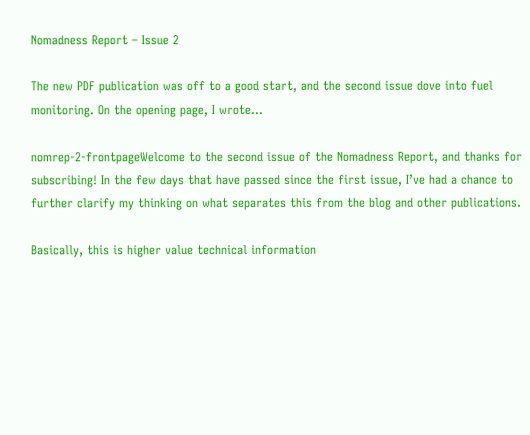Nomadness Report – Issue 2

The new PDF publication was off to a good start, and the second issue dove into fuel monitoring. On the opening page, I wrote…

nomrep-2-frontpageWelcome to the second issue of the Nomadness Report, and thanks for subscribing! In the few days that have passed since the first issue, I’ve had a chance to further clarify my thinking on what separates this from the blog and other publications.

Basically, this is higher value technical information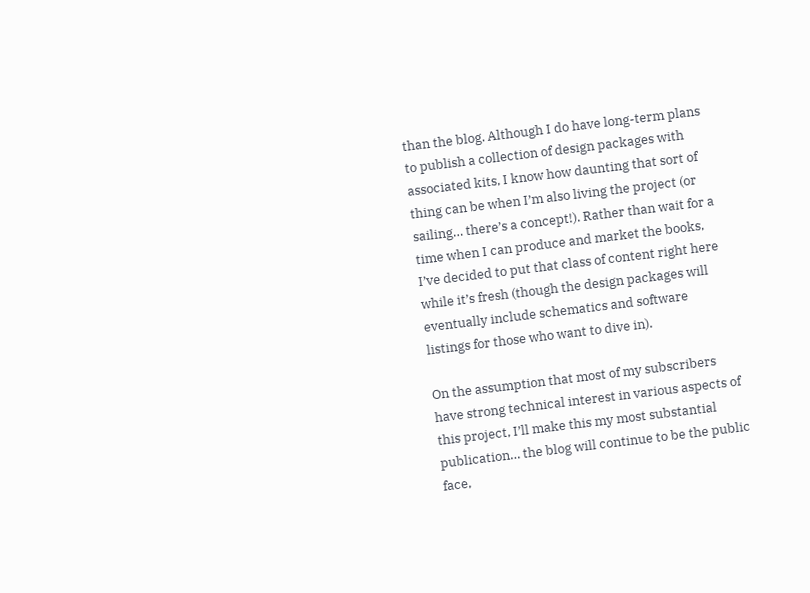than the blog. Although I do have long-term plans to publish a collection of design packages with associated kits, I know how daunting that sort of thing can be when I’m also living the project (or sailing… there’s a concept!). Rather than wait for a time when I can produce and market the books, I’ve decided to put that class of content right here while it’s fresh (though the design packages will eventually include schematics and software listings for those who want to dive in).

On the assumption that most of my subscribers have strong technical interest in various aspects of this project, I’ll make this my most substantial publication… the blog will continue to be the public face,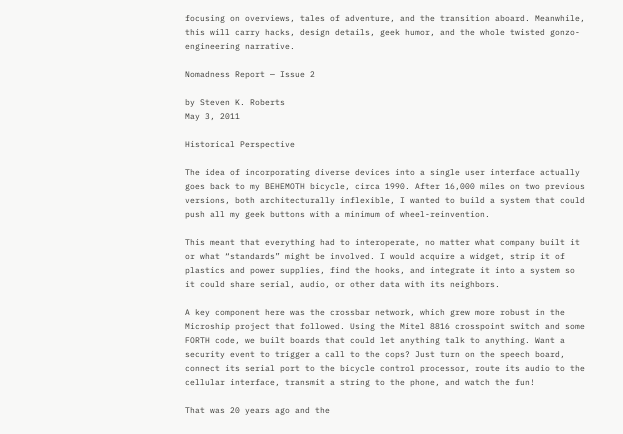focusing on overviews, tales of adventure, and the transition aboard. Meanwhile, this will carry hacks, design details, geek humor, and the whole twisted gonzo-engineering narrative.

Nomadness Report — Issue 2

by Steven K. Roberts
May 3, 2011

Historical Perspective

The idea of incorporating diverse devices into a single user interface actually goes back to my BEHEMOTH bicycle, circa 1990. After 16,000 miles on two previous versions, both architecturally inflexible, I wanted to build a system that could push all my geek buttons with a minimum of wheel-reinvention.

This meant that everything had to interoperate, no matter what company built it or what “standards” might be involved. I would acquire a widget, strip it of plastics and power supplies, find the hooks, and integrate it into a system so it could share serial, audio, or other data with its neighbors.

A key component here was the crossbar network, which grew more robust in the Microship project that followed. Using the Mitel 8816 crosspoint switch and some FORTH code, we built boards that could let anything talk to anything. Want a security event to trigger a call to the cops? Just turn on the speech board, connect its serial port to the bicycle control processor, route its audio to the cellular interface, transmit a string to the phone, and watch the fun!

That was 20 years ago and the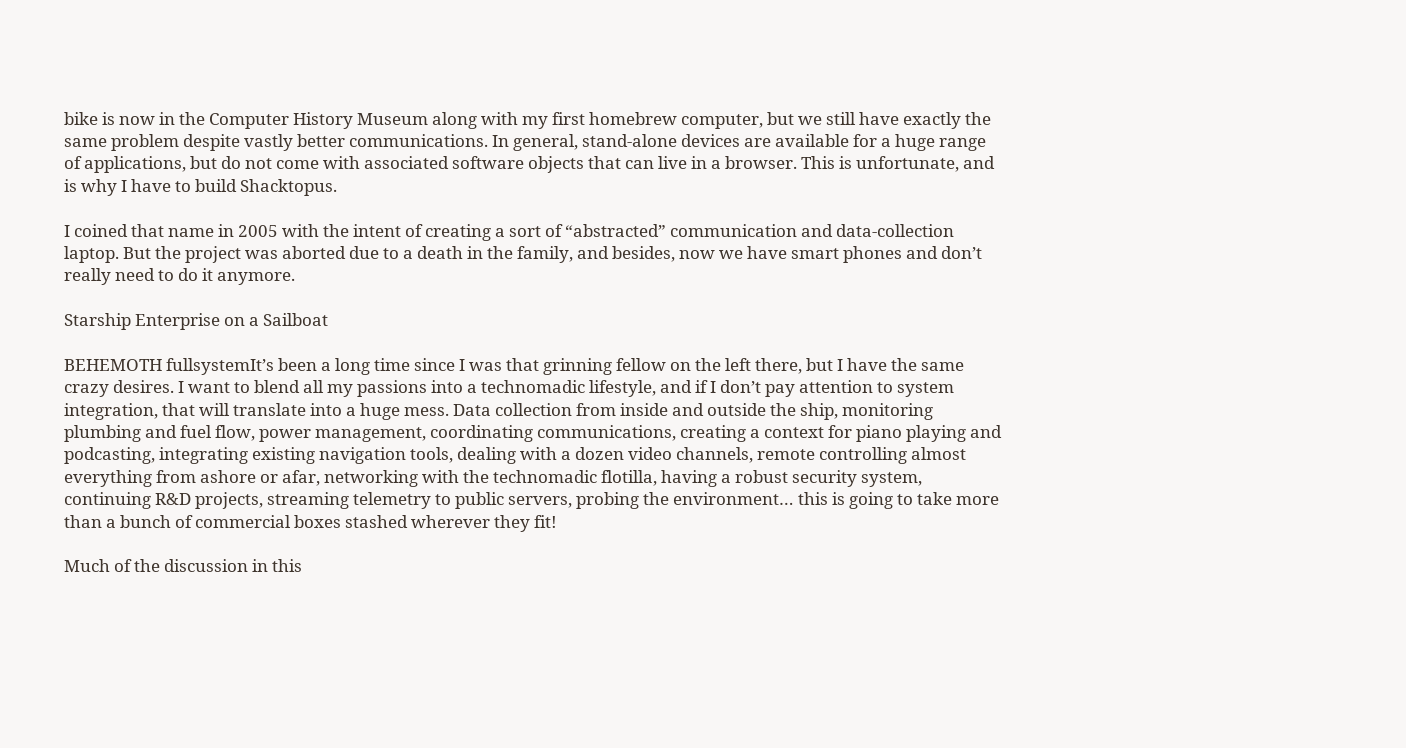bike is now in the Computer History Museum along with my first homebrew computer, but we still have exactly the same problem despite vastly better communications. In general, stand-alone devices are available for a huge range of applications, but do not come with associated software objects that can live in a browser. This is unfortunate, and is why I have to build Shacktopus.

I coined that name in 2005 with the intent of creating a sort of “abstracted” communication and data-collection laptop. But the project was aborted due to a death in the family, and besides, now we have smart phones and don’t really need to do it anymore.

Starship Enterprise on a Sailboat

BEHEMOTH fullsystemIt’s been a long time since I was that grinning fellow on the left there, but I have the same crazy desires. I want to blend all my passions into a technomadic lifestyle, and if I don’t pay attention to system integration, that will translate into a huge mess. Data collection from inside and outside the ship, monitoring plumbing and fuel flow, power management, coordinating communications, creating a context for piano playing and podcasting, integrating existing navigation tools, dealing with a dozen video channels, remote controlling almost everything from ashore or afar, networking with the technomadic flotilla, having a robust security system, continuing R&D projects, streaming telemetry to public servers, probing the environment… this is going to take more than a bunch of commercial boxes stashed wherever they fit!

Much of the discussion in this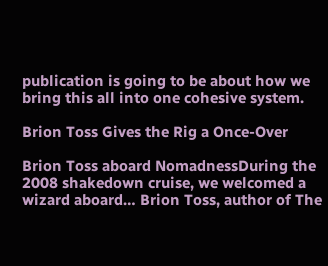publication is going to be about how we bring this all into one cohesive system.

Brion Toss Gives the Rig a Once-Over

Brion Toss aboard NomadnessDuring the 2008 shakedown cruise, we welcomed a wizard aboard… Brion Toss, author of The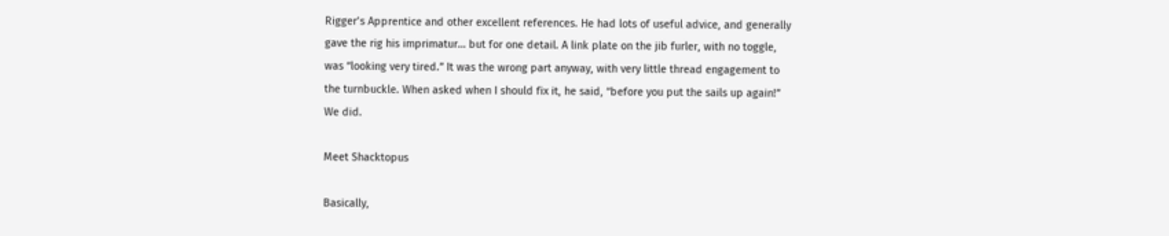Rigger’s Apprentice and other excellent references. He had lots of useful advice, and generally gave the rig his imprimatur… but for one detail. A link plate on the jib furler, with no toggle, was “looking very tired.” It was the wrong part anyway, with very little thread engagement to the turnbuckle. When asked when I should fix it, he said, “before you put the sails up again!” We did.

Meet Shacktopus

Basically,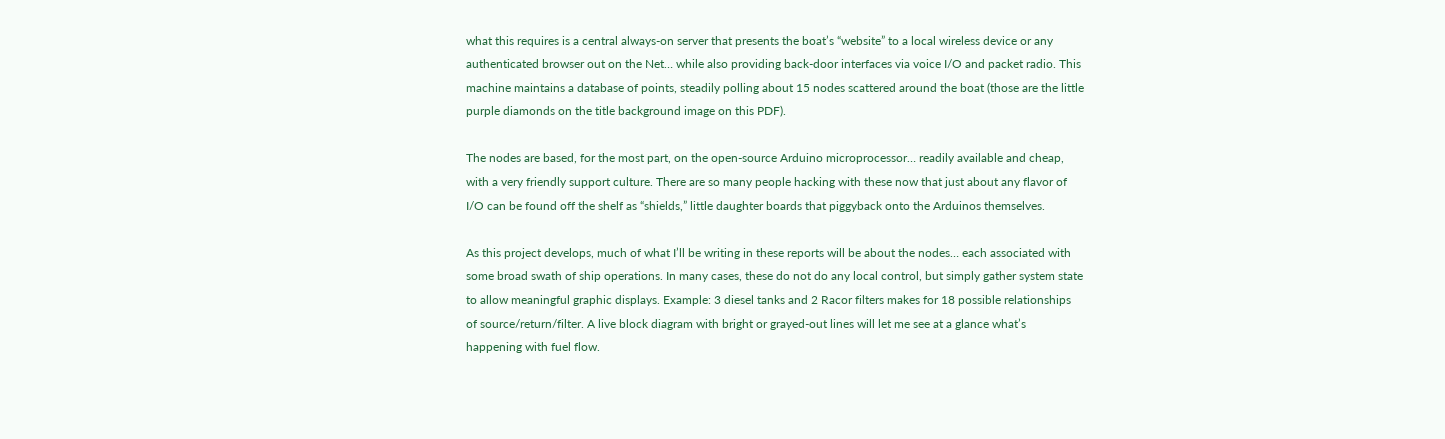what this requires is a central always-on server that presents the boat’s “website” to a local wireless device or any authenticated browser out on the Net… while also providing back-door interfaces via voice I/O and packet radio. This machine maintains a database of points, steadily polling about 15 nodes scattered around the boat (those are the little purple diamonds on the title background image on this PDF).

The nodes are based, for the most part, on the open-source Arduino microprocessor… readily available and cheap, with a very friendly support culture. There are so many people hacking with these now that just about any flavor of I/O can be found off the shelf as “shields,” little daughter boards that piggyback onto the Arduinos themselves.

As this project develops, much of what I’ll be writing in these reports will be about the nodes… each associated with some broad swath of ship operations. In many cases, these do not do any local control, but simply gather system state to allow meaningful graphic displays. Example: 3 diesel tanks and 2 Racor filters makes for 18 possible relationships of source/return/filter. A live block diagram with bright or grayed-out lines will let me see at a glance what’s happening with fuel flow.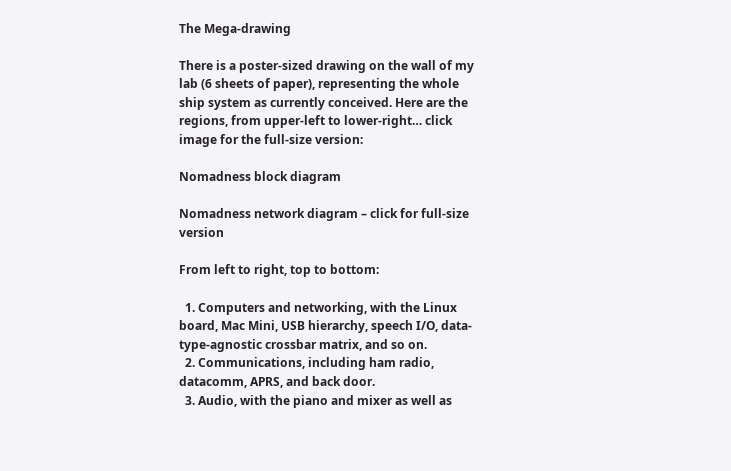The Mega-drawing

There is a poster-sized drawing on the wall of my lab (6 sheets of paper), representing the whole ship system as currently conceived. Here are the regions, from upper-left to lower-right… click image for the full-size version:

Nomadness block diagram

Nomadness network diagram – click for full-size version

From left to right, top to bottom:

  1. Computers and networking, with the Linux board, Mac Mini, USB hierarchy, speech I/O, data-type-agnostic crossbar matrix, and so on.
  2. Communications, including ham radio, datacomm, APRS, and back door.
  3. Audio, with the piano and mixer as well as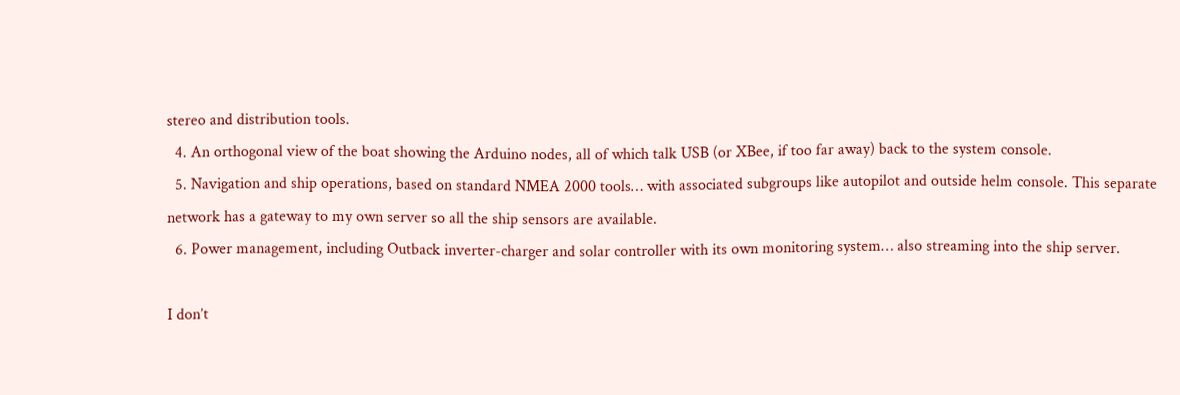stereo and distribution tools.
  4. An orthogonal view of the boat showing the Arduino nodes, all of which talk USB (or XBee, if too far away) back to the system console.
  5. Navigation and ship operations, based on standard NMEA 2000 tools… with associated subgroups like autopilot and outside helm console. This separate network has a gateway to my own server so all the ship sensors are available.
  6. Power management, including Outback inverter-charger and solar controller with its own monitoring system… also streaming into the ship server.

I don’t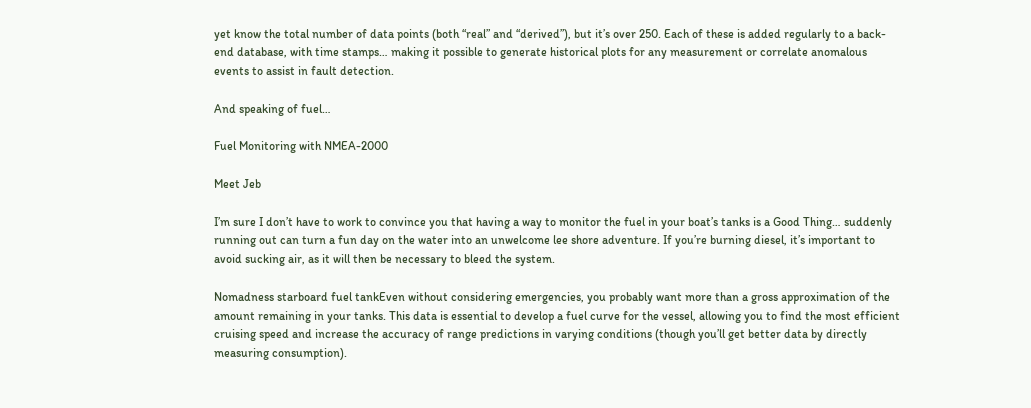yet know the total number of data points (both “real” and “derived”), but it’s over 250. Each of these is added regularly to a back-end database, with time stamps… making it possible to generate historical plots for any measurement or correlate anomalous events to assist in fault detection.

And speaking of fuel…

Fuel Monitoring with NMEA-2000

Meet Jeb

I’m sure I don’t have to work to convince you that having a way to monitor the fuel in your boat’s tanks is a Good Thing… suddenly running out can turn a fun day on the water into an unwelcome lee shore adventure. If you’re burning diesel, it’s important to avoid sucking air, as it will then be necessary to bleed the system.

Nomadness starboard fuel tankEven without considering emergencies, you probably want more than a gross approximation of the amount remaining in your tanks. This data is essential to develop a fuel curve for the vessel, allowing you to find the most efficient cruising speed and increase the accuracy of range predictions in varying conditions (though you’ll get better data by directly measuring consumption).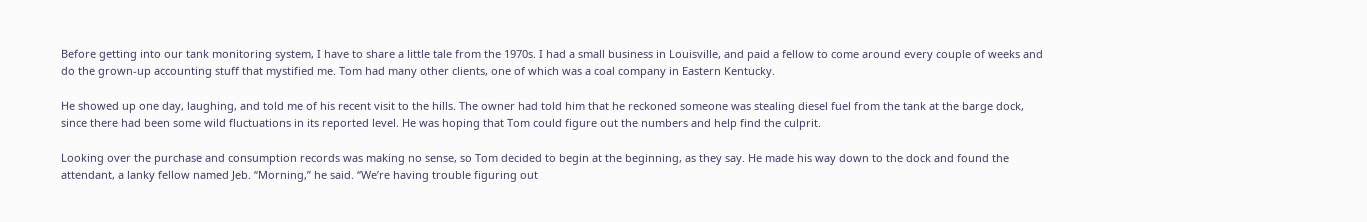Before getting into our tank monitoring system, I have to share a little tale from the 1970s. I had a small business in Louisville, and paid a fellow to come around every couple of weeks and do the grown-up accounting stuff that mystified me. Tom had many other clients, one of which was a coal company in Eastern Kentucky.

He showed up one day, laughing, and told me of his recent visit to the hills. The owner had told him that he reckoned someone was stealing diesel fuel from the tank at the barge dock, since there had been some wild fluctuations in its reported level. He was hoping that Tom could figure out the numbers and help find the culprit.

Looking over the purchase and consumption records was making no sense, so Tom decided to begin at the beginning, as they say. He made his way down to the dock and found the attendant, a lanky fellow named Jeb. “Morning,” he said. “We’re having trouble figuring out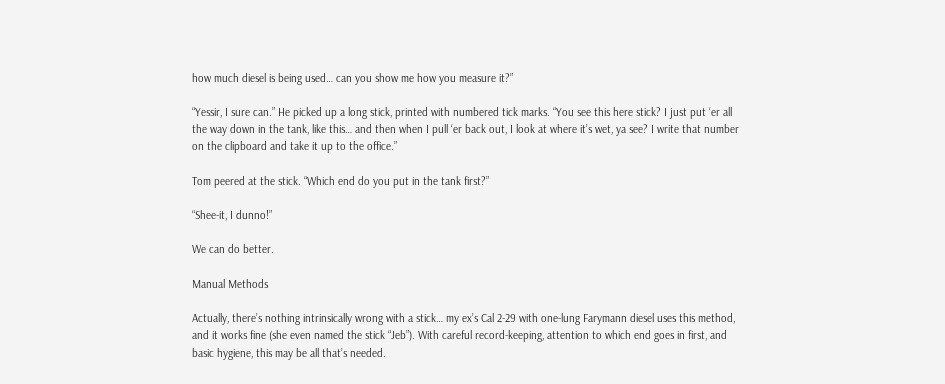how much diesel is being used… can you show me how you measure it?”

“Yessir, I sure can.” He picked up a long stick, printed with numbered tick marks. “You see this here stick? I just put ‘er all the way down in the tank, like this… and then when I pull ‘er back out, I look at where it’s wet, ya see? I write that number on the clipboard and take it up to the office.”

Tom peered at the stick. “Which end do you put in the tank first?”

“Shee-it, I dunno!”

We can do better.

Manual Methods

Actually, there’s nothing intrinsically wrong with a stick… my ex’s Cal 2-29 with one-lung Farymann diesel uses this method, and it works fine (she even named the stick “Jeb”). With careful record-keeping, attention to which end goes in first, and basic hygiene, this may be all that’s needed.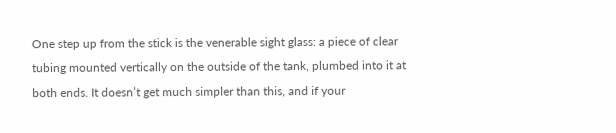One step up from the stick is the venerable sight glass: a piece of clear tubing mounted vertically on the outside of the tank, plumbed into it at both ends. It doesn’t get much simpler than this, and if your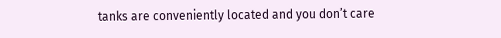tanks are conveniently located and you don’t care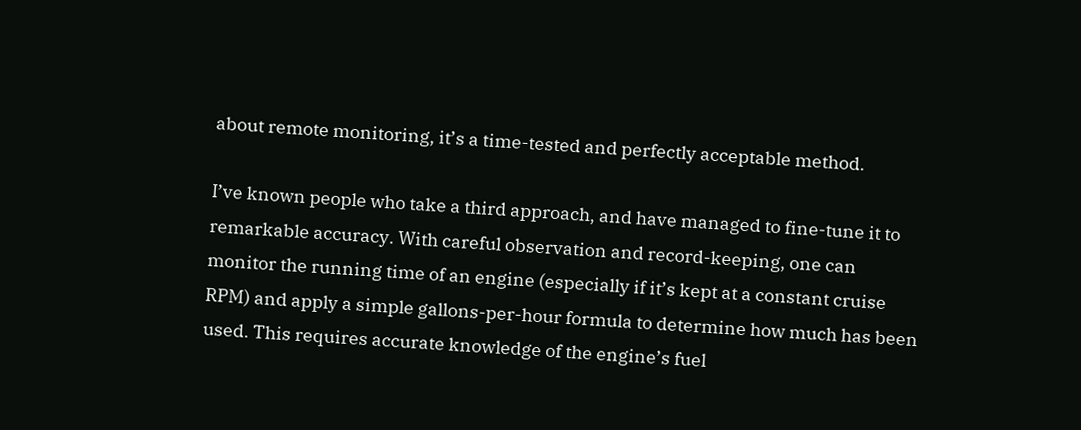about remote monitoring, it’s a time-tested and perfectly acceptable method.

I’ve known people who take a third approach, and have managed to fine-tune it to remarkable accuracy. With careful observation and record-keeping, one can monitor the running time of an engine (especially if it’s kept at a constant cruise RPM) and apply a simple gallons-per-hour formula to determine how much has been used. This requires accurate knowledge of the engine’s fuel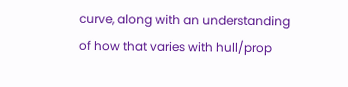curve, along with an understanding of how that varies with hull/prop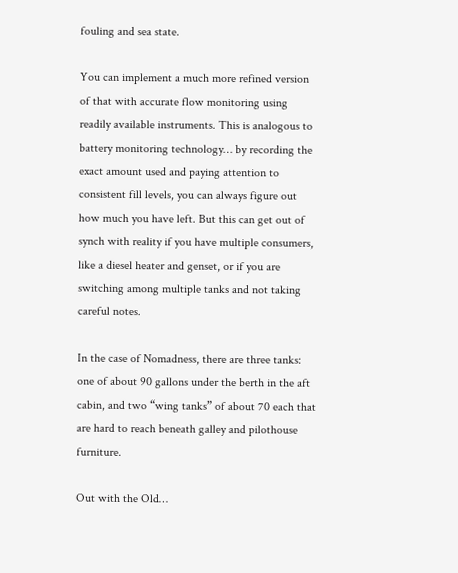fouling and sea state.

You can implement a much more refined version of that with accurate flow monitoring using readily available instruments. This is analogous to battery monitoring technology… by recording the exact amount used and paying attention to consistent fill levels, you can always figure out how much you have left. But this can get out of synch with reality if you have multiple consumers, like a diesel heater and genset, or if you are switching among multiple tanks and not taking careful notes.

In the case of Nomadness, there are three tanks: one of about 90 gallons under the berth in the aft cabin, and two “wing tanks” of about 70 each that are hard to reach beneath galley and pilothouse furniture.

Out with the Old…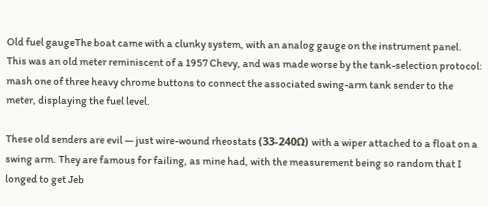Old fuel gaugeThe boat came with a clunky system, with an analog gauge on the instrument panel. This was an old meter reminiscent of a 1957 Chevy, and was made worse by the tank-selection protocol: mash one of three heavy chrome buttons to connect the associated swing-arm tank sender to the meter, displaying the fuel level.

These old senders are evil — just wire-wound rheostats (33-240Ω) with a wiper attached to a float on a swing arm. They are famous for failing, as mine had, with the measurement being so random that I longed to get Jeb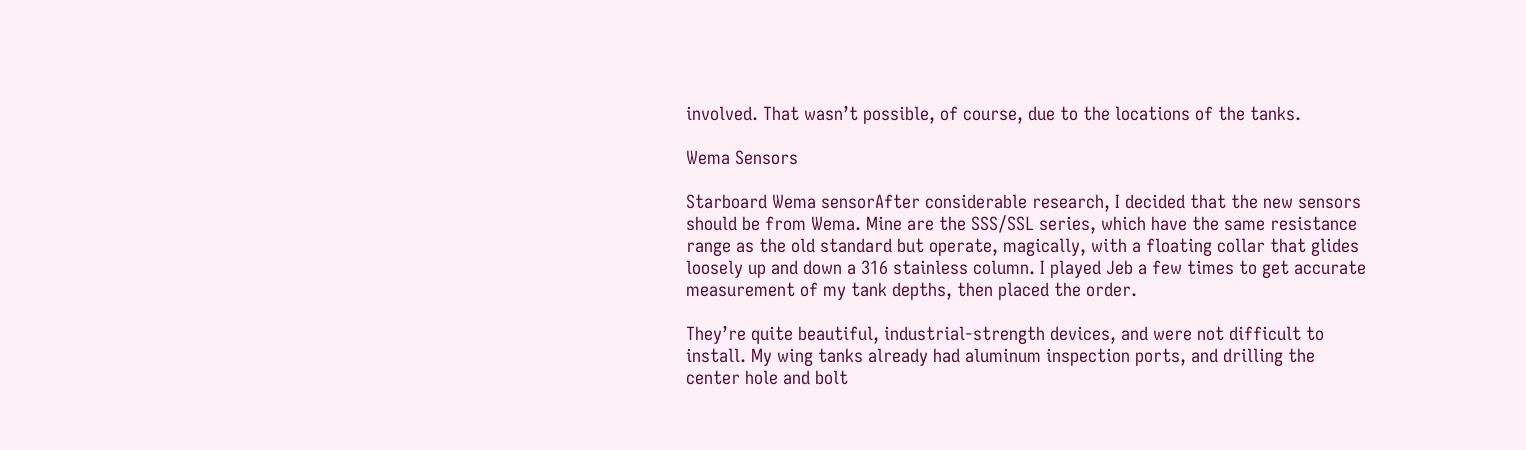involved. That wasn’t possible, of course, due to the locations of the tanks.

Wema Sensors

Starboard Wema sensorAfter considerable research, I decided that the new sensors should be from Wema. Mine are the SSS/SSL series, which have the same resistance range as the old standard but operate, magically, with a floating collar that glides loosely up and down a 316 stainless column. I played Jeb a few times to get accurate measurement of my tank depths, then placed the order.

They’re quite beautiful, industrial-strength devices, and were not difficult to install. My wing tanks already had aluminum inspection ports, and drilling the center hole and bolt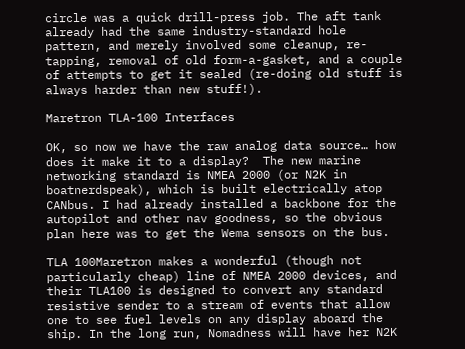circle was a quick drill-press job. The aft tank already had the same industry-standard hole pattern, and merely involved some cleanup, re-tapping, removal of old form-a-gasket, and a couple of attempts to get it sealed (re-doing old stuff is always harder than new stuff!).

Maretron TLA-100 Interfaces

OK, so now we have the raw analog data source… how does it make it to a display?  The new marine networking standard is NMEA 2000 (or N2K in boatnerdspeak), which is built electrically atop CANbus. I had already installed a backbone for the autopilot and other nav goodness, so the obvious plan here was to get the Wema sensors on the bus.

TLA 100Maretron makes a wonderful (though not particularly cheap) line of NMEA 2000 devices, and their TLA100 is designed to convert any standard resistive sender to a stream of events that allow one to see fuel levels on any display aboard the ship. In the long run, Nomadness will have her N2K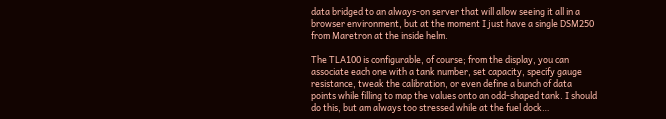data bridged to an always-on server that will allow seeing it all in a browser environment, but at the moment I just have a single DSM250 from Maretron at the inside helm.

The TLA100 is configurable, of course; from the display, you can associate each one with a tank number, set capacity, specify gauge resistance, tweak the calibration, or even define a bunch of data points while filling to map the values onto an odd-shaped tank. I should do this, but am always too stressed while at the fuel dock…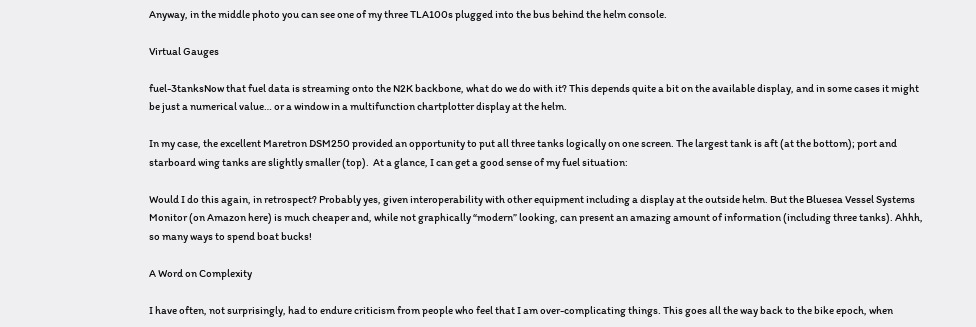Anyway, in the middle photo you can see one of my three TLA100s plugged into the bus behind the helm console.

Virtual Gauges

fuel-3tanksNow that fuel data is streaming onto the N2K backbone, what do we do with it? This depends quite a bit on the available display, and in some cases it might be just a numerical value… or a window in a multifunction chartplotter display at the helm.

In my case, the excellent Maretron DSM250 provided an opportunity to put all three tanks logically on one screen. The largest tank is aft (at the bottom); port and starboard wing tanks are slightly smaller (top).  At a glance, I can get a good sense of my fuel situation:

Would I do this again, in retrospect? Probably yes, given interoperability with other equipment including a display at the outside helm. But the Bluesea Vessel Systems Monitor (on Amazon here) is much cheaper and, while not graphically “modern” looking, can present an amazing amount of information (including three tanks). Ahhh, so many ways to spend boat bucks!

A Word on Complexity

I have often, not surprisingly, had to endure criticism from people who feel that I am over-complicating things. This goes all the way back to the bike epoch, when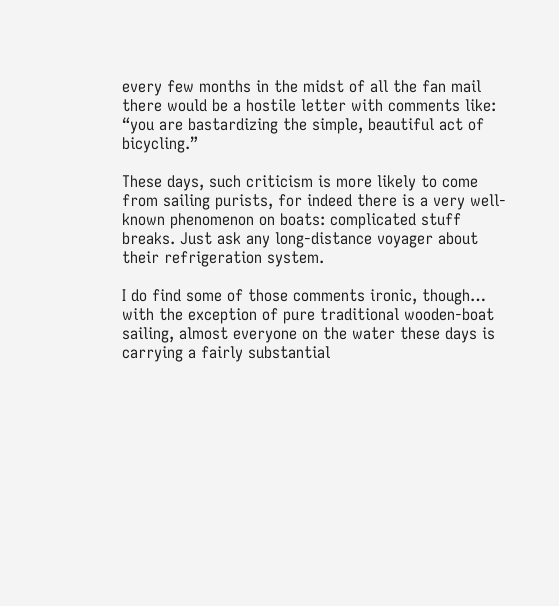every few months in the midst of all the fan mail there would be a hostile letter with comments like: “you are bastardizing the simple, beautiful act of bicycling.”

These days, such criticism is more likely to come from sailing purists, for indeed there is a very well-known phenomenon on boats: complicated stuff breaks. Just ask any long-distance voyager about their refrigeration system.

I do find some of those comments ironic, though… with the exception of pure traditional wooden-boat sailing, almost everyone on the water these days is carrying a fairly substantial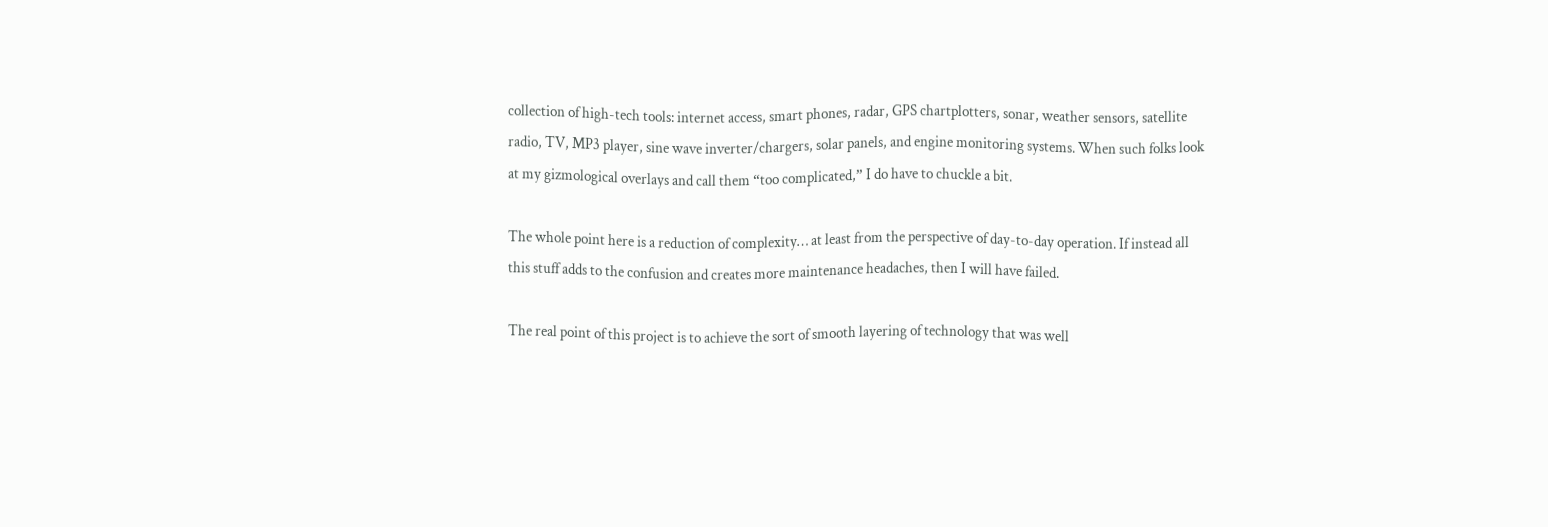collection of high-tech tools: internet access, smart phones, radar, GPS chartplotters, sonar, weather sensors, satellite radio, TV, MP3 player, sine wave inverter/chargers, solar panels, and engine monitoring systems. When such folks look at my gizmological overlays and call them “too complicated,” I do have to chuckle a bit.

The whole point here is a reduction of complexity… at least from the perspective of day-to-day operation. If instead all this stuff adds to the confusion and creates more maintenance headaches, then I will have failed.

The real point of this project is to achieve the sort of smooth layering of technology that was well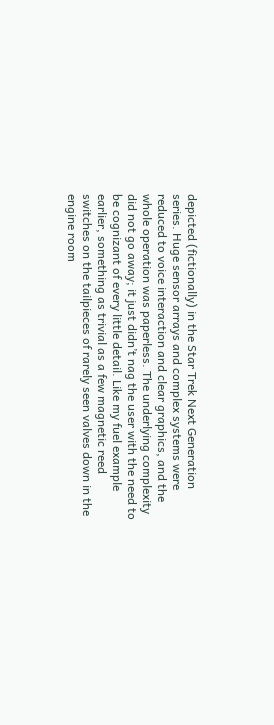depicted (fictionally) in the Star Trek Next Generation series. Huge sensor arrays and complex systems were reduced to voice interaction and clear graphics, and the whole operation was paperless. The underlying complexity did not go away; it just didn’t nag the user with the need to be cognizant of every little detail. Like my fuel example earlier, something as trivial as a few magnetic reed switches on the tailpieces of rarely seen valves down in the engine room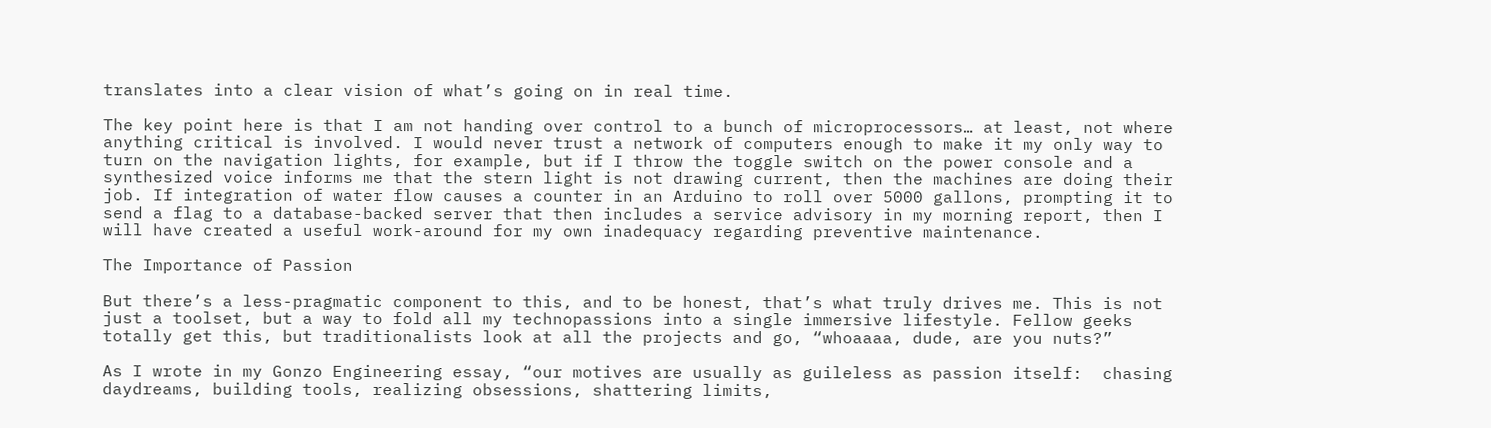translates into a clear vision of what’s going on in real time.

The key point here is that I am not handing over control to a bunch of microprocessors… at least, not where anything critical is involved. I would never trust a network of computers enough to make it my only way to turn on the navigation lights, for example, but if I throw the toggle switch on the power console and a synthesized voice informs me that the stern light is not drawing current, then the machines are doing their job. If integration of water flow causes a counter in an Arduino to roll over 5000 gallons, prompting it to send a flag to a database-backed server that then includes a service advisory in my morning report, then I will have created a useful work-around for my own inadequacy regarding preventive maintenance.

The Importance of Passion

But there’s a less-pragmatic component to this, and to be honest, that’s what truly drives me. This is not just a toolset, but a way to fold all my technopassions into a single immersive lifestyle. Fellow geeks totally get this, but traditionalists look at all the projects and go, “whoaaaa, dude, are you nuts?”

As I wrote in my Gonzo Engineering essay, “our motives are usually as guileless as passion itself:  chasing daydreams, building tools, realizing obsessions, shattering limits,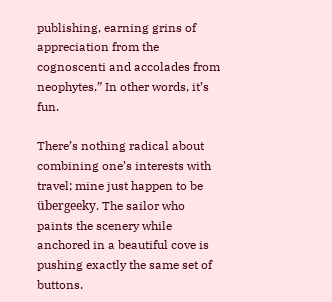publishing, earning grins of appreciation from the cognoscenti and accolades from neophytes.” In other words, it’s fun.

There’s nothing radical about combining one’s interests with travel; mine just happen to be übergeeky. The sailor who paints the scenery while anchored in a beautiful cove is pushing exactly the same set of buttons.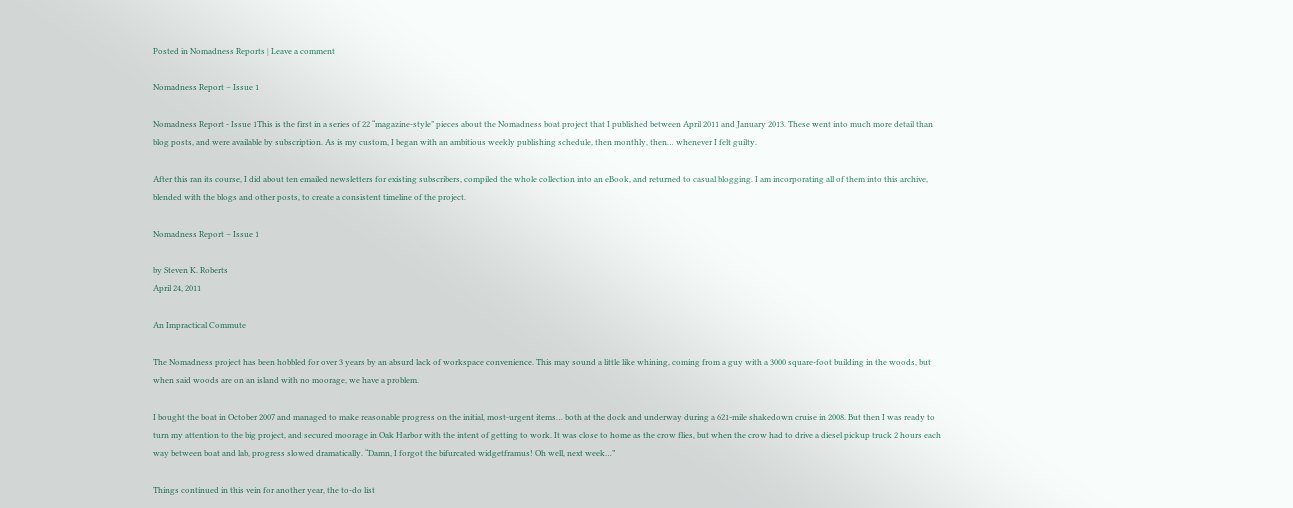Posted in Nomadness Reports | Leave a comment

Nomadness Report – Issue 1

Nomadness Report - Issue 1This is the first in a series of 22 “magazine-style” pieces about the Nomadness boat project that I published between April 2011 and January 2013. These went into much more detail than blog posts, and were available by subscription. As is my custom, I began with an ambitious weekly publishing schedule, then monthly, then… whenever I felt guilty.

After this ran its course, I did about ten emailed newsletters for existing subscribers, compiled the whole collection into an eBook, and returned to casual blogging. I am incorporating all of them into this archive, blended with the blogs and other posts, to create a consistent timeline of the project.

Nomadness Report – Issue 1

by Steven K. Roberts
April 24, 2011

An Impractical Commute

The Nomadness project has been hobbled for over 3 years by an absurd lack of workspace convenience. This may sound a little like whining, coming from a guy with a 3000 square-foot building in the woods, but when said woods are on an island with no moorage, we have a problem.

I bought the boat in October 2007 and managed to make reasonable progress on the initial, most-urgent items… both at the dock and underway during a 621-mile shakedown cruise in 2008. But then I was ready to turn my attention to the big project, and secured moorage in Oak Harbor with the intent of getting to work. It was close to home as the crow flies, but when the crow had to drive a diesel pickup truck 2 hours each way between boat and lab, progress slowed dramatically. “Damn, I forgot the bifurcated widgetframus! Oh well, next week…”

Things continued in this vein for another year, the to-do list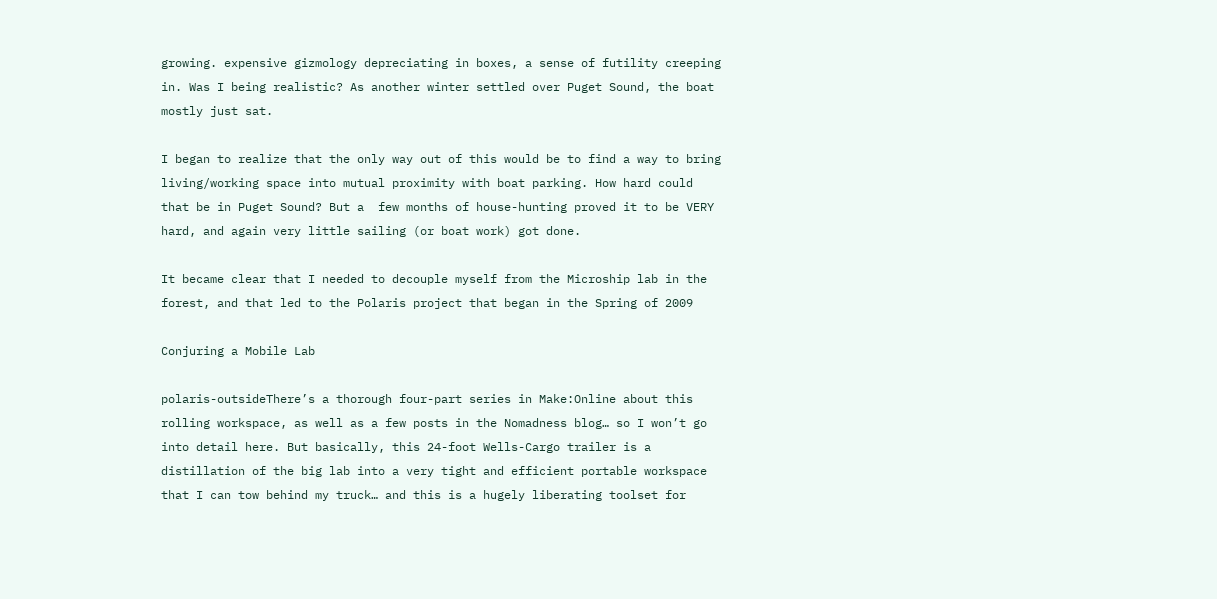growing. expensive gizmology depreciating in boxes, a sense of futility creeping in. Was I being realistic? As another winter settled over Puget Sound, the boat mostly just sat.

I began to realize that the only way out of this would be to find a way to bring living/working space into mutual proximity with boat parking. How hard could that be in Puget Sound? But a  few months of house-hunting proved it to be VERY hard, and again very little sailing (or boat work) got done.

It became clear that I needed to decouple myself from the Microship lab in the forest, and that led to the Polaris project that began in the Spring of 2009

Conjuring a Mobile Lab

polaris-outsideThere’s a thorough four-part series in Make:Online about this rolling workspace, as well as a few posts in the Nomadness blog… so I won’t go into detail here. But basically, this 24-foot Wells-Cargo trailer is a distillation of the big lab into a very tight and efficient portable workspace that I can tow behind my truck… and this is a hugely liberating toolset for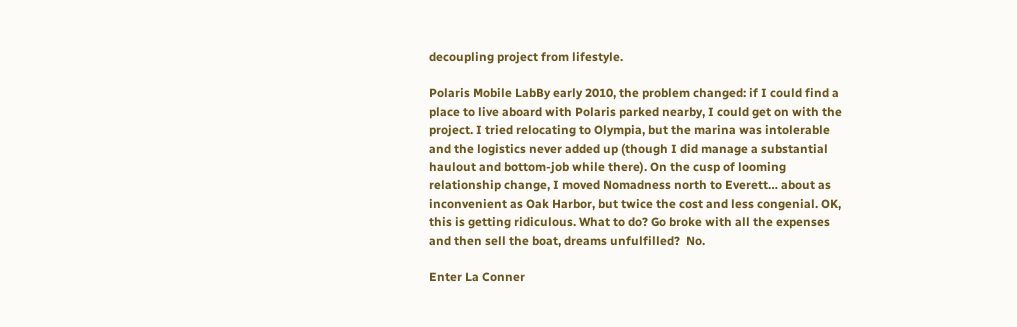decoupling project from lifestyle.

Polaris Mobile LabBy early 2010, the problem changed: if I could find a place to live aboard with Polaris parked nearby, I could get on with the project. I tried relocating to Olympia, but the marina was intolerable and the logistics never added up (though I did manage a substantial haulout and bottom-job while there). On the cusp of looming relationship change, I moved Nomadness north to Everett… about as inconvenient as Oak Harbor, but twice the cost and less congenial. OK, this is getting ridiculous. What to do? Go broke with all the expenses and then sell the boat, dreams unfulfilled?  No.

Enter La Conner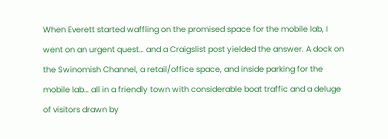When Everett started waffling on the promised space for the mobile lab, I went on an urgent quest… and a Craigslist post yielded the answer. A dock on the Swinomish Channel, a retail/office space, and inside parking for the mobile lab… all in a friendly town with considerable boat traffic and a deluge of visitors drawn by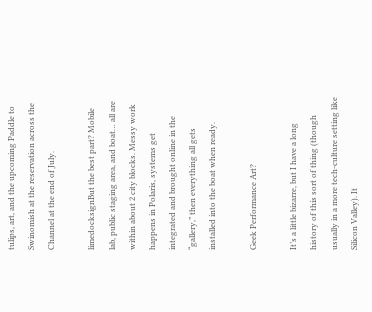tulips, art, and the upcoming Paddle to Swinomish at the reservation across the Channel at the end of July.

limedocksignBut the best part? Mobile lab, public staging area, and boat… all are within about 2 city blocks. Messy work happens in Polaris, systems get integrated and brought online in the “gallery,” then everything all gets installed into the boat when ready.

Geek Performance Art?

It’s a little bizarre, but I have a long history of this sort of thing (though usually in a more tech-culture setting like Silicon Valley). It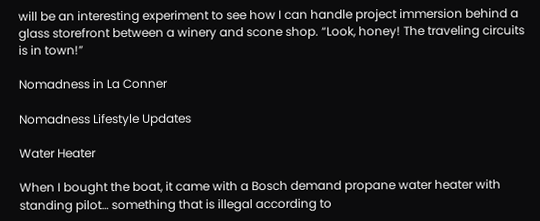will be an interesting experiment to see how I can handle project immersion behind a glass storefront between a winery and scone shop. “Look, honey! The traveling circuits is in town!”

Nomadness in La Conner

Nomadness Lifestyle Updates

Water Heater

When I bought the boat, it came with a Bosch demand propane water heater with standing pilot… something that is illegal according to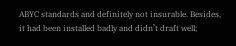ABYC standards and definitely not insurable. Besides, it had been installed badly and didn’t draft well;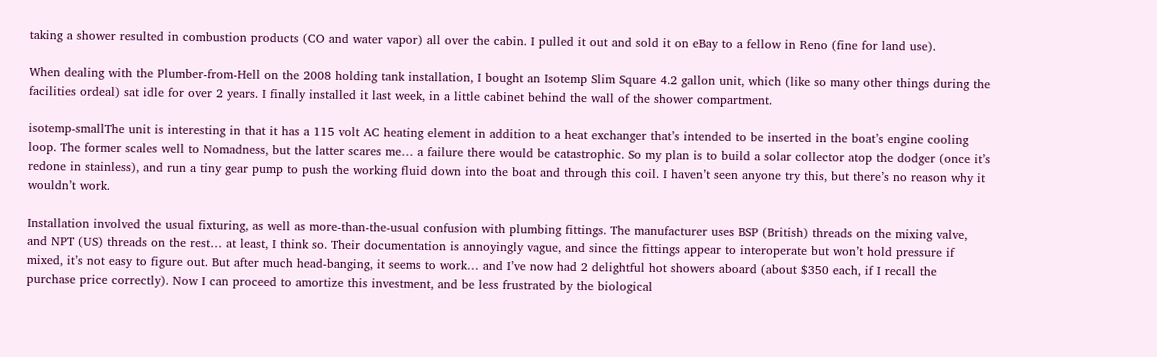taking a shower resulted in combustion products (CO and water vapor) all over the cabin. I pulled it out and sold it on eBay to a fellow in Reno (fine for land use).

When dealing with the Plumber-from-Hell on the 2008 holding tank installation, I bought an Isotemp Slim Square 4.2 gallon unit, which (like so many other things during the facilities ordeal) sat idle for over 2 years. I finally installed it last week, in a little cabinet behind the wall of the shower compartment.

isotemp-smallThe unit is interesting in that it has a 115 volt AC heating element in addition to a heat exchanger that’s intended to be inserted in the boat’s engine cooling loop. The former scales well to Nomadness, but the latter scares me… a failure there would be catastrophic. So my plan is to build a solar collector atop the dodger (once it’s redone in stainless), and run a tiny gear pump to push the working fluid down into the boat and through this coil. I haven’t seen anyone try this, but there’s no reason why it wouldn’t work.

Installation involved the usual fixturing, as well as more-than-the-usual confusion with plumbing fittings. The manufacturer uses BSP (British) threads on the mixing valve, and NPT (US) threads on the rest… at least, I think so. Their documentation is annoyingly vague, and since the fittings appear to interoperate but won’t hold pressure if mixed, it’s not easy to figure out. But after much head-banging, it seems to work… and I’ve now had 2 delightful hot showers aboard (about $350 each, if I recall the purchase price correctly). Now I can proceed to amortize this investment, and be less frustrated by the biological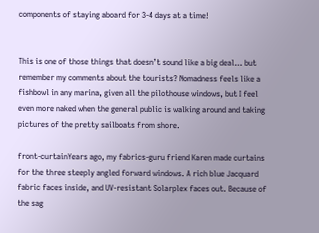components of staying aboard for 3-4 days at a time!


This is one of those things that doesn’t sound like a big deal… but remember my comments about the tourists? Nomadness feels like a fishbowl in any marina, given all the pilothouse windows, but I feel even more naked when the general public is walking around and taking pictures of the pretty sailboats from shore.

front-curtainYears ago, my fabrics-guru friend Karen made curtains for the three steeply angled forward windows. A rich blue Jacquard fabric faces inside, and UV-resistant Solarplex faces out. Because of the sag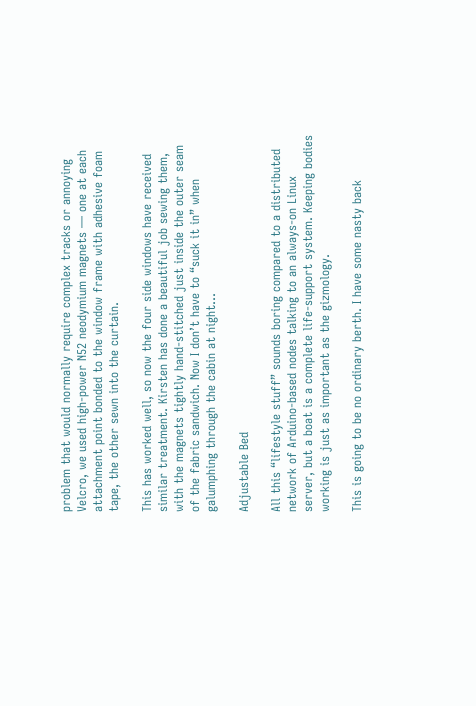problem that would normally require complex tracks or annoying Velcro, we used high-power N52 neodymium magnets — one at each attachment point bonded to the window frame with adhesive foam tape, the other sewn into the curtain.

This has worked well, so now the four side windows have received similar treatment. Kirsten has done a beautiful job sewing them, with the magnets tightly hand-stitched just inside the outer seam of the fabric sandwich. Now I don’t have to “suck it in” when galumphing through the cabin at night…

Adjustable Bed

All this “lifestyle stuff” sounds boring compared to a distributed network of Arduino-based nodes talking to an always-on Linux server, but a boat is a complete life-support system. Keeping bodies working is just as important as the gizmology.

This is going to be no ordinary berth. I have some nasty back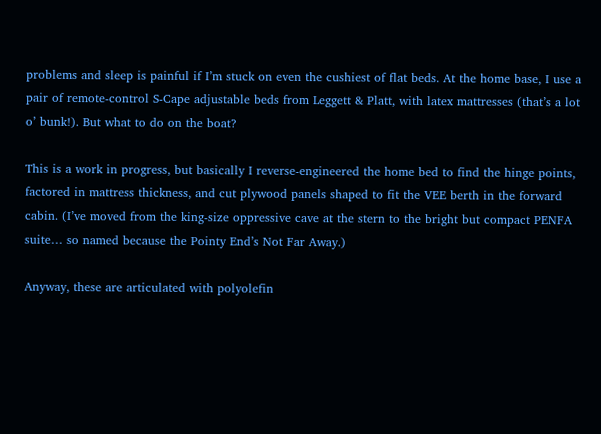problems and sleep is painful if I’m stuck on even the cushiest of flat beds. At the home base, I use a pair of remote-control S-Cape adjustable beds from Leggett & Platt, with latex mattresses (that’s a lot o’ bunk!). But what to do on the boat?

This is a work in progress, but basically I reverse-engineered the home bed to find the hinge points, factored in mattress thickness, and cut plywood panels shaped to fit the VEE berth in the forward cabin. (I’ve moved from the king-size oppressive cave at the stern to the bright but compact PENFA suite… so named because the Pointy End’s Not Far Away.)

Anyway, these are articulated with polyolefin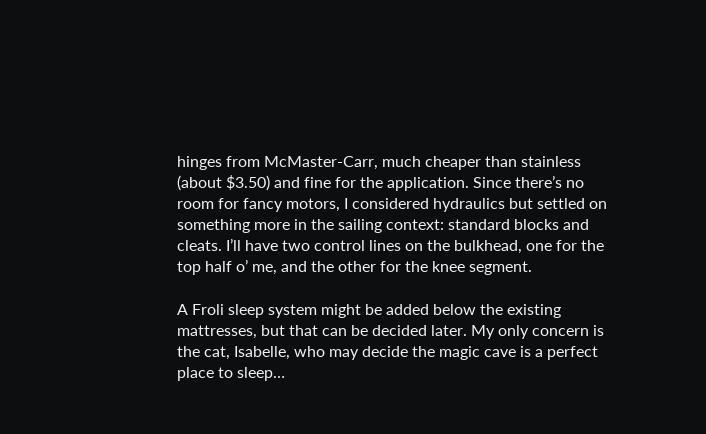hinges from McMaster-Carr, much cheaper than stainless (about $3.50) and fine for the application. Since there’s no room for fancy motors, I considered hydraulics but settled on something more in the sailing context: standard blocks and cleats. I’ll have two control lines on the bulkhead, one for the top half o’ me, and the other for the knee segment.

A Froli sleep system might be added below the existing mattresses, but that can be decided later. My only concern is the cat, Isabelle, who may decide the magic cave is a perfect place to sleep…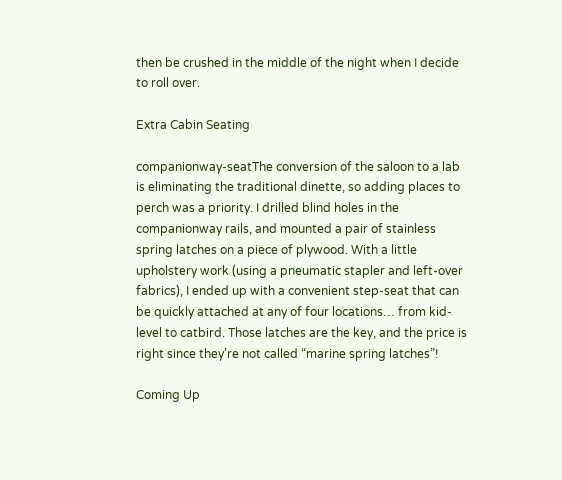then be crushed in the middle of the night when I decide to roll over.

Extra Cabin Seating

companionway-seatThe conversion of the saloon to a lab is eliminating the traditional dinette, so adding places to perch was a priority. I drilled blind holes in the companionway rails, and mounted a pair of stainless spring latches on a piece of plywood. With a little upholstery work (using a pneumatic stapler and left-over fabrics), I ended up with a convenient step-seat that can be quickly attached at any of four locations… from kid-level to catbird. Those latches are the key, and the price is right since they’re not called “marine spring latches”!

Coming Up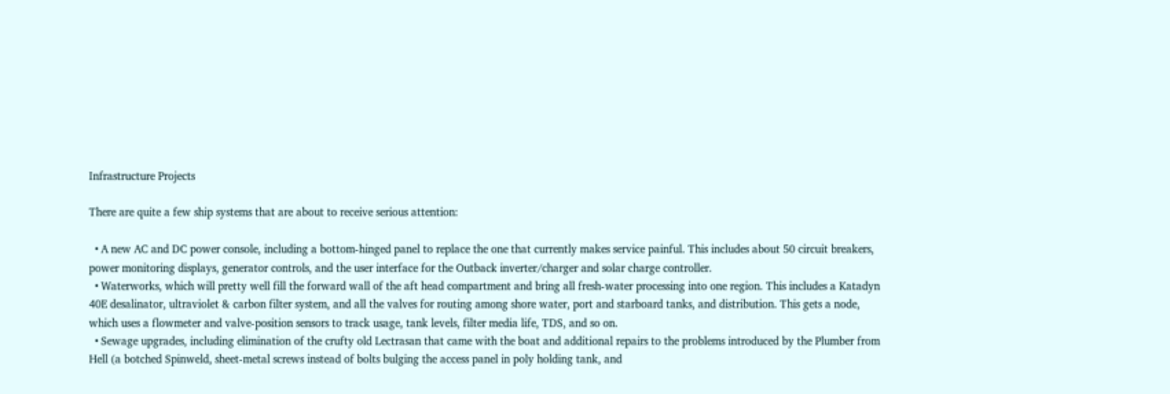Infrastructure Projects

There are quite a few ship systems that are about to receive serious attention:

  • A new AC and DC power console, including a bottom-hinged panel to replace the one that currently makes service painful. This includes about 50 circuit breakers, power monitoring displays, generator controls, and the user interface for the Outback inverter/charger and solar charge controller.
  • Waterworks, which will pretty well fill the forward wall of the aft head compartment and bring all fresh-water processing into one region. This includes a Katadyn 40E desalinator, ultraviolet & carbon filter system, and all the valves for routing among shore water, port and starboard tanks, and distribution. This gets a node, which uses a flowmeter and valve-position sensors to track usage, tank levels, filter media life, TDS, and so on.
  • Sewage upgrades, including elimination of the crufty old Lectrasan that came with the boat and additional repairs to the problems introduced by the Plumber from Hell (a botched Spinweld, sheet-metal screws instead of bolts bulging the access panel in poly holding tank, and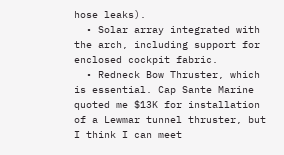hose leaks).
  • Solar array integrated with the arch, including support for enclosed cockpit fabric.
  • Redneck Bow Thruster, which is essential. Cap Sante Marine quoted me $13K for installation of a Lewmar tunnel thruster, but I think I can meet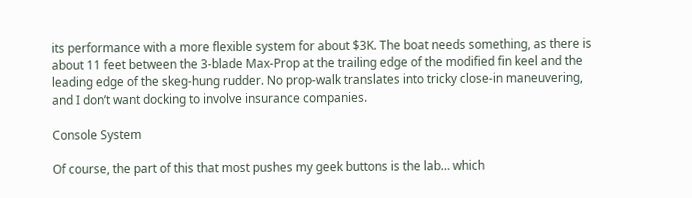its performance with a more flexible system for about $3K. The boat needs something, as there is about 11 feet between the 3-blade Max-Prop at the trailing edge of the modified fin keel and the leading edge of the skeg-hung rudder. No prop-walk translates into tricky close-in maneuvering, and I don’t want docking to involve insurance companies.

Console System

Of course, the part of this that most pushes my geek buttons is the lab… which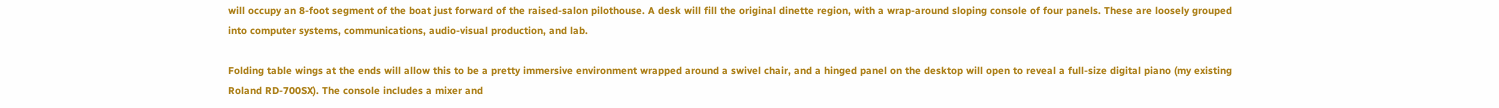will occupy an 8-foot segment of the boat just forward of the raised-salon pilothouse. A desk will fill the original dinette region, with a wrap-around sloping console of four panels. These are loosely grouped into computer systems, communications, audio-visual production, and lab.

Folding table wings at the ends will allow this to be a pretty immersive environment wrapped around a swivel chair, and a hinged panel on the desktop will open to reveal a full-size digital piano (my existing Roland RD-700SX). The console includes a mixer and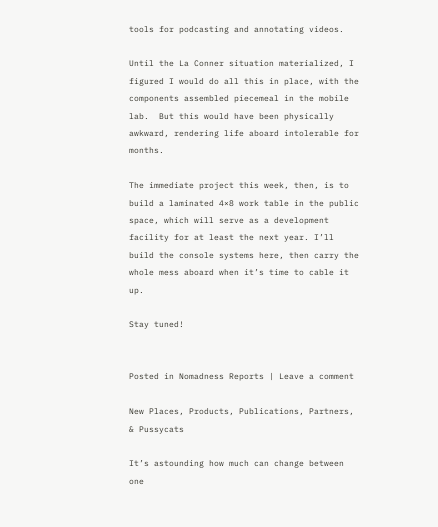tools for podcasting and annotating videos.

Until the La Conner situation materialized, I figured I would do all this in place, with the components assembled piecemeal in the mobile lab.  But this would have been physically awkward, rendering life aboard intolerable for months.

The immediate project this week, then, is to build a laminated 4×8 work table in the public space, which will serve as a development facility for at least the next year. I’ll build the console systems here, then carry the whole mess aboard when it’s time to cable it up.

Stay tuned!


Posted in Nomadness Reports | Leave a comment

New Places, Products, Publications, Partners, & Pussycats

It’s astounding how much can change between one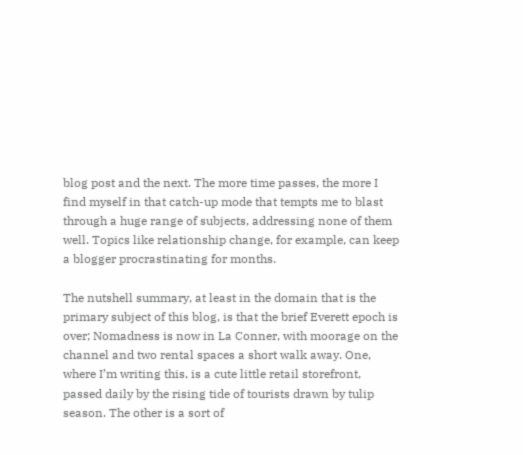blog post and the next. The more time passes, the more I find myself in that catch-up mode that tempts me to blast through a huge range of subjects, addressing none of them well. Topics like relationship change, for example, can keep a blogger procrastinating for months.

The nutshell summary, at least in the domain that is the primary subject of this blog, is that the brief Everett epoch is over; Nomadness is now in La Conner, with moorage on the channel and two rental spaces a short walk away. One, where I’m writing this, is a cute little retail storefront, passed daily by the rising tide of tourists drawn by tulip season. The other is a sort of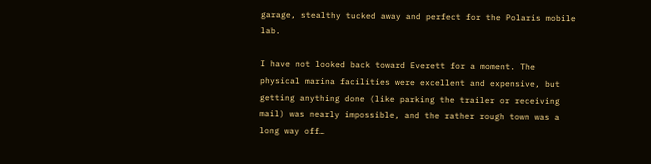garage, stealthy tucked away and perfect for the Polaris mobile lab.

I have not looked back toward Everett for a moment. The physical marina facilities were excellent and expensive, but getting anything done (like parking the trailer or receiving mail) was nearly impossible, and the rather rough town was a long way off…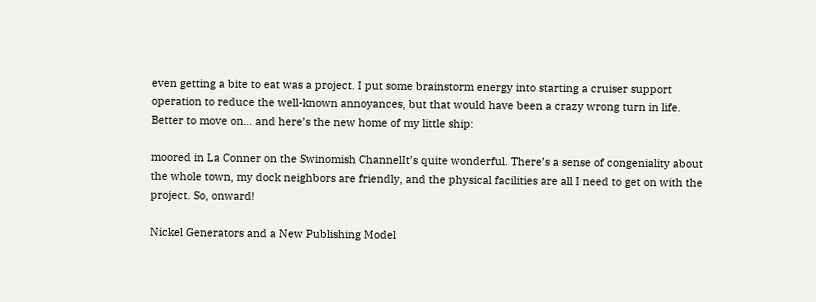even getting a bite to eat was a project. I put some brainstorm energy into starting a cruiser support operation to reduce the well-known annoyances, but that would have been a crazy wrong turn in life. Better to move on… and here’s the new home of my little ship:

moored in La Conner on the Swinomish ChannelIt’s quite wonderful. There’s a sense of congeniality about the whole town, my dock neighbors are friendly, and the physical facilities are all I need to get on with the project. So, onward!

Nickel Generators and a New Publishing Model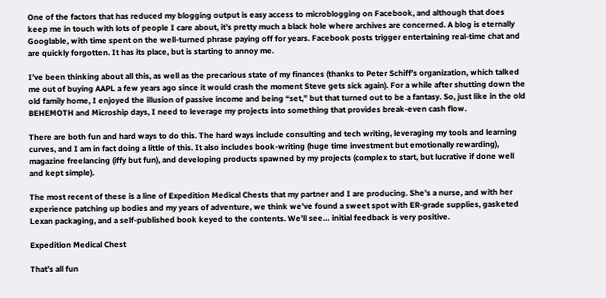One of the factors that has reduced my blogging output is easy access to microblogging on Facebook, and although that does keep me in touch with lots of people I care about, it’s pretty much a black hole where archives are concerned. A blog is eternally Googlable, with time spent on the well-turned phrase paying off for years. Facebook posts trigger entertaining real-time chat and are quickly forgotten. It has its place, but is starting to annoy me.

I’ve been thinking about all this, as well as the precarious state of my finances (thanks to Peter Schiff’s organization, which talked me out of buying AAPL a few years ago since it would crash the moment Steve gets sick again). For a while after shutting down the old family home, I enjoyed the illusion of passive income and being “set,” but that turned out to be a fantasy. So, just like in the old BEHEMOTH and Microship days, I need to leverage my projects into something that provides break-even cash flow.

There are both fun and hard ways to do this. The hard ways include consulting and tech writing, leveraging my tools and learning curves, and I am in fact doing a little of this. It also includes book-writing (huge time investment but emotionally rewarding), magazine freelancing (iffy but fun), and developing products spawned by my projects (complex to start, but lucrative if done well and kept simple).

The most recent of these is a line of Expedition Medical Chests that my partner and I are producing. She’s a nurse, and with her experience patching up bodies and my years of adventure, we think we’ve found a sweet spot with ER-grade supplies, gasketed Lexan packaging, and a self-published book keyed to the contents. We’ll see… initial feedback is very positive.

Expedition Medical Chest

That’s all fun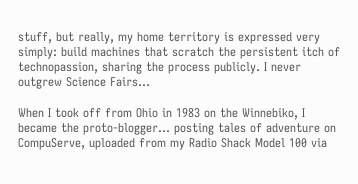stuff, but really, my home territory is expressed very simply: build machines that scratch the persistent itch of technopassion, sharing the process publicly. I never outgrew Science Fairs…

When I took off from Ohio in 1983 on the Winnebiko, I became the proto-blogger… posting tales of adventure on CompuServe, uploaded from my Radio Shack Model 100 via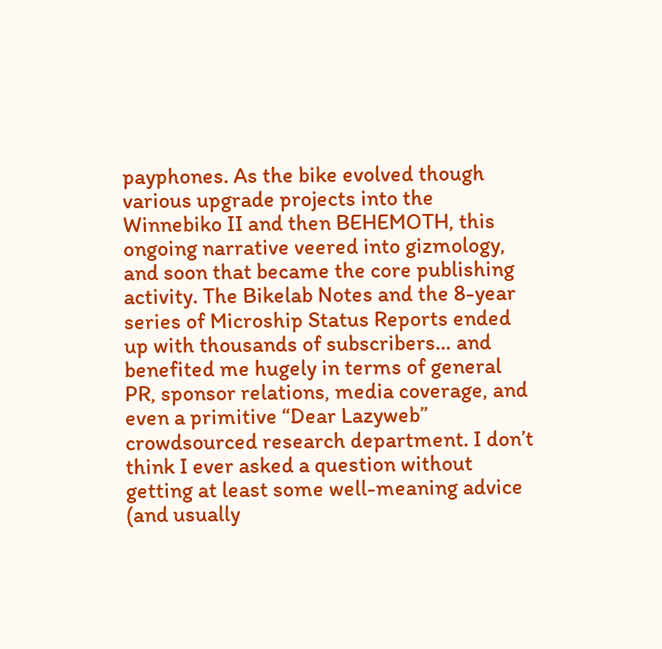payphones. As the bike evolved though various upgrade projects into the Winnebiko II and then BEHEMOTH, this ongoing narrative veered into gizmology, and soon that became the core publishing activity. The Bikelab Notes and the 8-year series of Microship Status Reports ended up with thousands of subscribers… and benefited me hugely in terms of general PR, sponsor relations, media coverage, and even a primitive “Dear Lazyweb” crowdsourced research department. I don’t think I ever asked a question without getting at least some well-meaning advice (and usually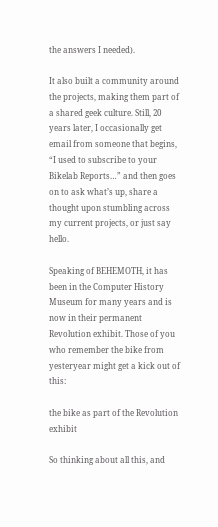the answers I needed).

It also built a community around the projects, making them part of a shared geek culture. Still, 20 years later, I occasionally get email from someone that begins, “I used to subscribe to your Bikelab Reports…” and then goes on to ask what’s up, share a thought upon stumbling across my current projects, or just say hello.

Speaking of BEHEMOTH, it has been in the Computer History Museum for many years and is now in their permanent Revolution exhibit. Those of you who remember the bike from yesteryear might get a kick out of this:

the bike as part of the Revolution exhibit

So thinking about all this, and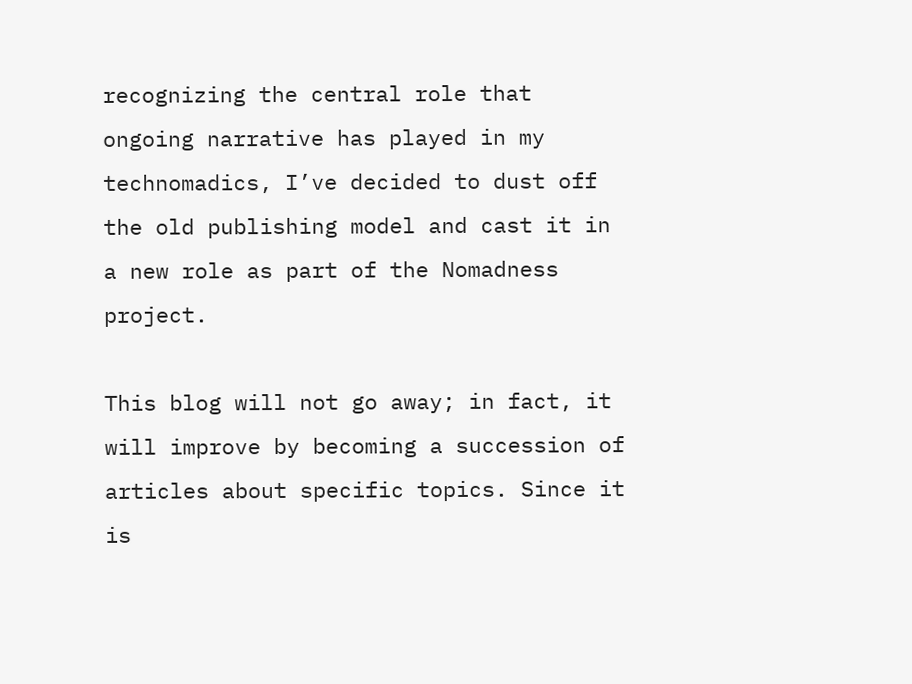recognizing the central role that ongoing narrative has played in my technomadics, I’ve decided to dust off the old publishing model and cast it in a new role as part of the Nomadness project.

This blog will not go away; in fact, it will improve by becoming a succession of articles about specific topics. Since it is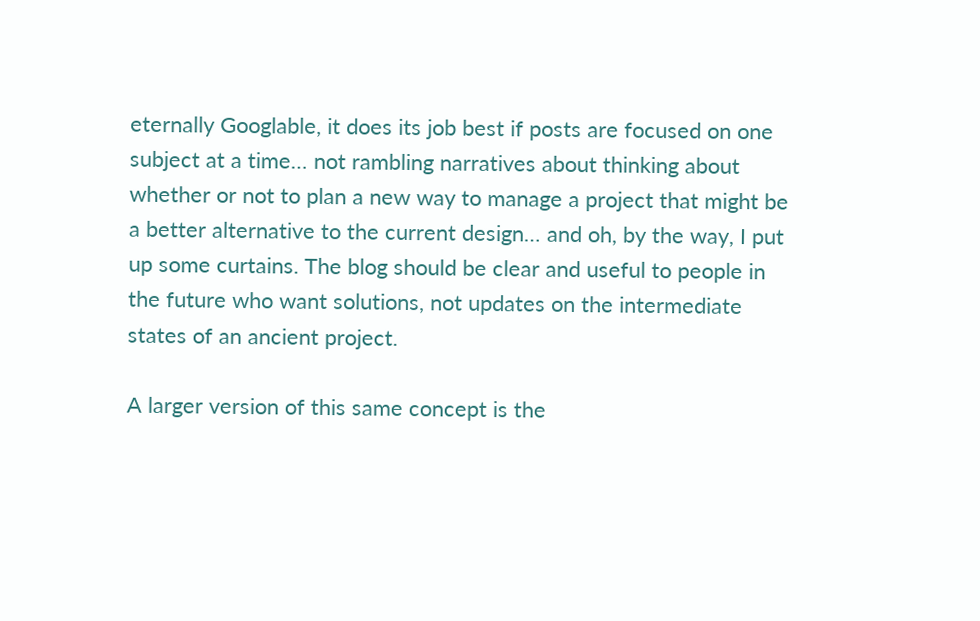eternally Googlable, it does its job best if posts are focused on one subject at a time… not rambling narratives about thinking about whether or not to plan a new way to manage a project that might be a better alternative to the current design… and oh, by the way, I put up some curtains. The blog should be clear and useful to people in the future who want solutions, not updates on the intermediate states of an ancient project.

A larger version of this same concept is the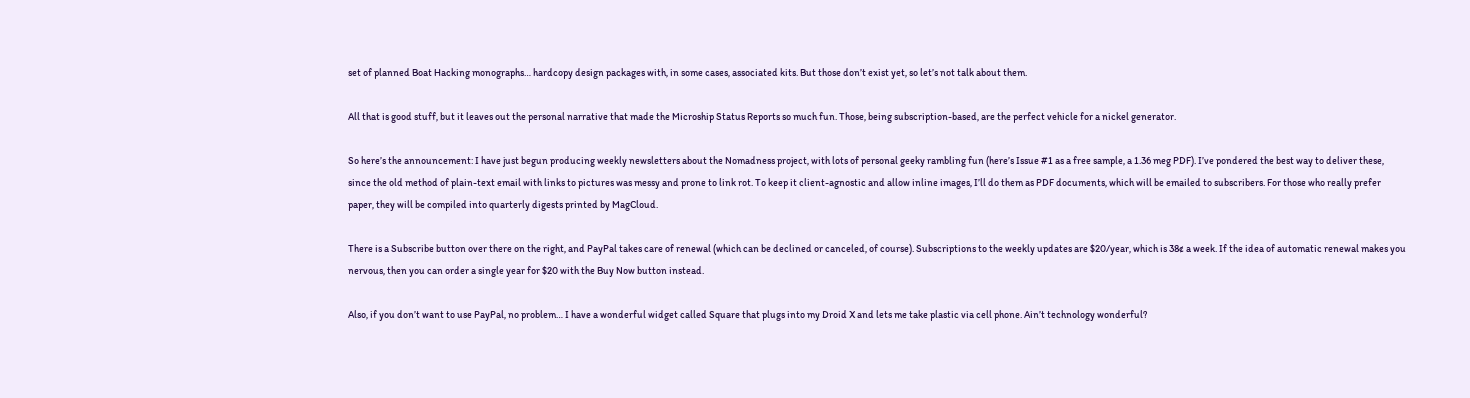set of planned Boat Hacking monographs… hardcopy design packages with, in some cases, associated kits. But those don’t exist yet, so let’s not talk about them.

All that is good stuff, but it leaves out the personal narrative that made the Microship Status Reports so much fun. Those, being subscription-based, are the perfect vehicle for a nickel generator.

So here’s the announcement: I have just begun producing weekly newsletters about the Nomadness project, with lots of personal geeky rambling fun (here’s Issue #1 as a free sample, a 1.36 meg PDF). I’ve pondered the best way to deliver these, since the old method of plain-text email with links to pictures was messy and prone to link rot. To keep it client-agnostic and allow inline images, I’ll do them as PDF documents, which will be emailed to subscribers. For those who really prefer paper, they will be compiled into quarterly digests printed by MagCloud.

There is a Subscribe button over there on the right, and PayPal takes care of renewal (which can be declined or canceled, of course). Subscriptions to the weekly updates are $20/year, which is 38¢ a week. If the idea of automatic renewal makes you nervous, then you can order a single year for $20 with the Buy Now button instead.

Also, if you don’t want to use PayPal, no problem… I have a wonderful widget called Square that plugs into my Droid X and lets me take plastic via cell phone. Ain’t technology wonderful?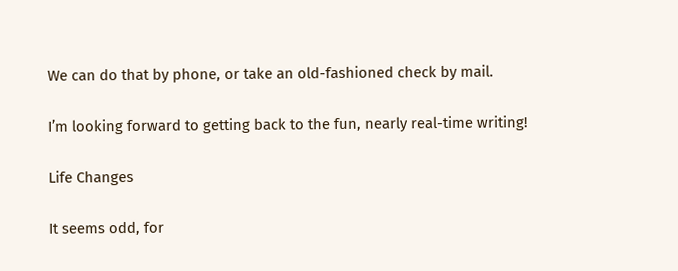We can do that by phone, or take an old-fashioned check by mail.

I’m looking forward to getting back to the fun, nearly real-time writing!

Life Changes

It seems odd, for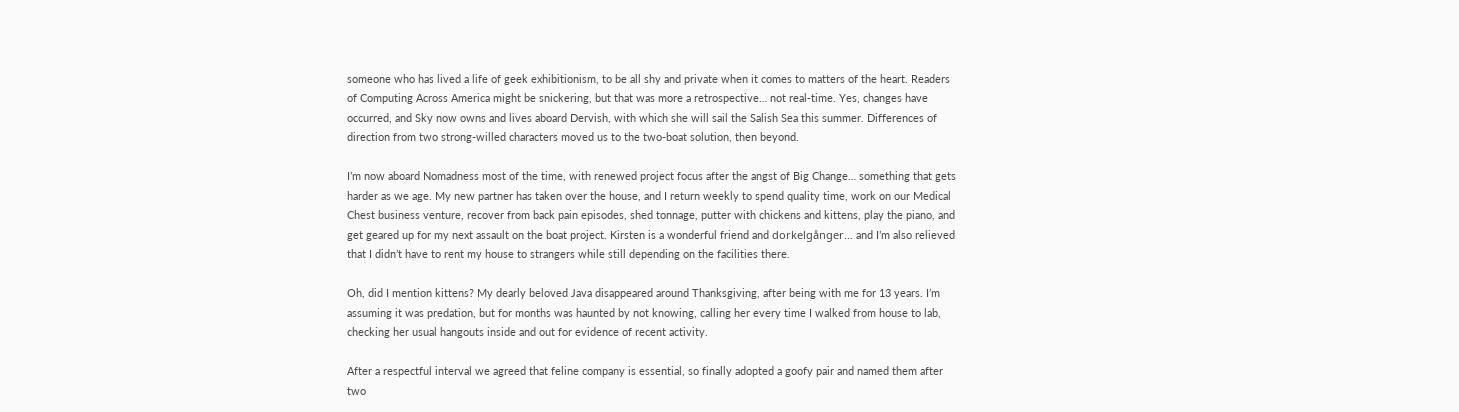someone who has lived a life of geek exhibitionism, to be all shy and private when it comes to matters of the heart. Readers of Computing Across America might be snickering, but that was more a retrospective… not real-time. Yes, changes have occurred, and Sky now owns and lives aboard Dervish, with which she will sail the Salish Sea this summer. Differences of direction from two strong-willed characters moved us to the two-boat solution, then beyond.

I’m now aboard Nomadness most of the time, with renewed project focus after the angst of Big Change… something that gets harder as we age. My new partner has taken over the house, and I return weekly to spend quality time, work on our Medical Chest business venture, recover from back pain episodes, shed tonnage, putter with chickens and kittens, play the piano, and get geared up for my next assault on the boat project. Kirsten is a wonderful friend and dorkelgånger… and I’m also relieved that I didn’t have to rent my house to strangers while still depending on the facilities there.

Oh, did I mention kittens? My dearly beloved Java disappeared around Thanksgiving, after being with me for 13 years. I’m assuming it was predation, but for months was haunted by not knowing, calling her every time I walked from house to lab, checking her usual hangouts inside and out for evidence of recent activity.

After a respectful interval we agreed that feline company is essential, so finally adopted a goofy pair and named them after two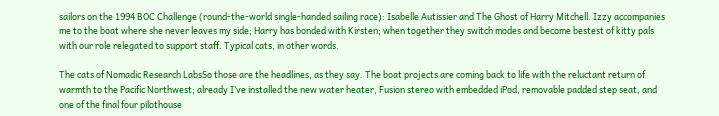sailors on the 1994 BOC Challenge (round-the-world single-handed sailing race): Isabelle Autissier and The Ghost of Harry Mitchell. Izzy accompanies me to the boat where she never leaves my side; Harry has bonded with Kirsten; when together they switch modes and become bestest of kitty pals with our role relegated to support staff. Typical cats, in other words.

The cats of Nomadic Research LabsSo those are the headlines, as they say. The boat projects are coming back to life with the reluctant return of warmth to the Pacific Northwest; already I’ve installed the new water heater, Fusion stereo with embedded iPod, removable padded step seat, and one of the final four pilothouse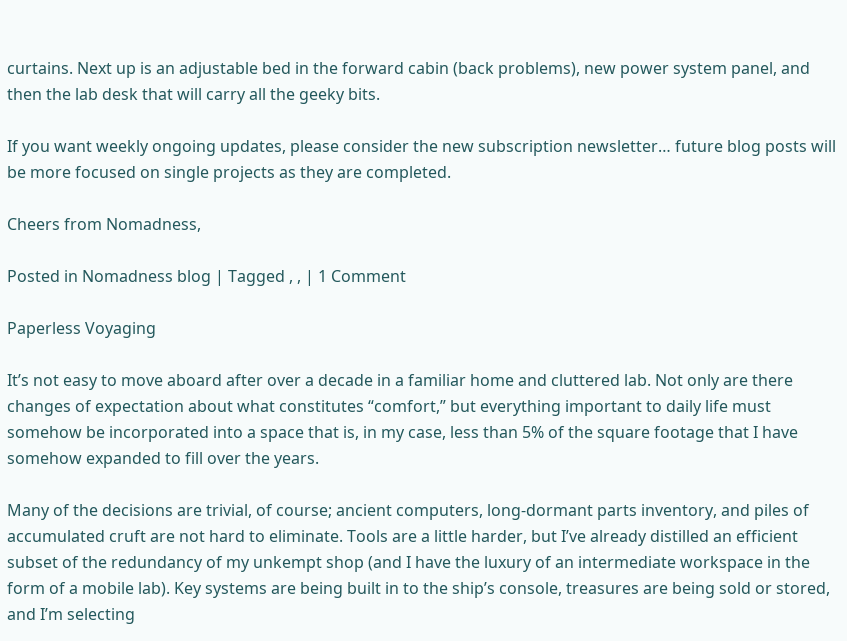curtains. Next up is an adjustable bed in the forward cabin (back problems), new power system panel, and then the lab desk that will carry all the geeky bits.

If you want weekly ongoing updates, please consider the new subscription newsletter… future blog posts will be more focused on single projects as they are completed.

Cheers from Nomadness,

Posted in Nomadness blog | Tagged , , | 1 Comment

Paperless Voyaging

It’s not easy to move aboard after over a decade in a familiar home and cluttered lab. Not only are there changes of expectation about what constitutes “comfort,” but everything important to daily life must somehow be incorporated into a space that is, in my case, less than 5% of the square footage that I have somehow expanded to fill over the years.

Many of the decisions are trivial, of course; ancient computers, long-dormant parts inventory, and piles of accumulated cruft are not hard to eliminate. Tools are a little harder, but I’ve already distilled an efficient subset of the redundancy of my unkempt shop (and I have the luxury of an intermediate workspace in the form of a mobile lab). Key systems are being built in to the ship’s console, treasures are being sold or stored, and I’m selecting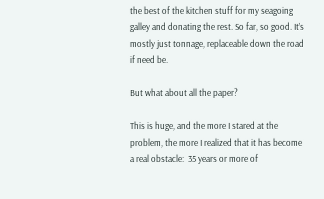the best of the kitchen stuff for my seagoing galley and donating the rest. So far, so good. It’s mostly just tonnage, replaceable down the road if need be.

But what about all the paper?

This is huge, and the more I stared at the problem, the more I realized that it has become a real obstacle:  35 years or more of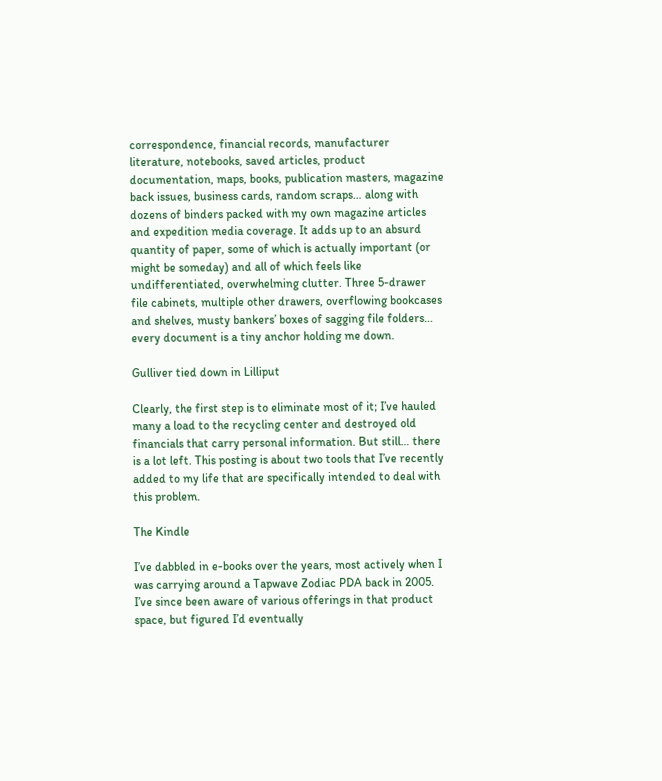correspondence, financial records, manufacturer literature, notebooks, saved articles, product documentation, maps, books, publication masters, magazine back issues, business cards, random scraps… along with dozens of binders packed with my own magazine articles and expedition media coverage. It adds up to an absurd quantity of paper, some of which is actually important (or might be someday) and all of which feels like undifferentiated, overwhelming clutter. Three 5-drawer file cabinets, multiple other drawers, overflowing bookcases and shelves, musty bankers’ boxes of sagging file folders… every document is a tiny anchor holding me down.

Gulliver tied down in Lilliput

Clearly, the first step is to eliminate most of it; I’ve hauled many a load to the recycling center and destroyed old financials that carry personal information. But still… there is a lot left. This posting is about two tools that I’ve recently added to my life that are specifically intended to deal with this problem.

The Kindle

I’ve dabbled in e-books over the years, most actively when I was carrying around a Tapwave Zodiac PDA back in 2005. I’ve since been aware of various offerings in that product space, but figured I’d eventually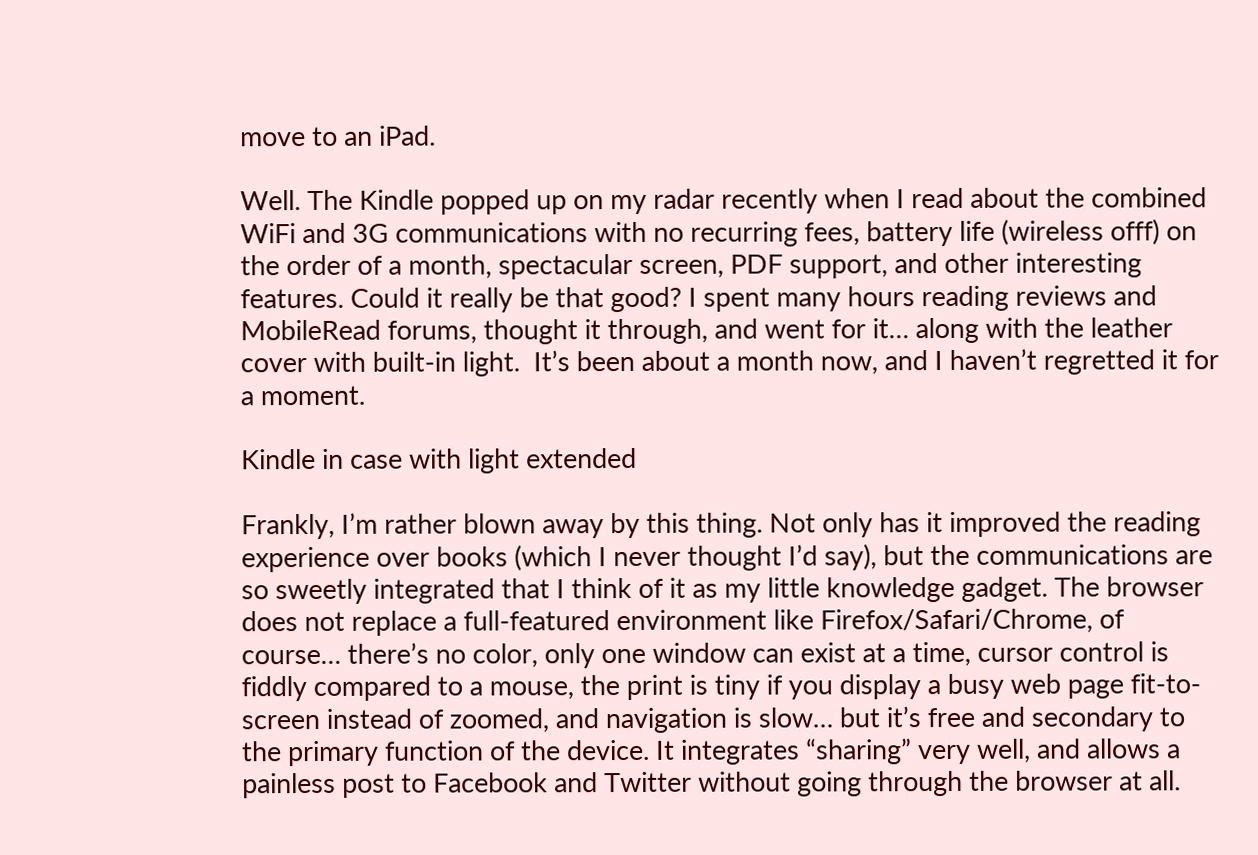move to an iPad.

Well. The Kindle popped up on my radar recently when I read about the combined WiFi and 3G communications with no recurring fees, battery life (wireless offf) on the order of a month, spectacular screen, PDF support, and other interesting features. Could it really be that good? I spent many hours reading reviews and MobileRead forums, thought it through, and went for it… along with the leather cover with built-in light.  It’s been about a month now, and I haven’t regretted it for a moment.

Kindle in case with light extended

Frankly, I’m rather blown away by this thing. Not only has it improved the reading experience over books (which I never thought I’d say), but the communications are so sweetly integrated that I think of it as my little knowledge gadget. The browser does not replace a full-featured environment like Firefox/Safari/Chrome, of course… there’s no color, only one window can exist at a time, cursor control is fiddly compared to a mouse, the print is tiny if you display a busy web page fit-to-screen instead of zoomed, and navigation is slow… but it’s free and secondary to the primary function of the device. It integrates “sharing” very well, and allows a painless post to Facebook and Twitter without going through the browser at all.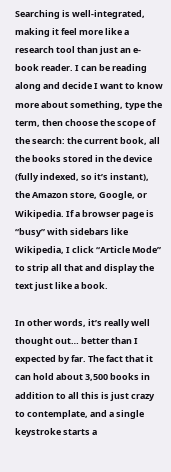Searching is well-integrated, making it feel more like a research tool than just an e-book reader. I can be reading along and decide I want to know more about something, type the term, then choose the scope of the search: the current book, all the books stored in the device (fully indexed, so it’s instant), the Amazon store, Google, or Wikipedia. If a browser page is “busy” with sidebars like Wikipedia, I click “Article Mode” to strip all that and display the text just like a book.

In other words, it’s really well thought out… better than I expected by far. The fact that it can hold about 3,500 books in addition to all this is just crazy to contemplate, and a single keystroke starts a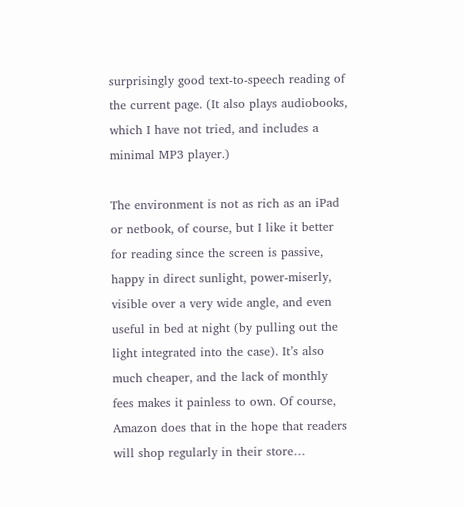surprisingly good text-to-speech reading of the current page. (It also plays audiobooks, which I have not tried, and includes a minimal MP3 player.)

The environment is not as rich as an iPad or netbook, of course, but I like it better for reading since the screen is passive, happy in direct sunlight, power-miserly, visible over a very wide angle, and even useful in bed at night (by pulling out the light integrated into the case). It’s also much cheaper, and the lack of monthly fees makes it painless to own. Of course, Amazon does that in the hope that readers will shop regularly in their store…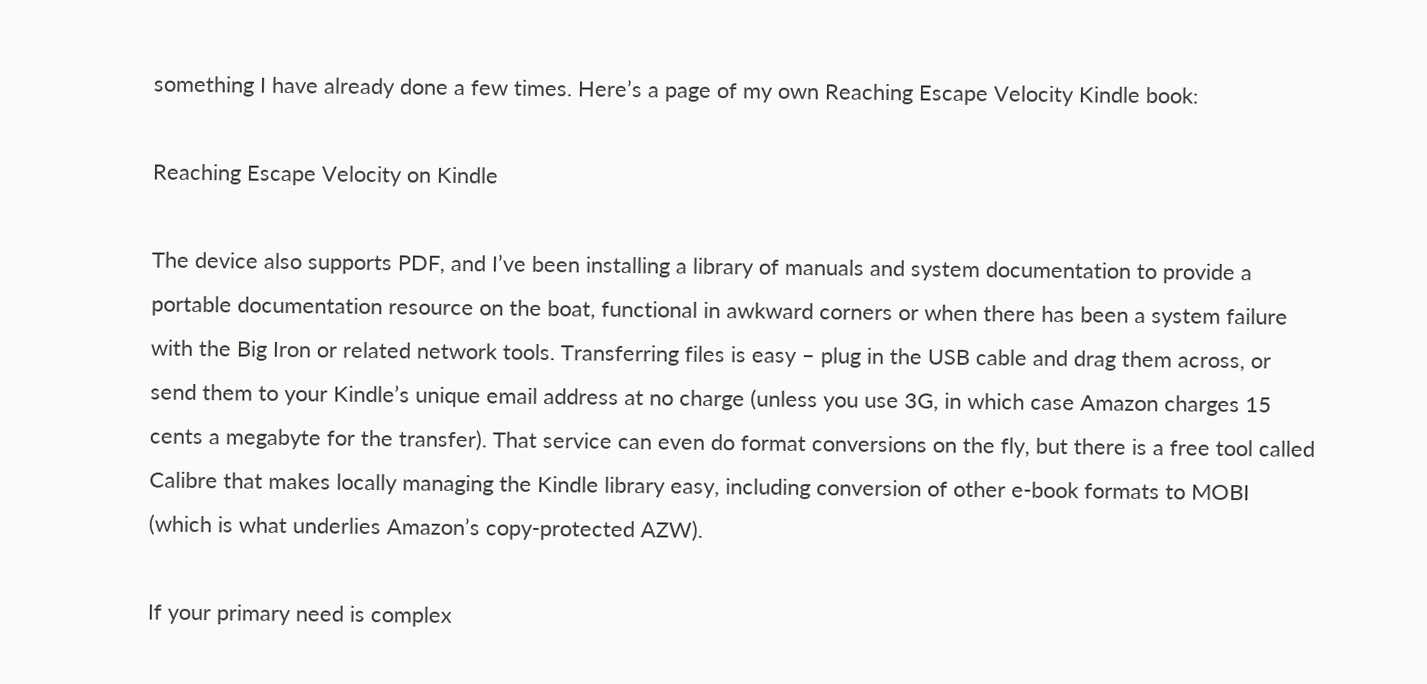something I have already done a few times. Here’s a page of my own Reaching Escape Velocity Kindle book:

Reaching Escape Velocity on Kindle

The device also supports PDF, and I’ve been installing a library of manuals and system documentation to provide a portable documentation resource on the boat, functional in awkward corners or when there has been a system failure with the Big Iron or related network tools. Transferring files is easy – plug in the USB cable and drag them across, or send them to your Kindle’s unique email address at no charge (unless you use 3G, in which case Amazon charges 15 cents a megabyte for the transfer). That service can even do format conversions on the fly, but there is a free tool called Calibre that makes locally managing the Kindle library easy, including conversion of other e-book formats to MOBI (which is what underlies Amazon’s copy-protected AZW).

If your primary need is complex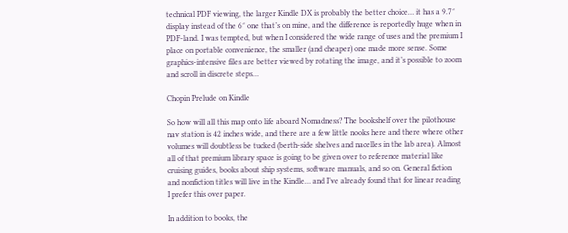technical PDF viewing, the larger Kindle DX is probably the better choice… it has a 9.7″ display instead of the 6″ one that’s on mine, and the difference is reportedly huge when in PDF-land. I was tempted, but when I considered the wide range of uses and the premium I place on portable convenience, the smaller (and cheaper) one made more sense. Some graphics-intensive files are better viewed by rotating the image, and it’s possible to zoom and scroll in discrete steps…

Chopin Prelude on Kindle

So how will all this map onto life aboard Nomadness? The bookshelf over the pilothouse nav station is 42 inches wide, and there are a few little nooks here and there where other volumes will doubtless be tucked (berth-side shelves and nacelles in the lab area). Almost all of that premium library space is going to be given over to reference material like cruising guides, books about ship systems, software manuals, and so on. General fiction and nonfiction titles will live in the Kindle… and I’ve already found that for linear reading I prefer this over paper.

In addition to books, the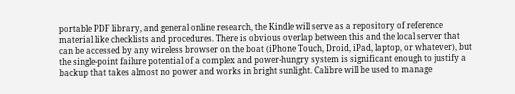portable PDF library, and general online research, the Kindle will serve as a repository of reference material like checklists and procedures. There is obvious overlap between this and the local server that can be accessed by any wireless browser on the boat (iPhone Touch, Droid, iPad, laptop, or whatever), but the single-point failure potential of a complex and power-hungry system is significant enough to justify a backup that takes almost no power and works in bright sunlight. Calibre will be used to manage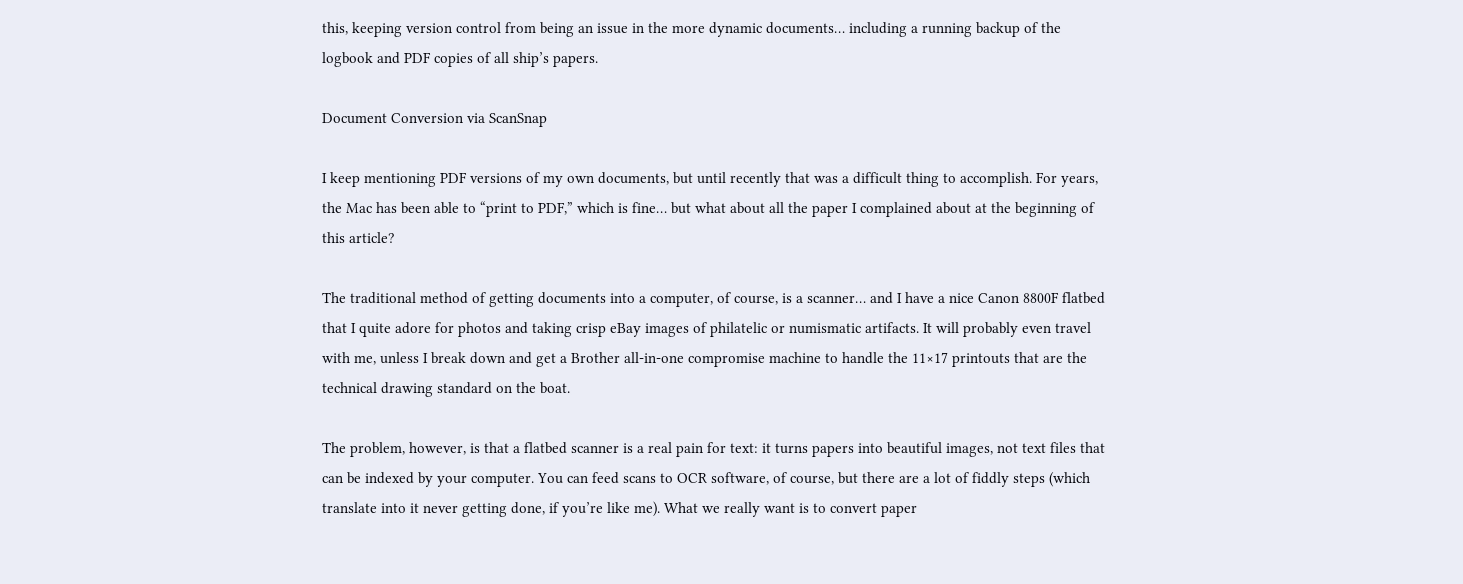this, keeping version control from being an issue in the more dynamic documents… including a running backup of the logbook and PDF copies of all ship’s papers.

Document Conversion via ScanSnap

I keep mentioning PDF versions of my own documents, but until recently that was a difficult thing to accomplish. For years, the Mac has been able to “print to PDF,” which is fine… but what about all the paper I complained about at the beginning of this article?

The traditional method of getting documents into a computer, of course, is a scanner… and I have a nice Canon 8800F flatbed that I quite adore for photos and taking crisp eBay images of philatelic or numismatic artifacts. It will probably even travel with me, unless I break down and get a Brother all-in-one compromise machine to handle the 11×17 printouts that are the technical drawing standard on the boat.

The problem, however, is that a flatbed scanner is a real pain for text: it turns papers into beautiful images, not text files that can be indexed by your computer. You can feed scans to OCR software, of course, but there are a lot of fiddly steps (which translate into it never getting done, if you’re like me). What we really want is to convert paper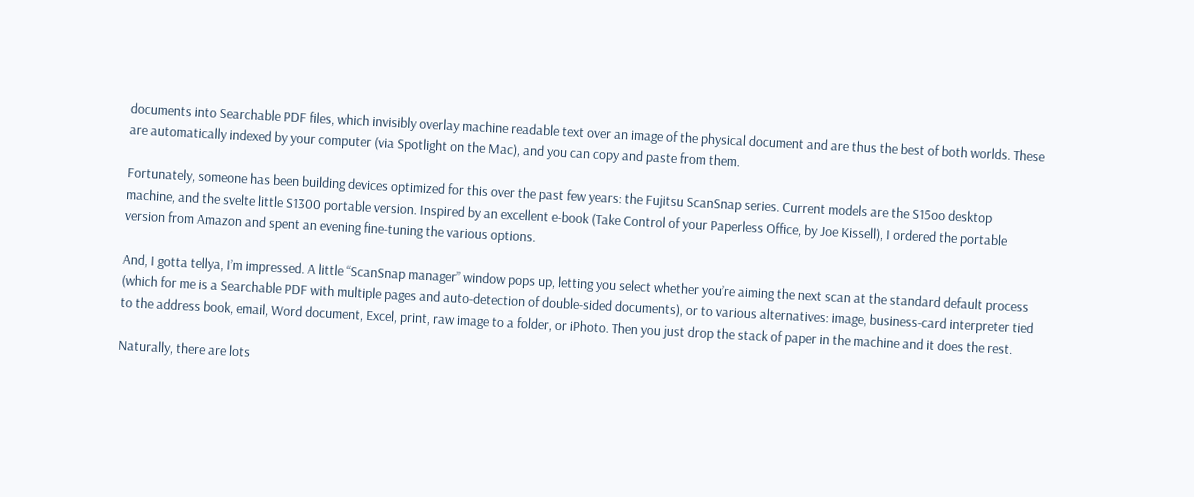documents into Searchable PDF files, which invisibly overlay machine readable text over an image of the physical document and are thus the best of both worlds. These are automatically indexed by your computer (via Spotlight on the Mac), and you can copy and paste from them.

Fortunately, someone has been building devices optimized for this over the past few years: the Fujitsu ScanSnap series. Current models are the S15oo desktop machine, and the svelte little S1300 portable version. Inspired by an excellent e-book (Take Control of your Paperless Office, by Joe Kissell), I ordered the portable version from Amazon and spent an evening fine-tuning the various options.

And, I gotta tellya, I’m impressed. A little “ScanSnap manager” window pops up, letting you select whether you’re aiming the next scan at the standard default process (which for me is a Searchable PDF with multiple pages and auto-detection of double-sided documents), or to various alternatives: image, business-card interpreter tied to the address book, email, Word document, Excel, print, raw image to a folder, or iPhoto. Then you just drop the stack of paper in the machine and it does the rest.

Naturally, there are lots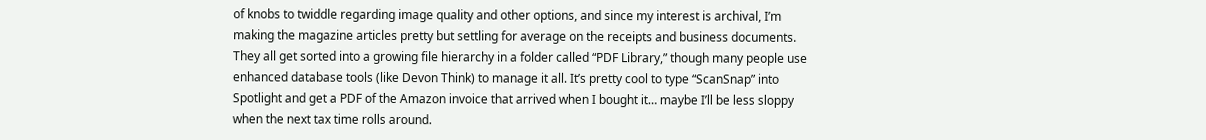of knobs to twiddle regarding image quality and other options, and since my interest is archival, I’m making the magazine articles pretty but settling for average on the receipts and business documents. They all get sorted into a growing file hierarchy in a folder called “PDF Library,” though many people use enhanced database tools (like Devon Think) to manage it all. It’s pretty cool to type “ScanSnap” into Spotlight and get a PDF of the Amazon invoice that arrived when I bought it… maybe I’ll be less sloppy when the next tax time rolls around.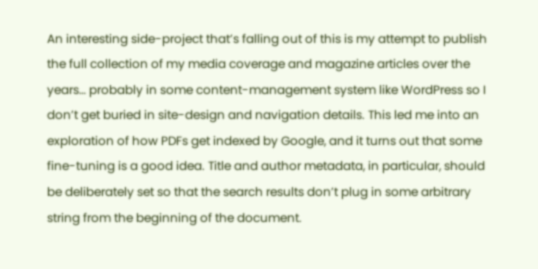An interesting side-project that’s falling out of this is my attempt to publish the full collection of my media coverage and magazine articles over the years… probably in some content-management system like WordPress so I don’t get buried in site-design and navigation details. This led me into an exploration of how PDFs get indexed by Google, and it turns out that some fine-tuning is a good idea. Title and author metadata, in particular, should be deliberately set so that the search results don’t plug in some arbitrary string from the beginning of the document.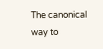The canonical way to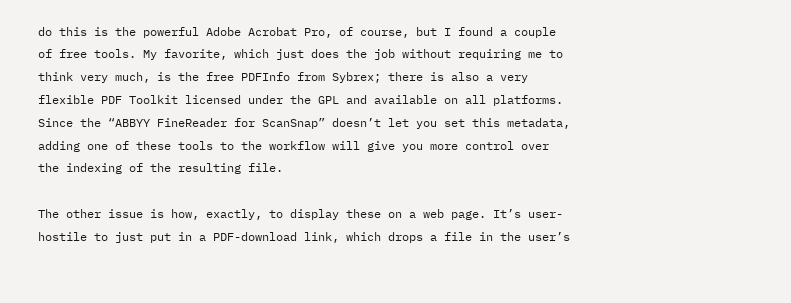do this is the powerful Adobe Acrobat Pro, of course, but I found a couple of free tools. My favorite, which just does the job without requiring me to think very much, is the free PDFInfo from Sybrex; there is also a very flexible PDF Toolkit licensed under the GPL and available on all platforms. Since the “ABBYY FineReader for ScanSnap” doesn’t let you set this metadata, adding one of these tools to the workflow will give you more control over the indexing of the resulting file.

The other issue is how, exactly, to display these on a web page. It’s user-hostile to just put in a PDF-download link, which drops a file in the user’s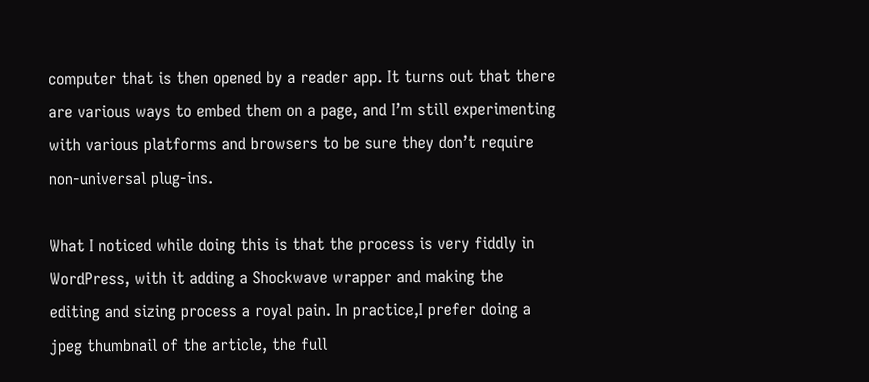computer that is then opened by a reader app. It turns out that there are various ways to embed them on a page, and I’m still experimenting with various platforms and browsers to be sure they don’t require non-universal plug-ins.

What I noticed while doing this is that the process is very fiddly in WordPress, with it adding a Shockwave wrapper and making the editing and sizing process a royal pain. In practice,I prefer doing a jpeg thumbnail of the article, the full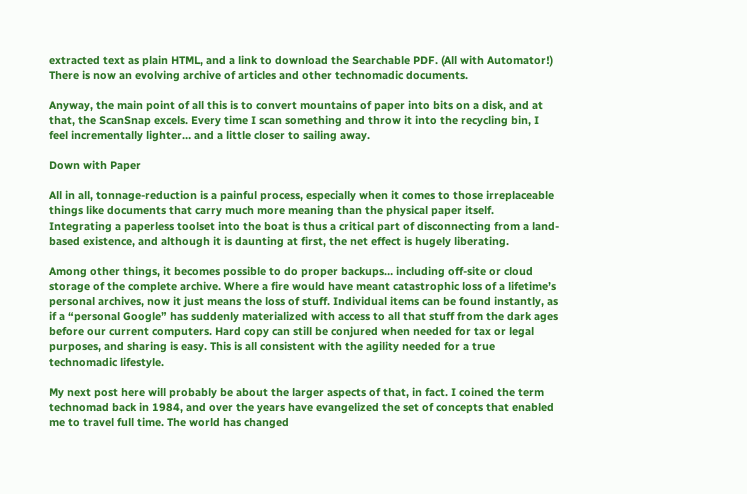extracted text as plain HTML, and a link to download the Searchable PDF. (All with Automator!) There is now an evolving archive of articles and other technomadic documents.

Anyway, the main point of all this is to convert mountains of paper into bits on a disk, and at that, the ScanSnap excels. Every time I scan something and throw it into the recycling bin, I feel incrementally lighter… and a little closer to sailing away.

Down with Paper

All in all, tonnage-reduction is a painful process, especially when it comes to those irreplaceable things like documents that carry much more meaning than the physical paper itself. Integrating a paperless toolset into the boat is thus a critical part of disconnecting from a land-based existence, and although it is daunting at first, the net effect is hugely liberating.

Among other things, it becomes possible to do proper backups… including off-site or cloud storage of the complete archive. Where a fire would have meant catastrophic loss of a lifetime’s personal archives, now it just means the loss of stuff. Individual items can be found instantly, as if a “personal Google” has suddenly materialized with access to all that stuff from the dark ages before our current computers. Hard copy can still be conjured when needed for tax or legal purposes, and sharing is easy. This is all consistent with the agility needed for a true technomadic lifestyle.

My next post here will probably be about the larger aspects of that, in fact. I coined the term technomad back in 1984, and over the years have evangelized the set of concepts that enabled me to travel full time. The world has changed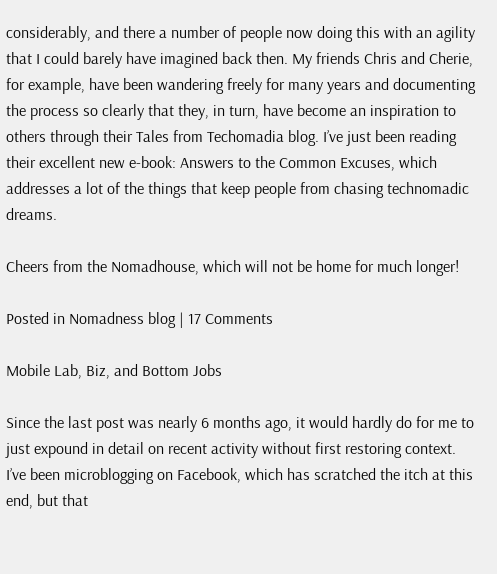considerably, and there a number of people now doing this with an agility that I could barely have imagined back then. My friends Chris and Cherie, for example, have been wandering freely for many years and documenting the process so clearly that they, in turn, have become an inspiration to others through their Tales from Techomadia blog. I’ve just been reading their excellent new e-book: Answers to the Common Excuses, which addresses a lot of the things that keep people from chasing technomadic dreams.

Cheers from the Nomadhouse, which will not be home for much longer!

Posted in Nomadness blog | 17 Comments

Mobile Lab, Biz, and Bottom Jobs

Since the last post was nearly 6 months ago, it would hardly do for me to just expound in detail on recent activity without first restoring context. I’ve been microblogging on Facebook, which has scratched the itch at this end, but that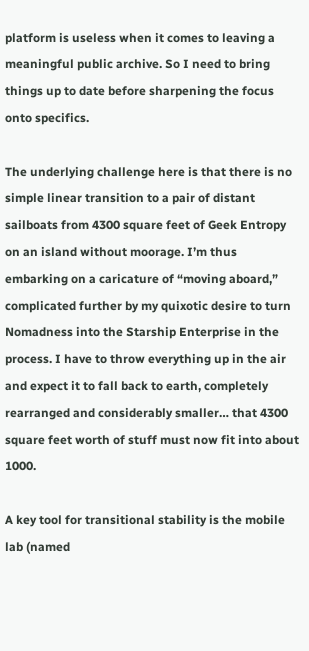platform is useless when it comes to leaving a meaningful public archive. So I need to bring things up to date before sharpening the focus onto specifics.

The underlying challenge here is that there is no simple linear transition to a pair of distant sailboats from 4300 square feet of Geek Entropy on an island without moorage. I’m thus embarking on a caricature of “moving aboard,” complicated further by my quixotic desire to turn Nomadness into the Starship Enterprise in the process. I have to throw everything up in the air and expect it to fall back to earth, completely rearranged and considerably smaller… that 4300 square feet worth of stuff must now fit into about 1000.

A key tool for transitional stability is the mobile lab (named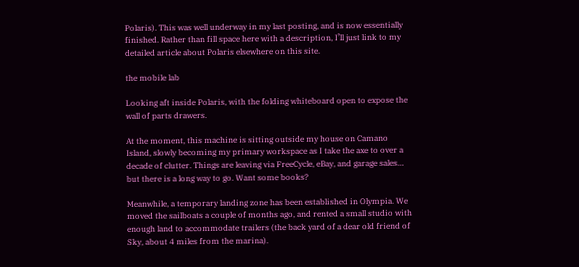Polaris). This was well underway in my last posting, and is now essentially finished. Rather than fill space here with a description, I’ll just link to my detailed article about Polaris elsewhere on this site.

the mobile lab

Looking aft inside Polaris, with the folding whiteboard open to expose the wall of parts drawers.

At the moment, this machine is sitting outside my house on Camano Island, slowly becoming my primary workspace as I take the axe to over a decade of clutter. Things are leaving via FreeCycle, eBay, and garage sales… but there is a long way to go. Want some books?

Meanwhile, a temporary landing zone has been established in Olympia. We moved the sailboats a couple of months ago, and rented a small studio with enough land to accommodate trailers (the back yard of a dear old friend of Sky, about 4 miles from the marina).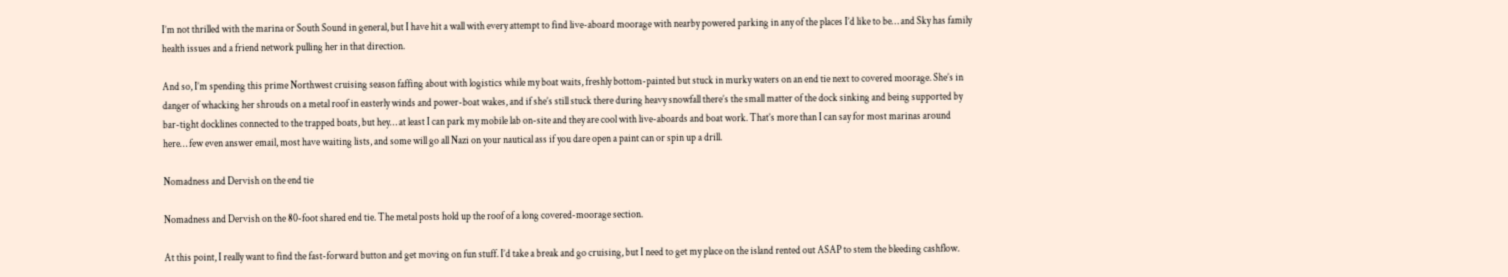I’m not thrilled with the marina or South Sound in general, but I have hit a wall with every attempt to find live-aboard moorage with nearby powered parking in any of the places I’d like to be… and Sky has family health issues and a friend network pulling her in that direction.

And so, I’m spending this prime Northwest cruising season faffing about with logistics while my boat waits, freshly bottom-painted but stuck in murky waters on an end tie next to covered moorage. She’s in danger of whacking her shrouds on a metal roof in easterly winds and power-boat wakes, and if she’s still stuck there during heavy snowfall there’s the small matter of the dock sinking and being supported by bar-tight docklines connected to the trapped boats, but hey… at least I can park my mobile lab on-site and they are cool with live-aboards and boat work. That’s more than I can say for most marinas around here… few even answer email, most have waiting lists, and some will go all Nazi on your nautical ass if you dare open a paint can or spin up a drill.

Nomadness and Dervish on the end tie

Nomadness and Dervish on the 80-foot shared end tie. The metal posts hold up the roof of a long covered-moorage section.

At this point, I really want to find the fast-forward button and get moving on fun stuff. I’d take a break and go cruising, but I need to get my place on the island rented out ASAP to stem the bleeding cashflow.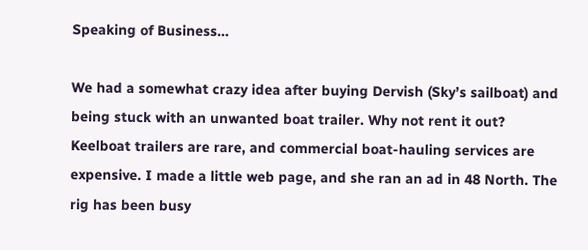Speaking of Business…

We had a somewhat crazy idea after buying Dervish (Sky’s sailboat) and being stuck with an unwanted boat trailer. Why not rent it out? Keelboat trailers are rare, and commercial boat-hauling services are expensive. I made a little web page, and she ran an ad in 48 North. The rig has been busy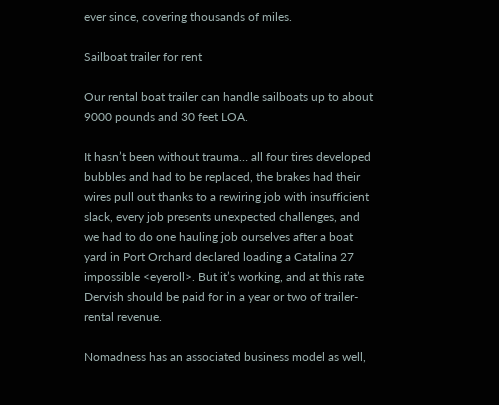ever since, covering thousands of miles.

Sailboat trailer for rent

Our rental boat trailer can handle sailboats up to about 9000 pounds and 30 feet LOA.

It hasn’t been without trauma… all four tires developed bubbles and had to be replaced, the brakes had their wires pull out thanks to a rewiring job with insufficient slack, every job presents unexpected challenges, and we had to do one hauling job ourselves after a boat yard in Port Orchard declared loading a Catalina 27 impossible <eyeroll>. But it’s working, and at this rate Dervish should be paid for in a year or two of trailer-rental revenue.

Nomadness has an associated business model as well,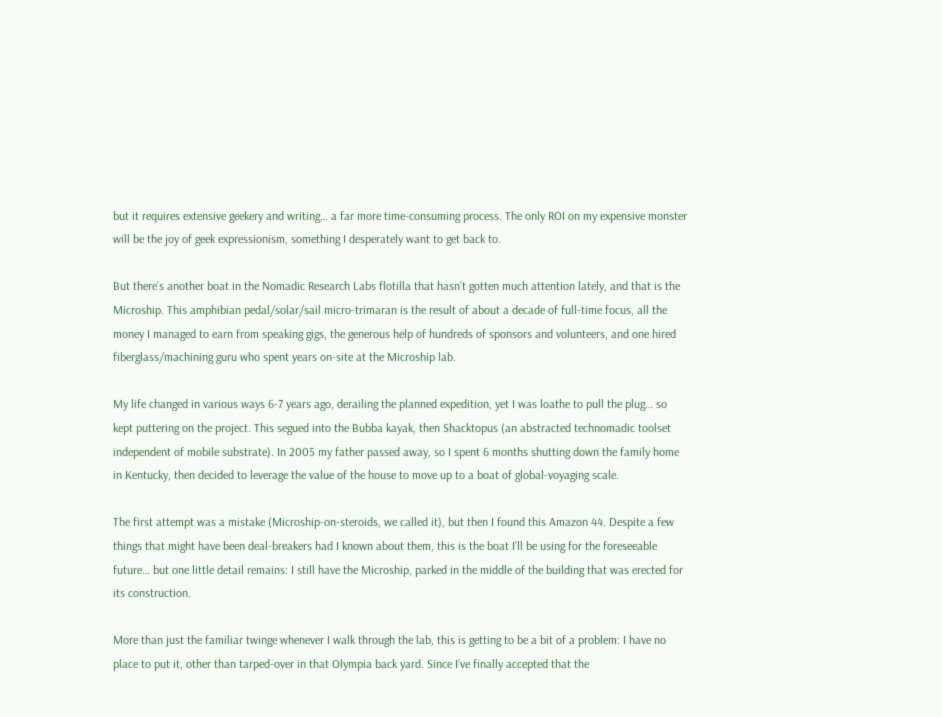but it requires extensive geekery and writing… a far more time-consuming process. The only ROI on my expensive monster will be the joy of geek expressionism, something I desperately want to get back to.

But there’s another boat in the Nomadic Research Labs flotilla that hasn’t gotten much attention lately, and that is the Microship. This amphibian pedal/solar/sail micro-trimaran is the result of about a decade of full-time focus, all the money I managed to earn from speaking gigs, the generous help of hundreds of sponsors and volunteers, and one hired fiberglass/machining guru who spent years on-site at the Microship lab.

My life changed in various ways 6-7 years ago, derailing the planned expedition, yet I was loathe to pull the plug… so kept puttering on the project. This segued into the Bubba kayak, then Shacktopus (an abstracted technomadic toolset independent of mobile substrate). In 2005 my father passed away, so I spent 6 months shutting down the family home in Kentucky, then decided to leverage the value of the house to move up to a boat of global-voyaging scale.

The first attempt was a mistake (Microship-on-steroids, we called it), but then I found this Amazon 44. Despite a few things that might have been deal-breakers had I known about them, this is the boat I’ll be using for the foreseeable future… but one little detail remains: I still have the Microship, parked in the middle of the building that was erected for its construction.

More than just the familiar twinge whenever I walk through the lab, this is getting to be a bit of a problem: I have no place to put it, other than tarped-over in that Olympia back yard. Since I’ve finally accepted that the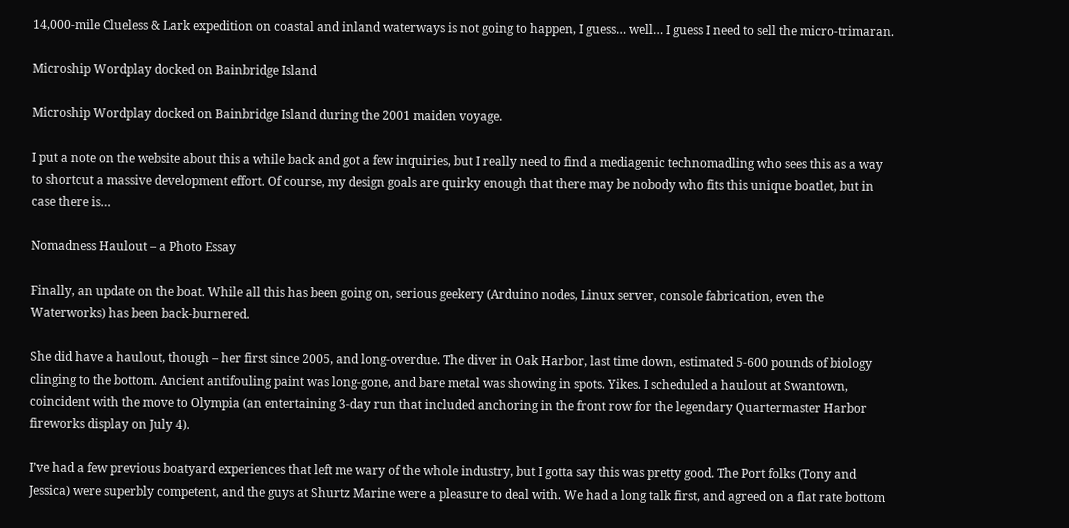14,000-mile Clueless & Lark expedition on coastal and inland waterways is not going to happen, I guess… well… I guess I need to sell the micro-trimaran.

Microship Wordplay docked on Bainbridge Island

Microship Wordplay docked on Bainbridge Island during the 2001 maiden voyage.

I put a note on the website about this a while back and got a few inquiries, but I really need to find a mediagenic technomadling who sees this as a way to shortcut a massive development effort. Of course, my design goals are quirky enough that there may be nobody who fits this unique boatlet, but in case there is…

Nomadness Haulout – a Photo Essay

Finally, an update on the boat. While all this has been going on, serious geekery (Arduino nodes, Linux server, console fabrication, even the Waterworks) has been back-burnered.

She did have a haulout, though – her first since 2005, and long-overdue. The diver in Oak Harbor, last time down, estimated 5-600 pounds of biology clinging to the bottom. Ancient antifouling paint was long-gone, and bare metal was showing in spots. Yikes. I scheduled a haulout at Swantown, coincident with the move to Olympia (an entertaining 3-day run that included anchoring in the front row for the legendary Quartermaster Harbor fireworks display on July 4).

I’ve had a few previous boatyard experiences that left me wary of the whole industry, but I gotta say this was pretty good. The Port folks (Tony and Jessica) were superbly competent, and the guys at Shurtz Marine were a pleasure to deal with. We had a long talk first, and agreed on a flat rate bottom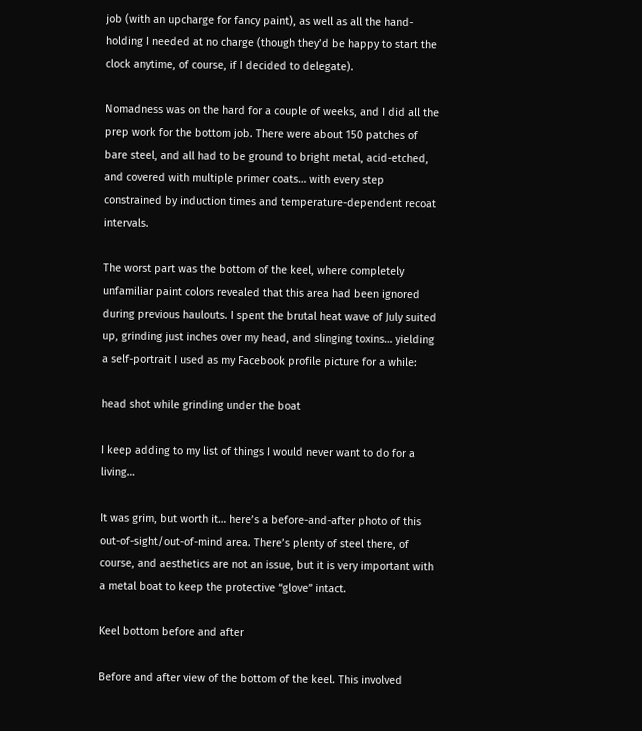job (with an upcharge for fancy paint), as well as all the hand-holding I needed at no charge (though they’d be happy to start the clock anytime, of course, if I decided to delegate).

Nomadness was on the hard for a couple of weeks, and I did all the prep work for the bottom job. There were about 150 patches of bare steel, and all had to be ground to bright metal, acid-etched, and covered with multiple primer coats… with every step constrained by induction times and temperature-dependent recoat intervals.

The worst part was the bottom of the keel, where completely unfamiliar paint colors revealed that this area had been ignored during previous haulouts. I spent the brutal heat wave of July suited up, grinding just inches over my head, and slinging toxins… yielding a self-portrait I used as my Facebook profile picture for a while:

head shot while grinding under the boat

I keep adding to my list of things I would never want to do for a living…

It was grim, but worth it… here’s a before-and-after photo of this out-of-sight/out-of-mind area. There’s plenty of steel there, of course, and aesthetics are not an issue, but it is very important with a metal boat to keep the protective “glove” intact.

Keel bottom before and after

Before and after view of the bottom of the keel. This involved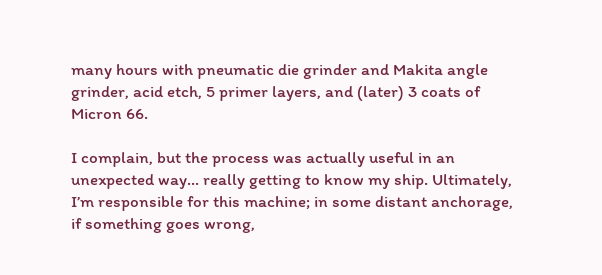many hours with pneumatic die grinder and Makita angle grinder, acid etch, 5 primer layers, and (later) 3 coats of Micron 66.

I complain, but the process was actually useful in an unexpected way… really getting to know my ship. Ultimately, I’m responsible for this machine; in some distant anchorage, if something goes wrong,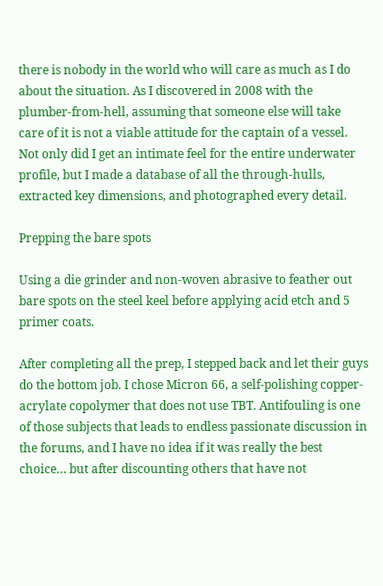there is nobody in the world who will care as much as I do about the situation. As I discovered in 2008 with the plumber-from-hell, assuming that someone else will take care of it is not a viable attitude for the captain of a vessel. Not only did I get an intimate feel for the entire underwater profile, but I made a database of all the through-hulls, extracted key dimensions, and photographed every detail.

Prepping the bare spots

Using a die grinder and non-woven abrasive to feather out bare spots on the steel keel before applying acid etch and 5 primer coats.

After completing all the prep, I stepped back and let their guys do the bottom job. I chose Micron 66, a self-polishing copper-acrylate copolymer that does not use TBT. Antifouling is one of those subjects that leads to endless passionate discussion in the forums, and I have no idea if it was really the best choice… but after discounting others that have not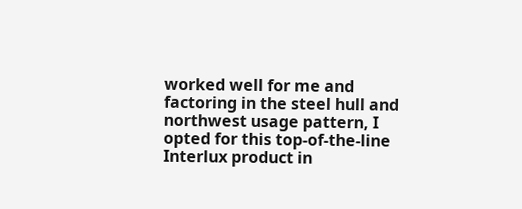worked well for me and factoring in the steel hull and northwest usage pattern, I opted for this top-of-the-line Interlux product in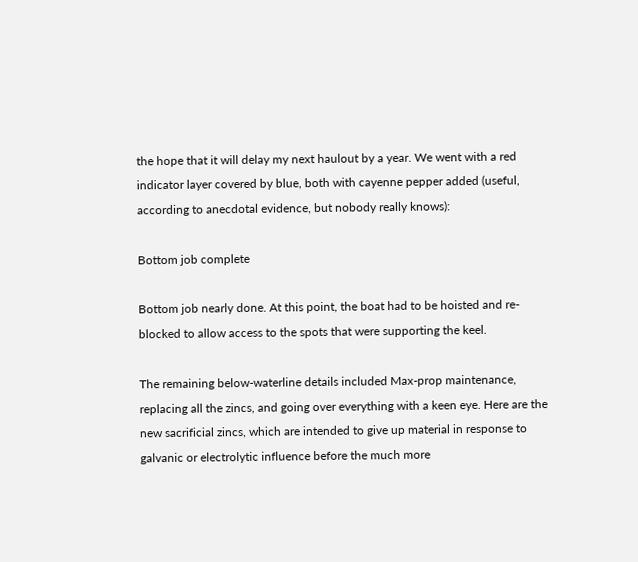the hope that it will delay my next haulout by a year. We went with a red indicator layer covered by blue, both with cayenne pepper added (useful, according to anecdotal evidence, but nobody really knows):

Bottom job complete

Bottom job nearly done. At this point, the boat had to be hoisted and re-blocked to allow access to the spots that were supporting the keel.

The remaining below-waterline details included Max-prop maintenance, replacing all the zincs, and going over everything with a keen eye. Here are the new sacrificial zincs, which are intended to give up material in response to galvanic or electrolytic influence before the much more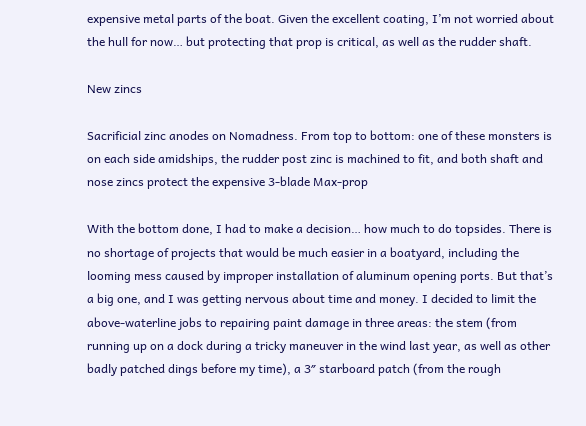expensive metal parts of the boat. Given the excellent coating, I’m not worried about the hull for now… but protecting that prop is critical, as well as the rudder shaft.

New zincs

Sacrificial zinc anodes on Nomadness. From top to bottom: one of these monsters is on each side amidships, the rudder post zinc is machined to fit, and both shaft and nose zincs protect the expensive 3-blade Max-prop

With the bottom done, I had to make a decision… how much to do topsides. There is no shortage of projects that would be much easier in a boatyard, including the looming mess caused by improper installation of aluminum opening ports. But that’s a big one, and I was getting nervous about time and money. I decided to limit the above-waterline jobs to repairing paint damage in three areas: the stem (from running up on a dock during a tricky maneuver in the wind last year, as well as other badly patched dings before my time), a 3″ starboard patch (from the rough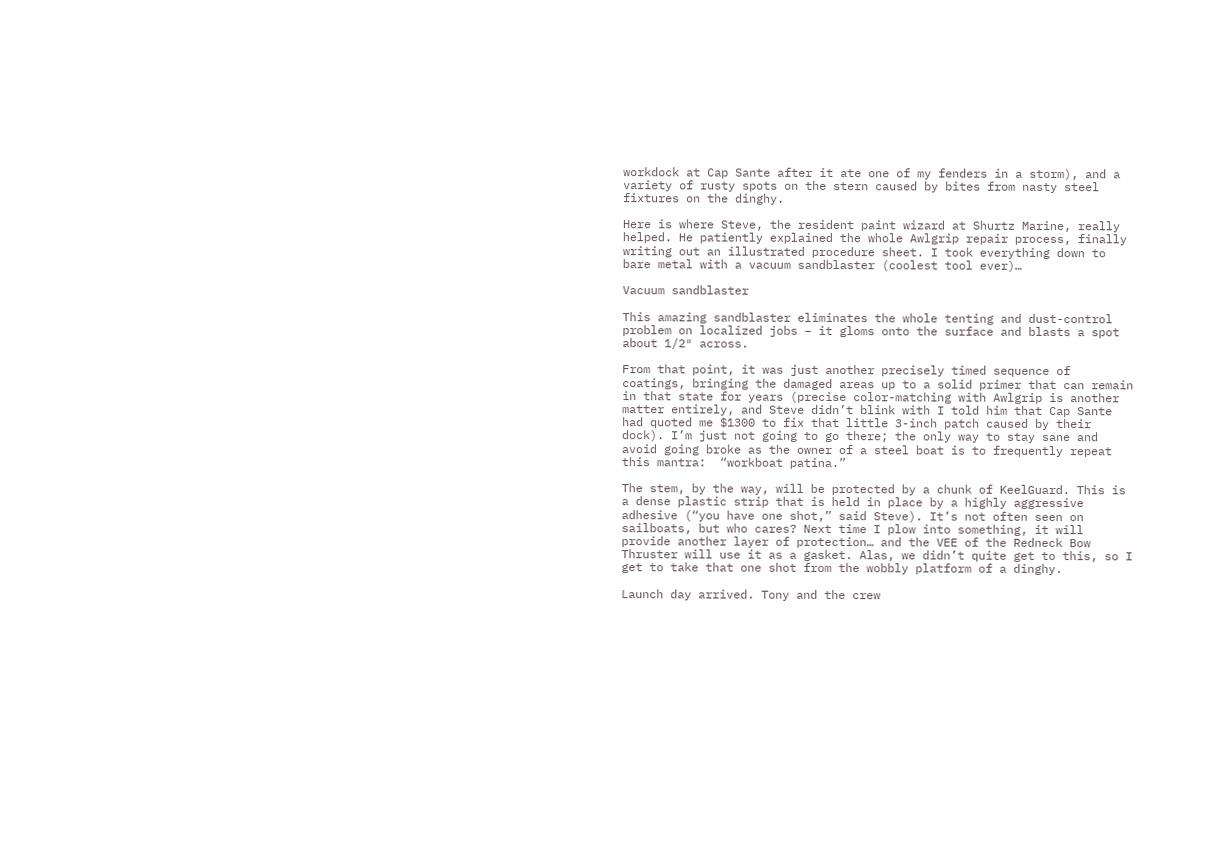workdock at Cap Sante after it ate one of my fenders in a storm), and a variety of rusty spots on the stern caused by bites from nasty steel fixtures on the dinghy.

Here is where Steve, the resident paint wizard at Shurtz Marine, really helped. He patiently explained the whole Awlgrip repair process, finally writing out an illustrated procedure sheet. I took everything down to bare metal with a vacuum sandblaster (coolest tool ever)…

Vacuum sandblaster

This amazing sandblaster eliminates the whole tenting and dust-control problem on localized jobs – it gloms onto the surface and blasts a spot about 1/2″ across.

From that point, it was just another precisely timed sequence of coatings, bringing the damaged areas up to a solid primer that can remain in that state for years (precise color-matching with Awlgrip is another matter entirely, and Steve didn’t blink with I told him that Cap Sante had quoted me $1300 to fix that little 3-inch patch caused by their dock). I’m just not going to go there; the only way to stay sane and avoid going broke as the owner of a steel boat is to frequently repeat this mantra:  “workboat patina.”

The stem, by the way, will be protected by a chunk of KeelGuard. This is a dense plastic strip that is held in place by a highly aggressive adhesive (“you have one shot,” said Steve). It’s not often seen on sailboats, but who cares? Next time I plow into something, it will provide another layer of protection… and the VEE of the Redneck Bow Thruster will use it as a gasket. Alas, we didn’t quite get to this, so I get to take that one shot from the wobbly platform of a dinghy.

Launch day arrived. Tony and the crew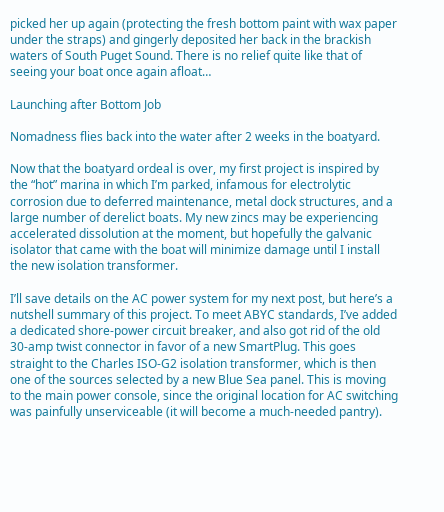picked her up again (protecting the fresh bottom paint with wax paper under the straps) and gingerly deposited her back in the brackish waters of South Puget Sound. There is no relief quite like that of seeing your boat once again afloat…

Launching after Bottom Job

Nomadness flies back into the water after 2 weeks in the boatyard.

Now that the boatyard ordeal is over, my first project is inspired by the “hot” marina in which I’m parked, infamous for electrolytic corrosion due to deferred maintenance, metal dock structures, and a large number of derelict boats. My new zincs may be experiencing accelerated dissolution at the moment, but hopefully the galvanic isolator that came with the boat will minimize damage until I install the new isolation transformer.

I’ll save details on the AC power system for my next post, but here’s a nutshell summary of this project. To meet ABYC standards, I’ve added a dedicated shore-power circuit breaker, and also got rid of the old 30-amp twist connector in favor of a new SmartPlug. This goes straight to the Charles ISO-G2 isolation transformer, which is then one of the sources selected by a new Blue Sea panel. This is moving to the main power console, since the original location for AC switching was painfully unserviceable (it will become a much-needed pantry).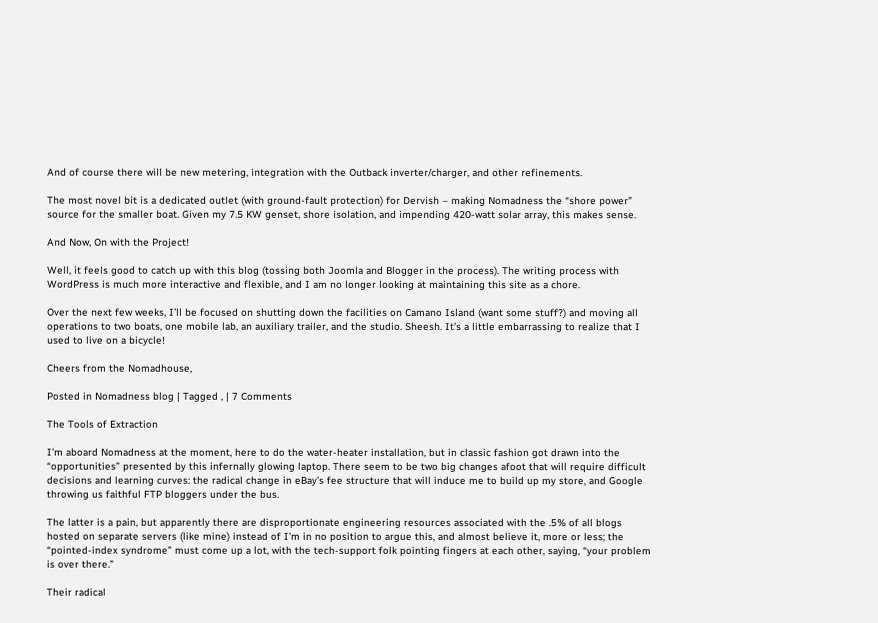And of course there will be new metering, integration with the Outback inverter/charger, and other refinements.

The most novel bit is a dedicated outlet (with ground-fault protection) for Dervish – making Nomadness the “shore power” source for the smaller boat. Given my 7.5 KW genset, shore isolation, and impending 420-watt solar array, this makes sense.

And Now, On with the Project!

Well, it feels good to catch up with this blog (tossing both Joomla and Blogger in the process). The writing process with WordPress is much more interactive and flexible, and I am no longer looking at maintaining this site as a chore.

Over the next few weeks, I’ll be focused on shutting down the facilities on Camano Island (want some stuff?) and moving all operations to two boats, one mobile lab, an auxiliary trailer, and the studio. Sheesh. It’s a little embarrassing to realize that I used to live on a bicycle!

Cheers from the Nomadhouse,

Posted in Nomadness blog | Tagged , | 7 Comments

The Tools of Extraction

I’m aboard Nomadness at the moment, here to do the water-heater installation, but in classic fashion got drawn into the “opportunities” presented by this infernally glowing laptop. There seem to be two big changes afoot that will require difficult decisions and learning curves: the radical change in eBay’s fee structure that will induce me to build up my store, and Google throwing us faithful FTP bloggers under the bus.

The latter is a pain, but apparently there are disproportionate engineering resources associated with the .5% of all blogs hosted on separate servers (like mine) instead of I’m in no position to argue this, and almost believe it, more or less; the “pointed-index syndrome” must come up a lot, with the tech-support folk pointing fingers at each other, saying, “your problem is over there.”

Their radical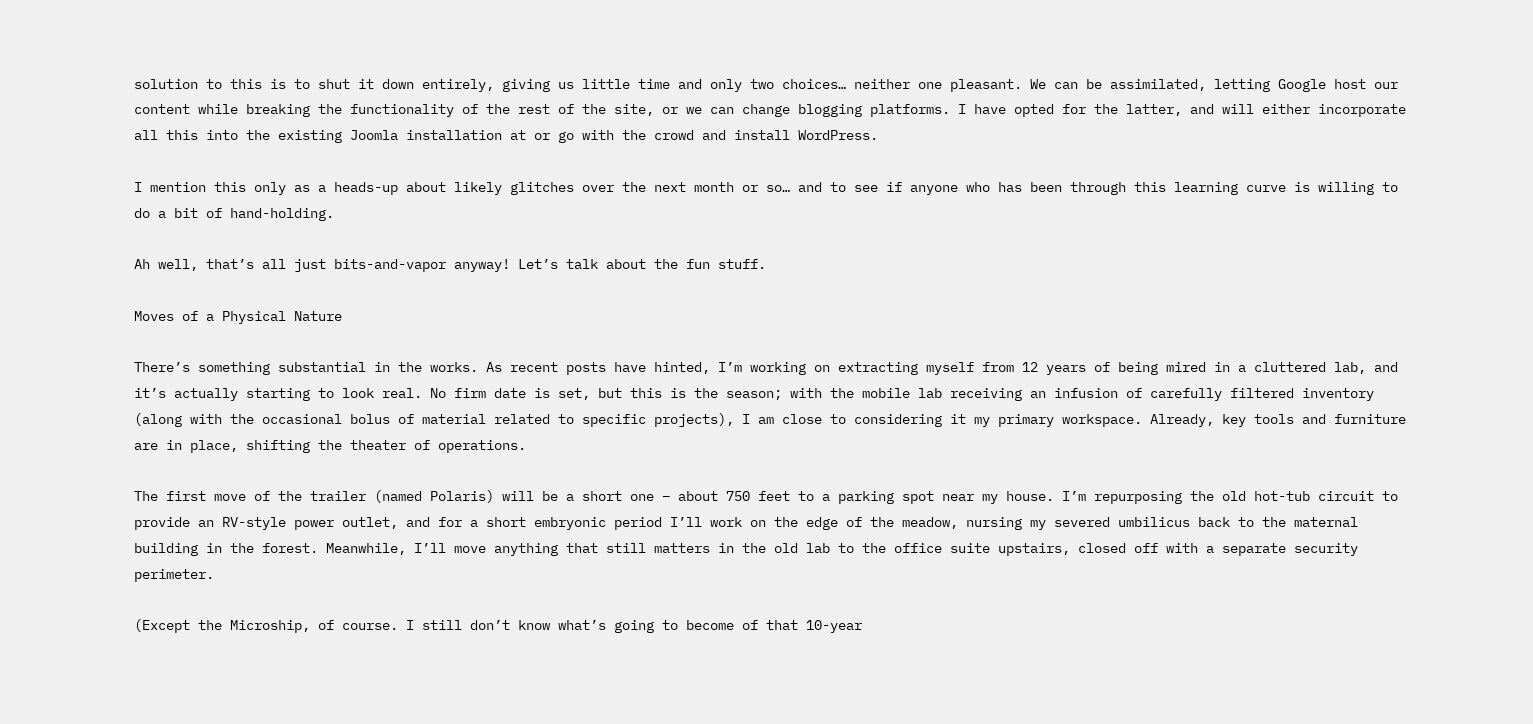solution to this is to shut it down entirely, giving us little time and only two choices… neither one pleasant. We can be assimilated, letting Google host our content while breaking the functionality of the rest of the site, or we can change blogging platforms. I have opted for the latter, and will either incorporate all this into the existing Joomla installation at or go with the crowd and install WordPress.

I mention this only as a heads-up about likely glitches over the next month or so… and to see if anyone who has been through this learning curve is willing to do a bit of hand-holding.

Ah well, that’s all just bits-and-vapor anyway! Let’s talk about the fun stuff.

Moves of a Physical Nature

There’s something substantial in the works. As recent posts have hinted, I’m working on extracting myself from 12 years of being mired in a cluttered lab, and it’s actually starting to look real. No firm date is set, but this is the season; with the mobile lab receiving an infusion of carefully filtered inventory (along with the occasional bolus of material related to specific projects), I am close to considering it my primary workspace. Already, key tools and furniture are in place, shifting the theater of operations.

The first move of the trailer (named Polaris) will be a short one – about 750 feet to a parking spot near my house. I’m repurposing the old hot-tub circuit to provide an RV-style power outlet, and for a short embryonic period I’ll work on the edge of the meadow, nursing my severed umbilicus back to the maternal building in the forest. Meanwhile, I’ll move anything that still matters in the old lab to the office suite upstairs, closed off with a separate security perimeter.

(Except the Microship, of course. I still don’t know what’s going to become of that 10-year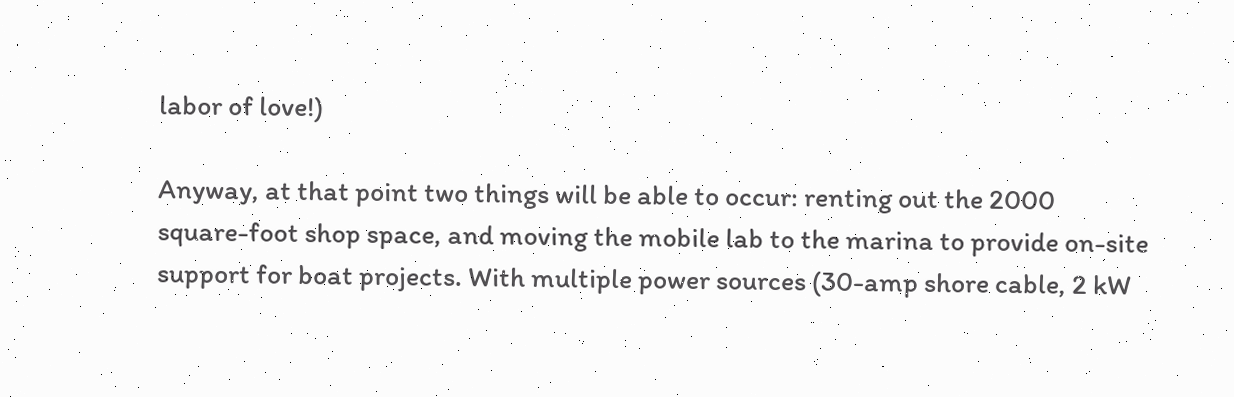labor of love!)

Anyway, at that point two things will be able to occur: renting out the 2000 square-foot shop space, and moving the mobile lab to the marina to provide on-site support for boat projects. With multiple power sources (30-amp shore cable, 2 kW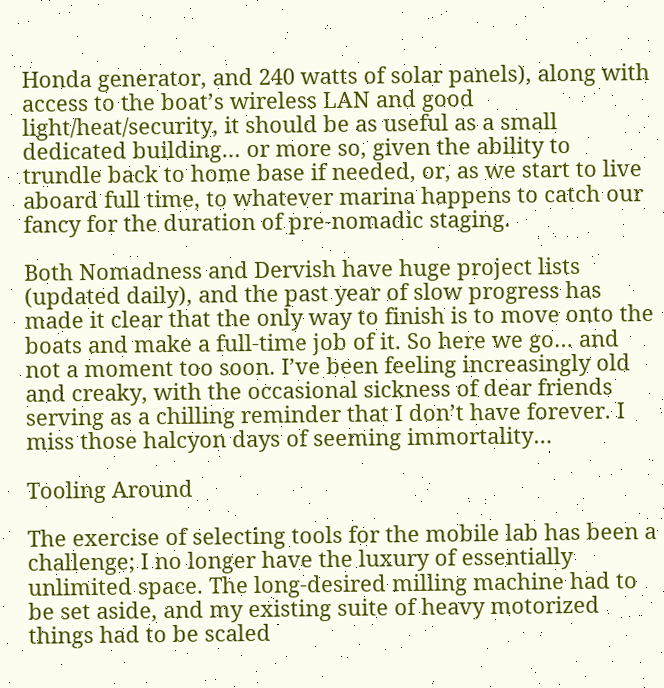Honda generator, and 240 watts of solar panels), along with access to the boat’s wireless LAN and good light/heat/security, it should be as useful as a small dedicated building… or more so, given the ability to trundle back to home base if needed, or, as we start to live aboard full time, to whatever marina happens to catch our fancy for the duration of pre-nomadic staging.

Both Nomadness and Dervish have huge project lists (updated daily), and the past year of slow progress has made it clear that the only way to finish is to move onto the boats and make a full-time job of it. So here we go… and not a moment too soon. I’ve been feeling increasingly old and creaky, with the occasional sickness of dear friends serving as a chilling reminder that I don’t have forever. I miss those halcyon days of seeming immortality…

Tooling Around

The exercise of selecting tools for the mobile lab has been a challenge; I no longer have the luxury of essentially unlimited space. The long-desired milling machine had to be set aside, and my existing suite of heavy motorized things had to be scaled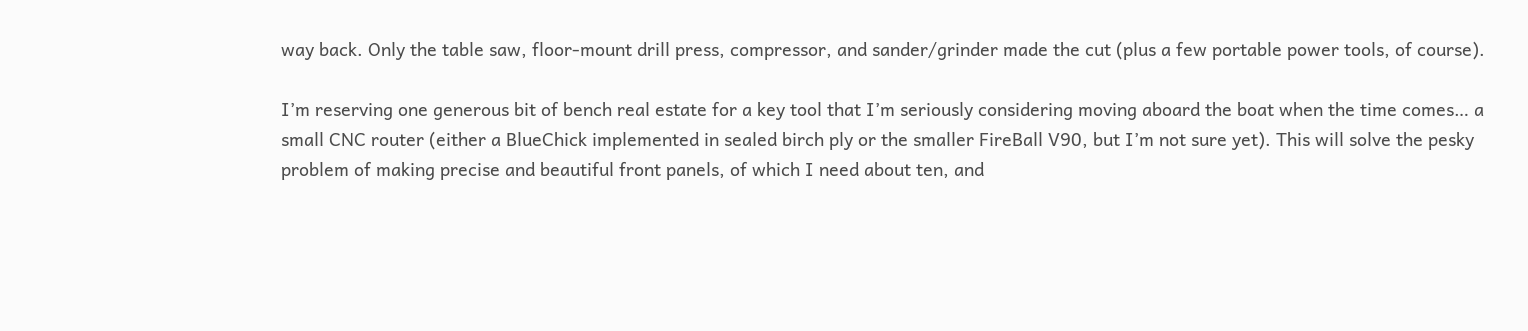way back. Only the table saw, floor-mount drill press, compressor, and sander/grinder made the cut (plus a few portable power tools, of course).

I’m reserving one generous bit of bench real estate for a key tool that I’m seriously considering moving aboard the boat when the time comes… a small CNC router (either a BlueChick implemented in sealed birch ply or the smaller FireBall V90, but I’m not sure yet). This will solve the pesky problem of making precise and beautiful front panels, of which I need about ten, and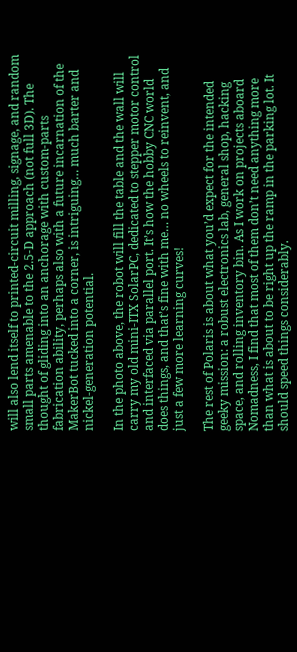will also lend itself to printed-circuit milling, signage, and random small parts amenable to the 2.5-D approach (not full 3D). The thought of gliding into an anchorage with custom-parts fabrication ability, perhaps also with a future incarnation of the MakerBot tucked into a corner, is intriguing… much barter and nickel-generation potential.

In the photo above, the robot will fill the table and the wall will carry my old mini-ITX SolarPC, dedicated to stepper motor control and interfaced via parallel port. It’s how the hobby CNC world does things, and that’s fine with me… no wheels to reinvent, and just a few more learning curves!

The rest of Polaris is about what you’d expect for the intended geeky mission: a robust electronics lab, general shop, hacking space, and rolling inventory bin. As I work on projects aboard Nomadness, I find that most of them don’t need anything more than what is about to be right up the ramp in the parking lot. It should speed things considerably.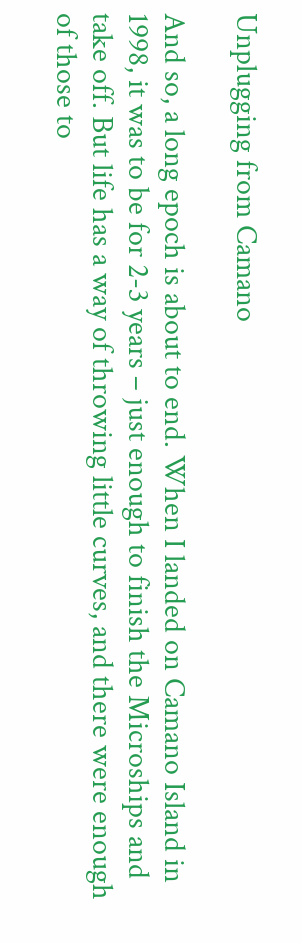Unplugging from Camano

And so, a long epoch is about to end. When I landed on Camano Island in 1998, it was to be for 2-3 years – just enough to finish the Microships and take off. But life has a way of throwing little curves, and there were enough of those to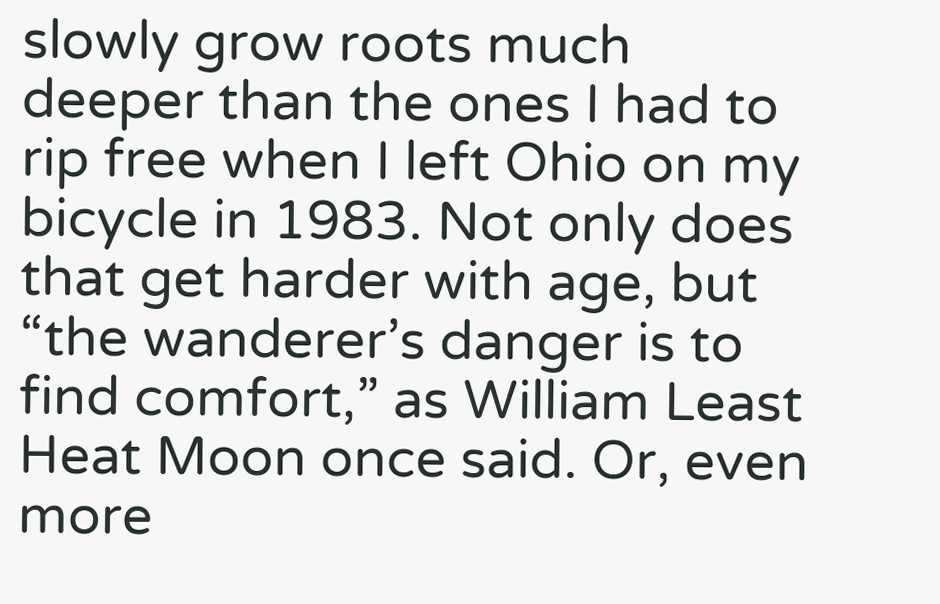slowly grow roots much deeper than the ones I had to rip free when I left Ohio on my bicycle in 1983. Not only does that get harder with age, but “the wanderer’s danger is to find comfort,” as William Least Heat Moon once said. Or, even more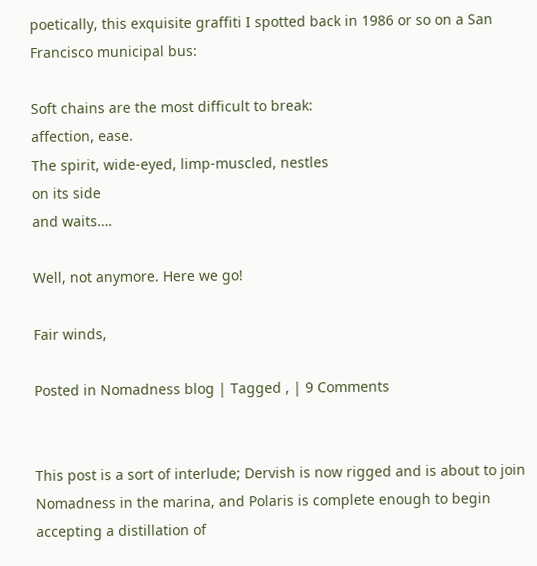poetically, this exquisite graffiti I spotted back in 1986 or so on a San Francisco municipal bus:

Soft chains are the most difficult to break:
affection, ease.
The spirit, wide-eyed, limp-muscled, nestles
on its side
and waits….

Well, not anymore. Here we go!

Fair winds,

Posted in Nomadness blog | Tagged , | 9 Comments


This post is a sort of interlude; Dervish is now rigged and is about to join Nomadness in the marina, and Polaris is complete enough to begin accepting a distillation of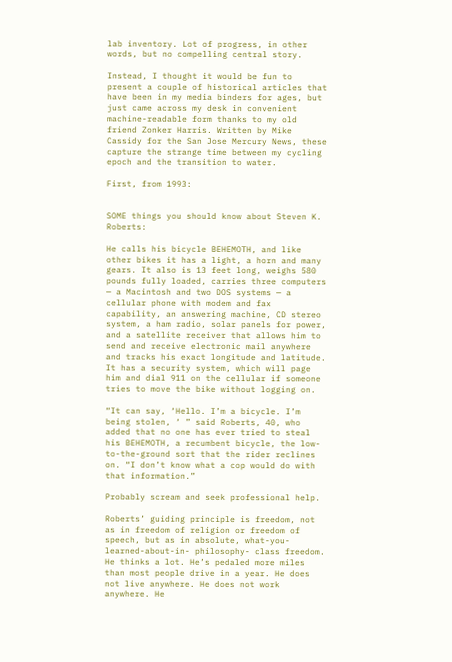lab inventory. Lot of progress, in other words, but no compelling central story.

Instead, I thought it would be fun to present a couple of historical articles that have been in my media binders for ages, but just came across my desk in convenient machine-readable form thanks to my old friend Zonker Harris. Written by Mike Cassidy for the San Jose Mercury News, these capture the strange time between my cycling epoch and the transition to water.

First, from 1993:


SOME things you should know about Steven K. Roberts:

He calls his bicycle BEHEMOTH, and like other bikes it has a light, a horn and many gears. It also is 13 feet long, weighs 580 pounds fully loaded, carries three computers — a Macintosh and two DOS systems — a cellular phone with modem and fax capability, an answering machine, CD stereo system, a ham radio, solar panels for power, and a satellite receiver that allows him to send and receive electronic mail anywhere and tracks his exact longitude and latitude. It has a security system, which will page him and dial 911 on the cellular if someone tries to move the bike without logging on.

“It can say, ‘Hello. I’m a bicycle. I’m being stolen, ‘ ” said Roberts, 40, who added that no one has ever tried to steal his BEHEMOTH, a recumbent bicycle, the low-to-the-ground sort that the rider reclines on. “I don’t know what a cop would do with that information.”

Probably scream and seek professional help.

Roberts’ guiding principle is freedom, not as in freedom of religion or freedom of speech, but as in absolute, what-you-learned-about-in- philosophy- class freedom. He thinks a lot. He’s pedaled more miles than most people drive in a year. He does not live anywhere. He does not work anywhere. He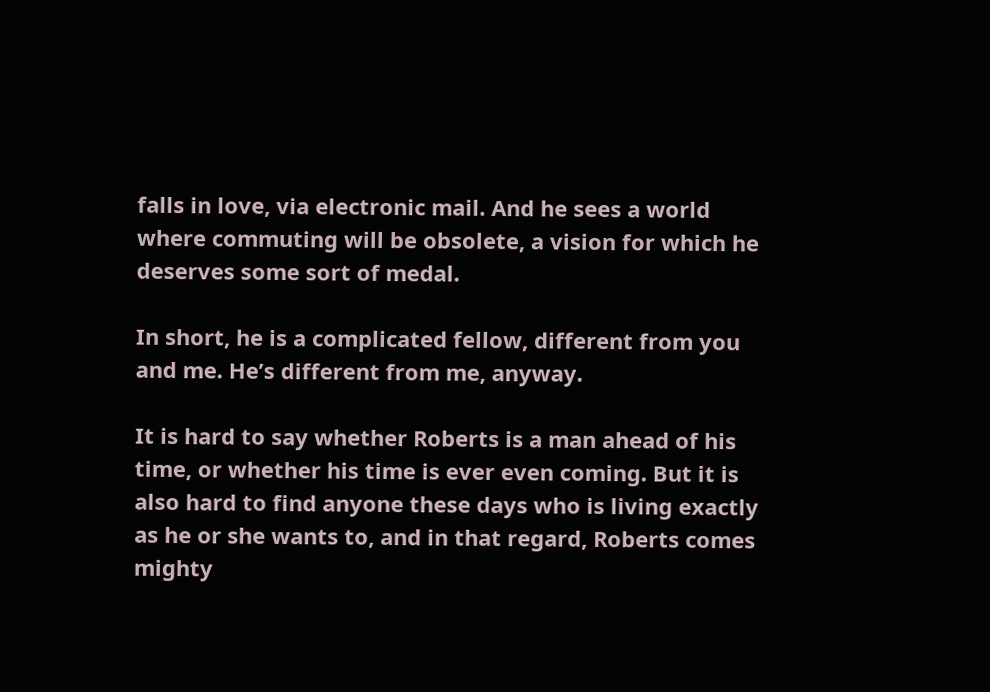falls in love, via electronic mail. And he sees a world where commuting will be obsolete, a vision for which he deserves some sort of medal.

In short, he is a complicated fellow, different from you and me. He’s different from me, anyway.

It is hard to say whether Roberts is a man ahead of his time, or whether his time is ever even coming. But it is also hard to find anyone these days who is living exactly as he or she wants to, and in that regard, Roberts comes mighty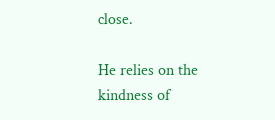close.

He relies on the kindness of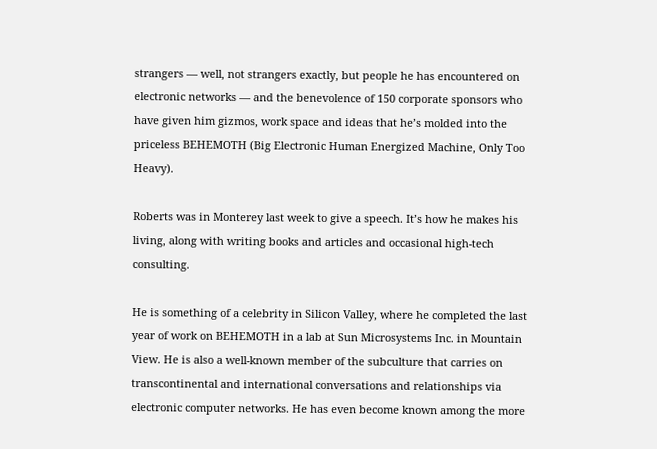strangers — well, not strangers exactly, but people he has encountered on electronic networks — and the benevolence of 150 corporate sponsors who have given him gizmos, work space and ideas that he’s molded into the priceless BEHEMOTH (Big Electronic Human Energized Machine, Only Too Heavy).

Roberts was in Monterey last week to give a speech. It’s how he makes his living, along with writing books and articles and occasional high-tech consulting.

He is something of a celebrity in Silicon Valley, where he completed the last year of work on BEHEMOTH in a lab at Sun Microsystems Inc. in Mountain View. He is also a well-known member of the subculture that carries on transcontinental and international conversations and relationships via electronic computer networks. He has even become known among the more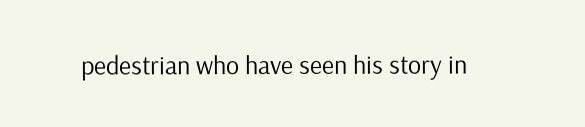pedestrian who have seen his story in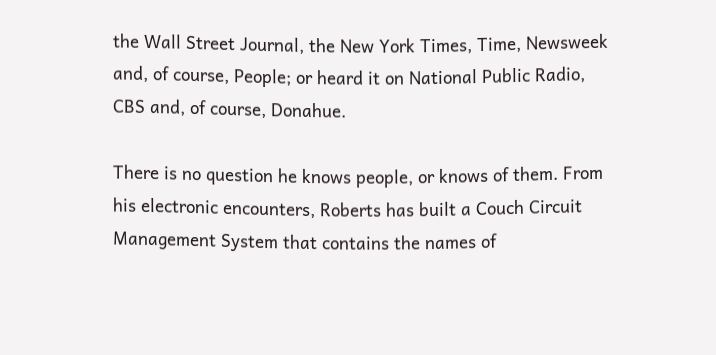the Wall Street Journal, the New York Times, Time, Newsweek and, of course, People; or heard it on National Public Radio, CBS and, of course, Donahue.

There is no question he knows people, or knows of them. From his electronic encounters, Roberts has built a Couch Circuit Management System that contains the names of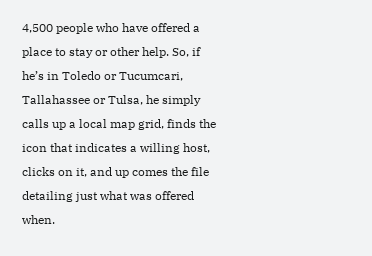4,500 people who have offered a place to stay or other help. So, if he’s in Toledo or Tucumcari, Tallahassee or Tulsa, he simply calls up a local map grid, finds the icon that indicates a willing host, clicks on it, and up comes the file detailing just what was offered when.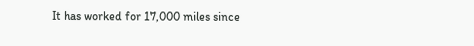It has worked for 17,000 miles since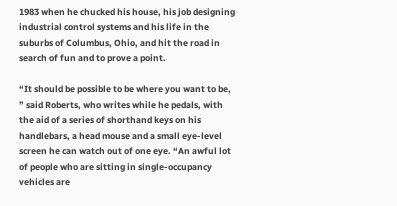1983 when he chucked his house, his job designing industrial control systems and his life in the suburbs of Columbus, Ohio, and hit the road in search of fun and to prove a point.

“It should be possible to be where you want to be, ” said Roberts, who writes while he pedals, with the aid of a series of shorthand keys on his handlebars, a head mouse and a small eye-level screen he can watch out of one eye. “An awful lot of people who are sitting in single-occupancy vehicles are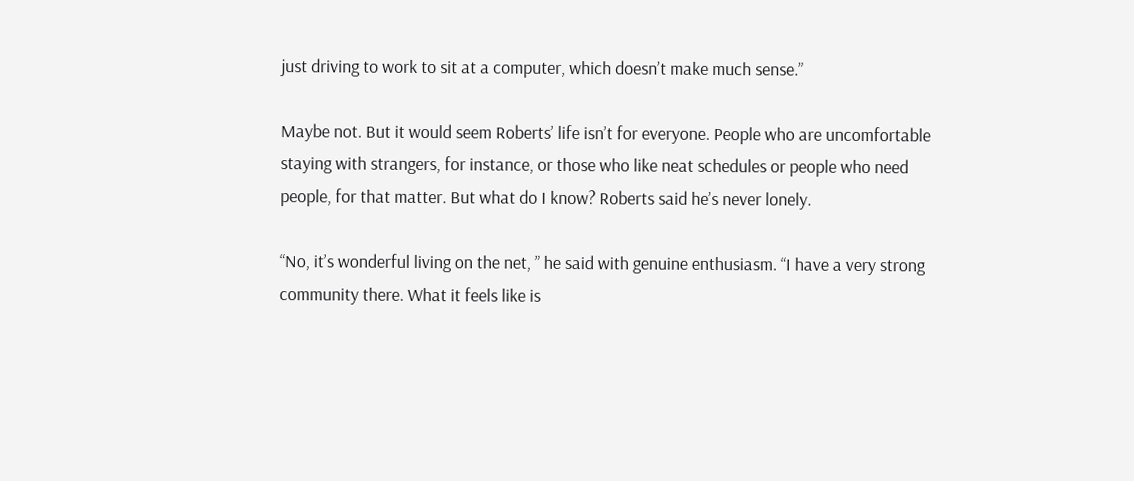just driving to work to sit at a computer, which doesn’t make much sense.”

Maybe not. But it would seem Roberts’ life isn’t for everyone. People who are uncomfortable staying with strangers, for instance, or those who like neat schedules or people who need people, for that matter. But what do I know? Roberts said he’s never lonely.

“No, it’s wonderful living on the net, ” he said with genuine enthusiasm. “I have a very strong community there. What it feels like is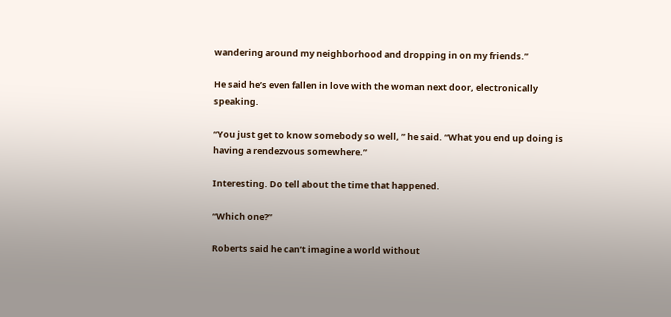wandering around my neighborhood and dropping in on my friends.”

He said he’s even fallen in love with the woman next door, electronically speaking.

“You just get to know somebody so well, ” he said. “What you end up doing is having a rendezvous somewhere.”

Interesting. Do tell about the time that happened.

“Which one?”

Roberts said he can’t imagine a world without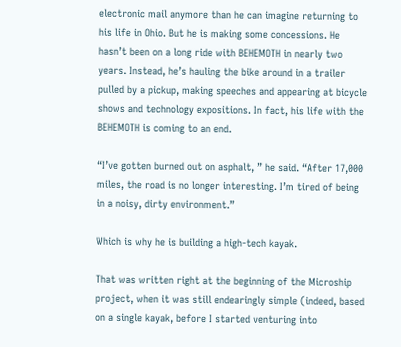electronic mail anymore than he can imagine returning to his life in Ohio. But he is making some concessions. He hasn’t been on a long ride with BEHEMOTH in nearly two years. Instead, he’s hauling the bike around in a trailer pulled by a pickup, making speeches and appearing at bicycle shows and technology expositions. In fact, his life with the BEHEMOTH is coming to an end.

“I’ve gotten burned out on asphalt, ” he said. “After 17,000 miles, the road is no longer interesting. I’m tired of being in a noisy, dirty environment.”

Which is why he is building a high-tech kayak.

That was written right at the beginning of the Microship project, when it was still endearingly simple (indeed, based on a single kayak, before I started venturing into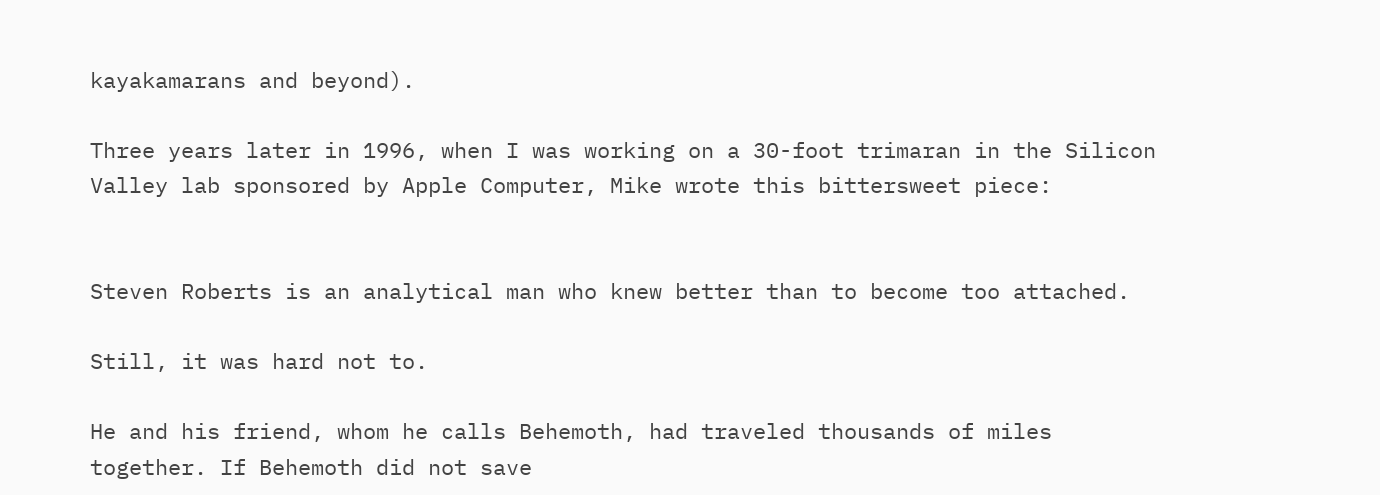kayakamarans and beyond).

Three years later in 1996, when I was working on a 30-foot trimaran in the Silicon Valley lab sponsored by Apple Computer, Mike wrote this bittersweet piece:


Steven Roberts is an analytical man who knew better than to become too attached.

Still, it was hard not to.

He and his friend, whom he calls Behemoth, had traveled thousands of miles together. If Behemoth did not save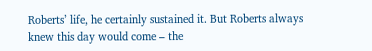Roberts’ life, he certainly sustained it. But Roberts always knew this day would come – the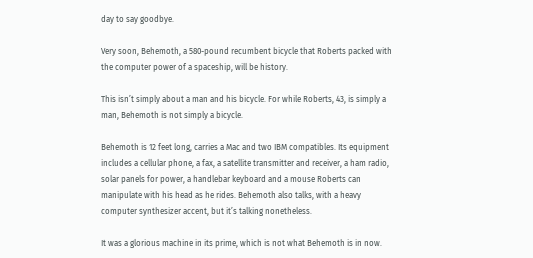day to say goodbye.

Very soon, Behemoth, a 580-pound recumbent bicycle that Roberts packed with the computer power of a spaceship, will be history.

This isn’t simply about a man and his bicycle. For while Roberts, 43, is simply a man, Behemoth is not simply a bicycle.

Behemoth is 12 feet long, carries a Mac and two IBM compatibles. Its equipment includes a cellular phone, a fax, a satellite transmitter and receiver, a ham radio, solar panels for power, a handlebar keyboard and a mouse Roberts can manipulate with his head as he rides. Behemoth also talks, with a heavy computer synthesizer accent, but it’s talking nonetheless.

It was a glorious machine in its prime, which is not what Behemoth is in now.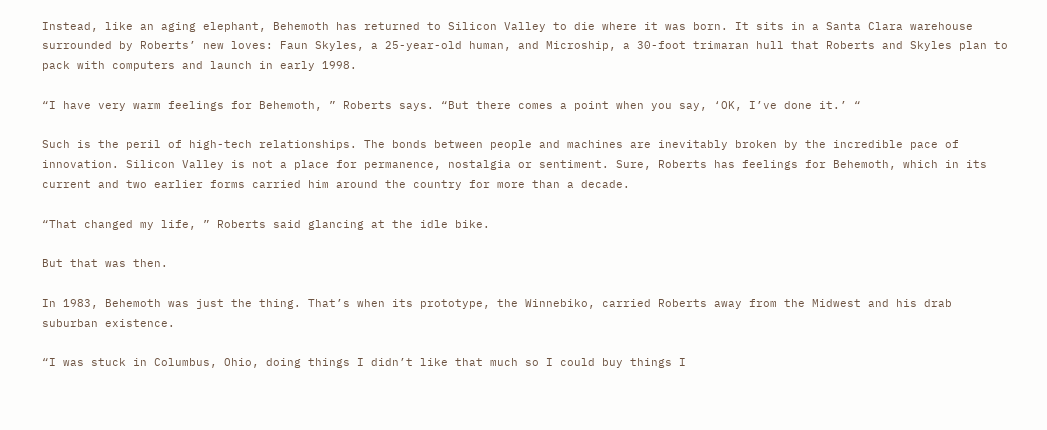Instead, like an aging elephant, Behemoth has returned to Silicon Valley to die where it was born. It sits in a Santa Clara warehouse surrounded by Roberts’ new loves: Faun Skyles, a 25-year-old human, and Microship, a 30-foot trimaran hull that Roberts and Skyles plan to pack with computers and launch in early 1998.

“I have very warm feelings for Behemoth, ” Roberts says. “But there comes a point when you say, ‘OK, I’ve done it.’ “

Such is the peril of high-tech relationships. The bonds between people and machines are inevitably broken by the incredible pace of innovation. Silicon Valley is not a place for permanence, nostalgia or sentiment. Sure, Roberts has feelings for Behemoth, which in its current and two earlier forms carried him around the country for more than a decade.

“That changed my life, ” Roberts said glancing at the idle bike.

But that was then.

In 1983, Behemoth was just the thing. That’s when its prototype, the Winnebiko, carried Roberts away from the Midwest and his drab suburban existence.

“I was stuck in Columbus, Ohio, doing things I didn’t like that much so I could buy things I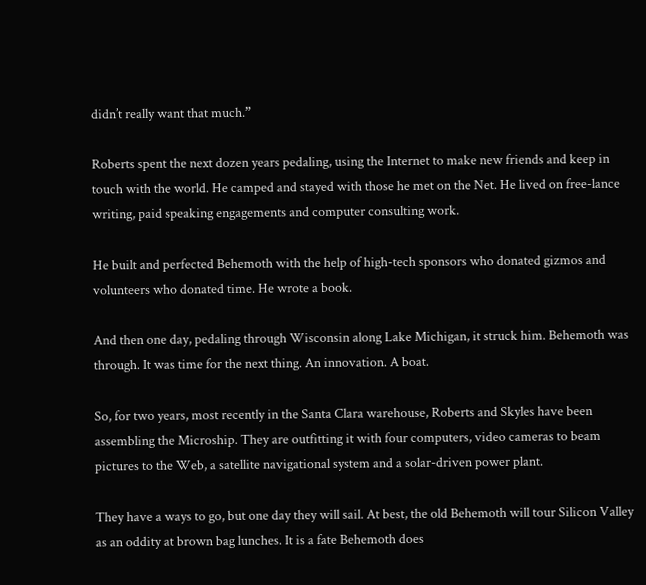didn’t really want that much.”

Roberts spent the next dozen years pedaling, using the Internet to make new friends and keep in touch with the world. He camped and stayed with those he met on the Net. He lived on free-lance writing, paid speaking engagements and computer consulting work.

He built and perfected Behemoth with the help of high-tech sponsors who donated gizmos and volunteers who donated time. He wrote a book.

And then one day, pedaling through Wisconsin along Lake Michigan, it struck him. Behemoth was through. It was time for the next thing. An innovation. A boat.

So, for two years, most recently in the Santa Clara warehouse, Roberts and Skyles have been assembling the Microship. They are outfitting it with four computers, video cameras to beam pictures to the Web, a satellite navigational system and a solar-driven power plant.

They have a ways to go, but one day they will sail. At best, the old Behemoth will tour Silicon Valley as an oddity at brown bag lunches. It is a fate Behemoth does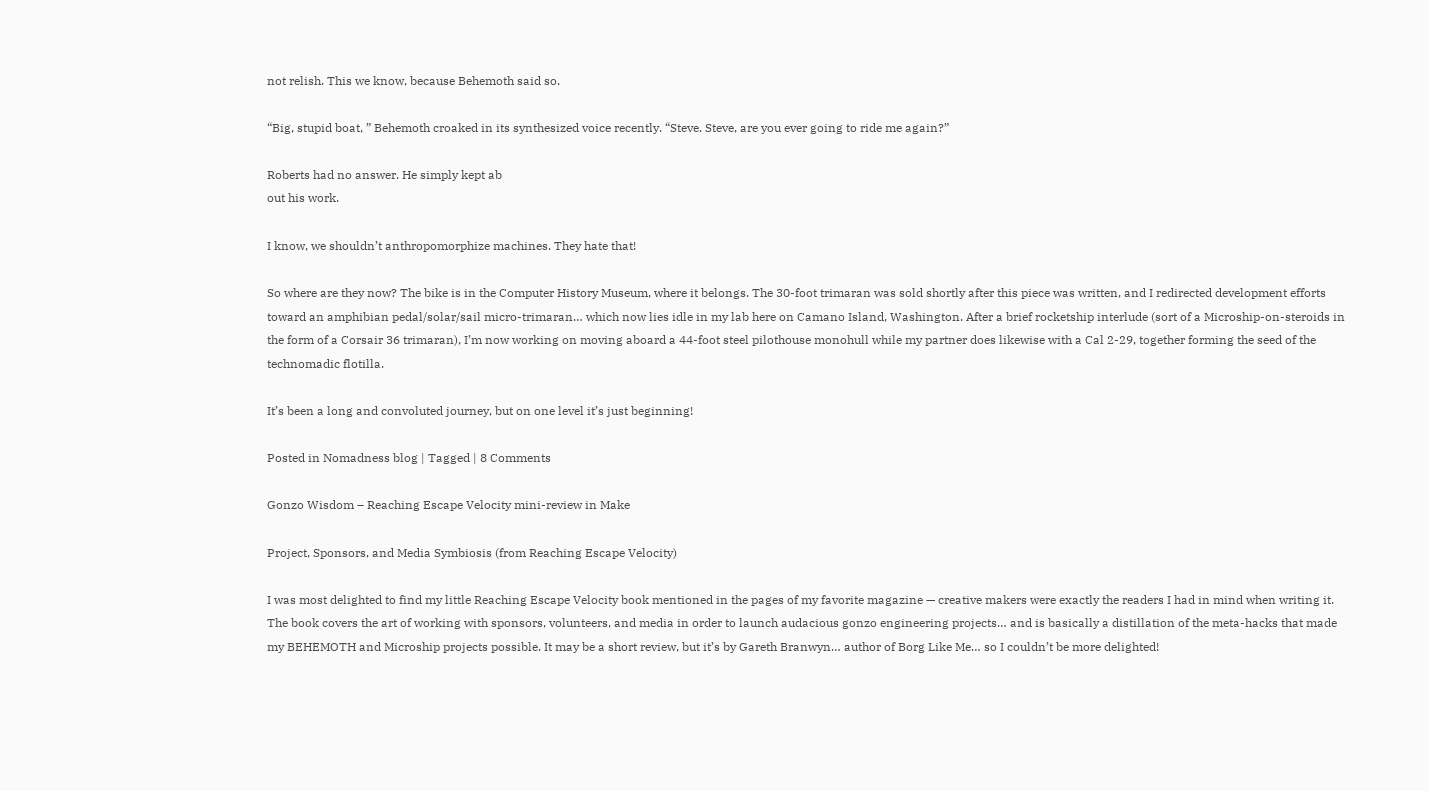not relish. This we know, because Behemoth said so.

“Big, stupid boat, ” Behemoth croaked in its synthesized voice recently. “Steve. Steve, are you ever going to ride me again?”

Roberts had no answer. He simply kept ab
out his work.

I know, we shouldn’t anthropomorphize machines. They hate that!

So where are they now? The bike is in the Computer History Museum, where it belongs. The 30-foot trimaran was sold shortly after this piece was written, and I redirected development efforts toward an amphibian pedal/solar/sail micro-trimaran… which now lies idle in my lab here on Camano Island, Washington. After a brief rocketship interlude (sort of a Microship-on-steroids in the form of a Corsair 36 trimaran), I’m now working on moving aboard a 44-foot steel pilothouse monohull while my partner does likewise with a Cal 2-29, together forming the seed of the technomadic flotilla.

It’s been a long and convoluted journey, but on one level it’s just beginning!

Posted in Nomadness blog | Tagged | 8 Comments

Gonzo Wisdom – Reaching Escape Velocity mini-review in Make

Project, Sponsors, and Media Symbiosis (from Reaching Escape Velocity)

I was most delighted to find my little Reaching Escape Velocity book mentioned in the pages of my favorite magazine — creative makers were exactly the readers I had in mind when writing it. The book covers the art of working with sponsors, volunteers, and media in order to launch audacious gonzo engineering projects… and is basically a distillation of the meta-hacks that made my BEHEMOTH and Microship projects possible. It may be a short review, but it’s by Gareth Branwyn… author of Borg Like Me… so I couldn’t be more delighted!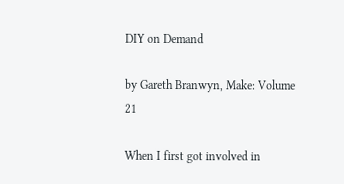DIY on Demand

by Gareth Branwyn, Make: Volume 21

When I first got involved in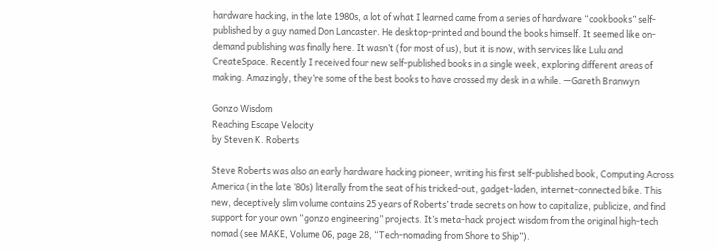hardware hacking, in the late 1980s, a lot of what I learned came from a series of hardware “cookbooks” self-published by a guy named Don Lancaster. He desktop-printed and bound the books himself. It seemed like on-demand publishing was finally here. It wasn’t (for most of us), but it is now, with services like Lulu and CreateSpace. Recently I received four new self-published books in a single week, exploring different areas of making. Amazingly, they’re some of the best books to have crossed my desk in a while. —Gareth Branwyn

Gonzo Wisdom
Reaching Escape Velocity
by Steven K. Roberts

Steve Roberts was also an early hardware hacking pioneer, writing his first self-published book, Computing Across America (in the late ’80s) literally from the seat of his tricked-out, gadget-laden, internet-connected bike. This new, deceptively slim volume contains 25 years of Roberts’ trade secrets on how to capitalize, publicize, and find support for your own “gonzo engineering” projects. It’s meta-hack project wisdom from the original high-tech nomad (see MAKE, Volume 06, page 28, “Tech-nomading from Shore to Ship”).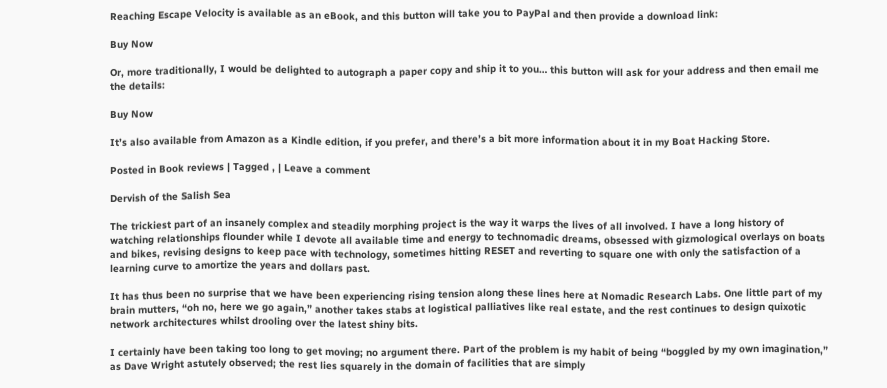Reaching Escape Velocity is available as an eBook, and this button will take you to PayPal and then provide a download link:

Buy Now

Or, more traditionally, I would be delighted to autograph a paper copy and ship it to you… this button will ask for your address and then email me the details:

Buy Now

It’s also available from Amazon as a Kindle edition, if you prefer, and there’s a bit more information about it in my Boat Hacking Store.

Posted in Book reviews | Tagged , | Leave a comment

Dervish of the Salish Sea

The trickiest part of an insanely complex and steadily morphing project is the way it warps the lives of all involved. I have a long history of watching relationships flounder while I devote all available time and energy to technomadic dreams, obsessed with gizmological overlays on boats and bikes, revising designs to keep pace with technology, sometimes hitting RESET and reverting to square one with only the satisfaction of a learning curve to amortize the years and dollars past.

It has thus been no surprise that we have been experiencing rising tension along these lines here at Nomadic Research Labs. One little part of my brain mutters, “oh no, here we go again,” another takes stabs at logistical palliatives like real estate, and the rest continues to design quixotic network architectures whilst drooling over the latest shiny bits.

I certainly have been taking too long to get moving; no argument there. Part of the problem is my habit of being “boggled by my own imagination,” as Dave Wright astutely observed; the rest lies squarely in the domain of facilities that are simply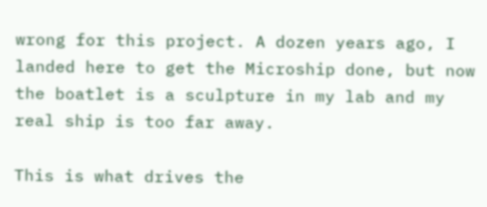wrong for this project. A dozen years ago, I landed here to get the Microship done, but now the boatlet is a sculpture in my lab and my real ship is too far away.

This is what drives the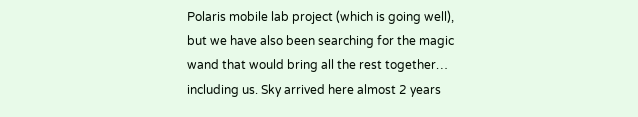Polaris mobile lab project (which is going well), but we have also been searching for the magic wand that would bring all the rest together… including us. Sky arrived here almost 2 years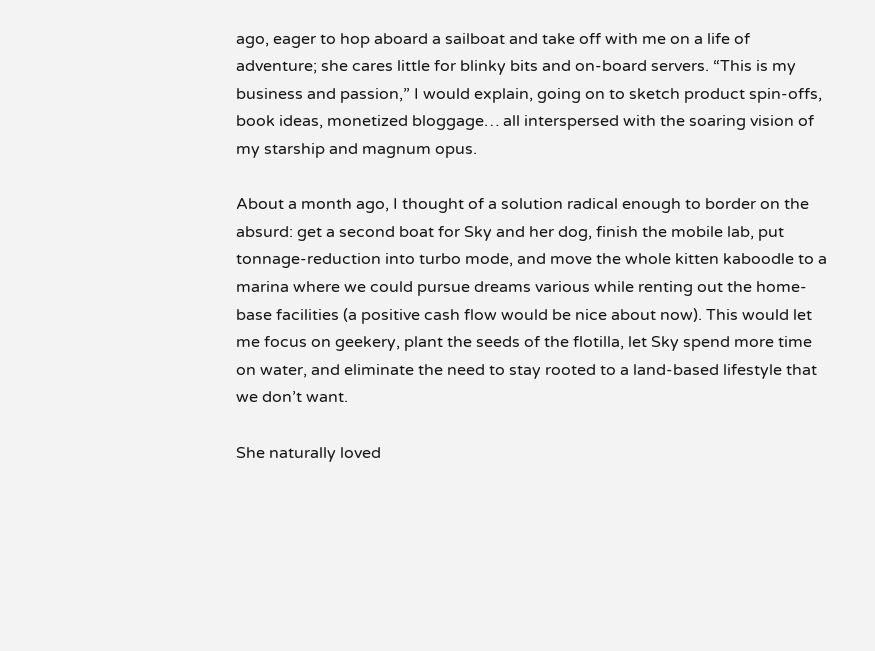ago, eager to hop aboard a sailboat and take off with me on a life of adventure; she cares little for blinky bits and on-board servers. “This is my business and passion,” I would explain, going on to sketch product spin-offs, book ideas, monetized bloggage… all interspersed with the soaring vision of my starship and magnum opus.

About a month ago, I thought of a solution radical enough to border on the absurd: get a second boat for Sky and her dog, finish the mobile lab, put tonnage-reduction into turbo mode, and move the whole kitten kaboodle to a marina where we could pursue dreams various while renting out the home-base facilities (a positive cash flow would be nice about now). This would let me focus on geekery, plant the seeds of the flotilla, let Sky spend more time on water, and eliminate the need to stay rooted to a land-based lifestyle that we don’t want.

She naturally loved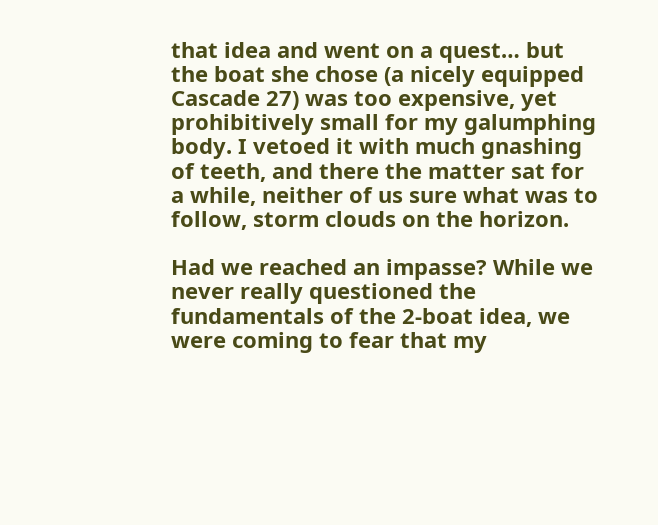that idea and went on a quest… but the boat she chose (a nicely equipped Cascade 27) was too expensive, yet prohibitively small for my galumphing body. I vetoed it with much gnashing of teeth, and there the matter sat for a while, neither of us sure what was to follow, storm clouds on the horizon.

Had we reached an impasse? While we never really questioned the fundamentals of the 2-boat idea, we were coming to fear that my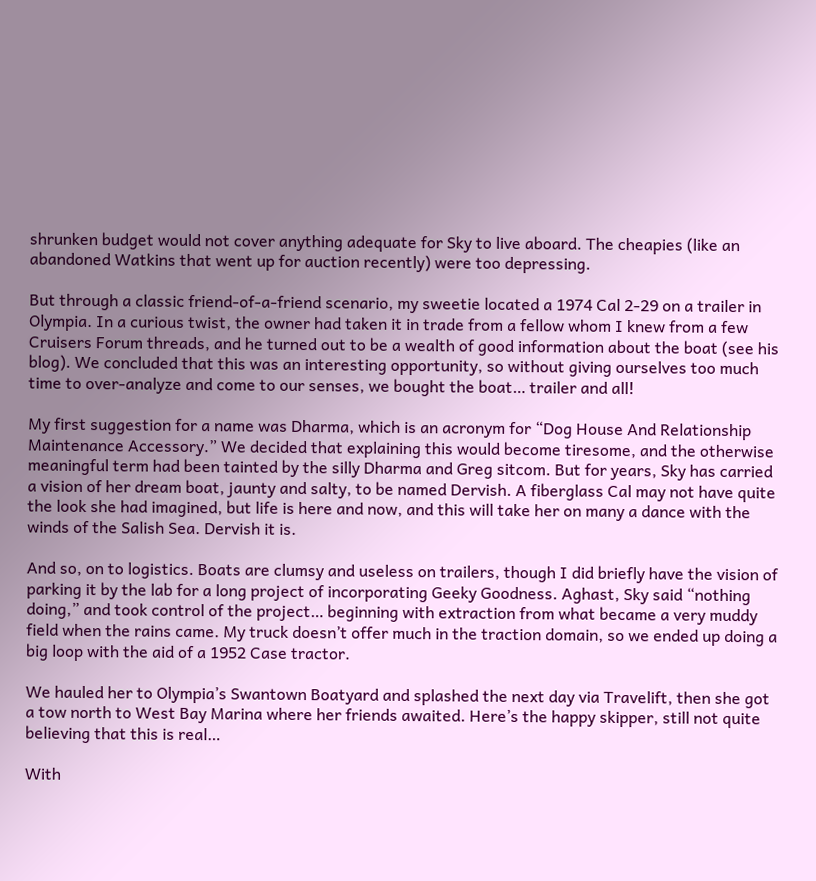shrunken budget would not cover anything adequate for Sky to live aboard. The cheapies (like an abandoned Watkins that went up for auction recently) were too depressing.

But through a classic friend-of-a-friend scenario, my sweetie located a 1974 Cal 2-29 on a trailer in Olympia. In a curious twist, the owner had taken it in trade from a fellow whom I knew from a few Cruisers Forum threads, and he turned out to be a wealth of good information about the boat (see his blog). We concluded that this was an interesting opportunity, so without giving ourselves too much time to over-analyze and come to our senses, we bought the boat… trailer and all!

My first suggestion for a name was Dharma, which is an acronym for “Dog House And Relationship Maintenance Accessory.” We decided that explaining this would become tiresome, and the otherwise meaningful term had been tainted by the silly Dharma and Greg sitcom. But for years, Sky has carried a vision of her dream boat, jaunty and salty, to be named Dervish. A fiberglass Cal may not have quite the look she had imagined, but life is here and now, and this will take her on many a dance with the winds of the Salish Sea. Dervish it is.

And so, on to logistics. Boats are clumsy and useless on trailers, though I did briefly have the vision of parking it by the lab for a long project of incorporating Geeky Goodness. Aghast, Sky said “nothing doing,” and took control of the project… beginning with extraction from what became a very muddy field when the rains came. My truck doesn’t offer much in the traction domain, so we ended up doing a big loop with the aid of a 1952 Case tractor.

We hauled her to Olympia’s Swantown Boatyard and splashed the next day via Travelift, then she got a tow north to West Bay Marina where her friends awaited. Here’s the happy skipper, still not quite believing that this is real…

With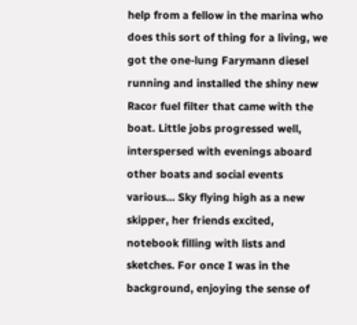help from a fellow in the marina who does this sort of thing for a living, we got the one-lung Farymann diesel running and installed the shiny new Racor fuel filter that came with the boat. Little jobs progressed well, interspersed with evenings aboard other boats and social events various… Sky flying high as a new skipper, her friends excited, notebook filling with lists and sketches. For once I was in the background, enjoying the sense of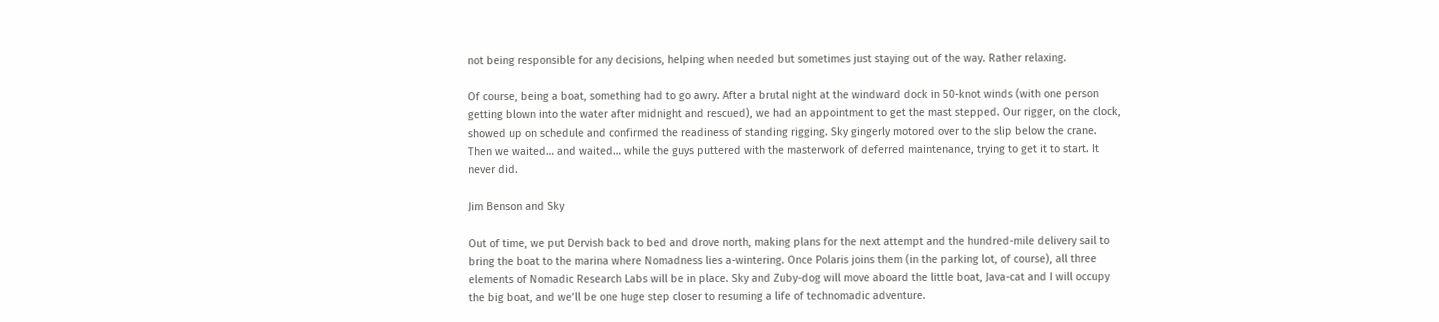not being responsible for any decisions, helping when needed but sometimes just staying out of the way. Rather relaxing.

Of course, being a boat, something had to go awry. After a brutal night at the windward dock in 50-knot winds (with one person getting blown into the water after midnight and rescued), we had an appointment to get the mast stepped. Our rigger, on the clock, showed up on schedule and confirmed the readiness of standing rigging. Sky gingerly motored over to the slip below the crane. Then we waited… and waited… while the guys puttered with the masterwork of deferred maintenance, trying to get it to start. It never did.

Jim Benson and Sky

Out of time, we put Dervish back to bed and drove north, making plans for the next attempt and the hundred-mile delivery sail to bring the boat to the marina where Nomadness lies a-wintering. Once Polaris joins them (in the parking lot, of course), all three elements of Nomadic Research Labs will be in place. Sky and Zuby-dog will move aboard the little boat, Java-cat and I will occupy the big boat, and we’ll be one huge step closer to resuming a life of technomadic adventure.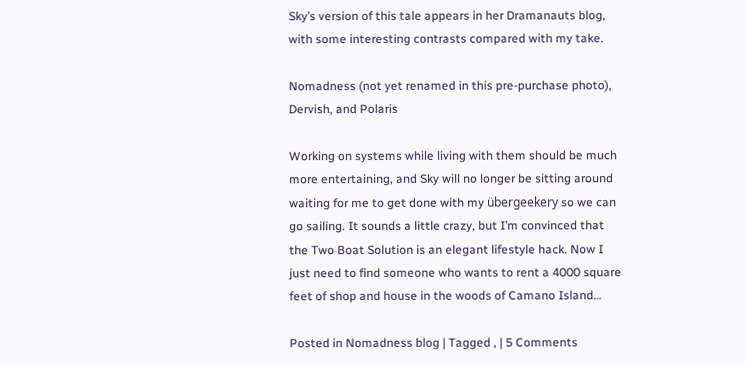Sky’s version of this tale appears in her Dramanauts blog, with some interesting contrasts compared with my take.

Nomadness (not yet renamed in this pre-purchase photo), Dervish, and Polaris

Working on systems while living with them should be much more entertaining, and Sky will no longer be sitting around waiting for me to get done with my übergeekery so we can go sailing. It sounds a little crazy, but I’m convinced that the Two Boat Solution is an elegant lifestyle hack. Now I just need to find someone who wants to rent a 4000 square feet of shop and house in the woods of Camano Island…

Posted in Nomadness blog | Tagged , | 5 Comments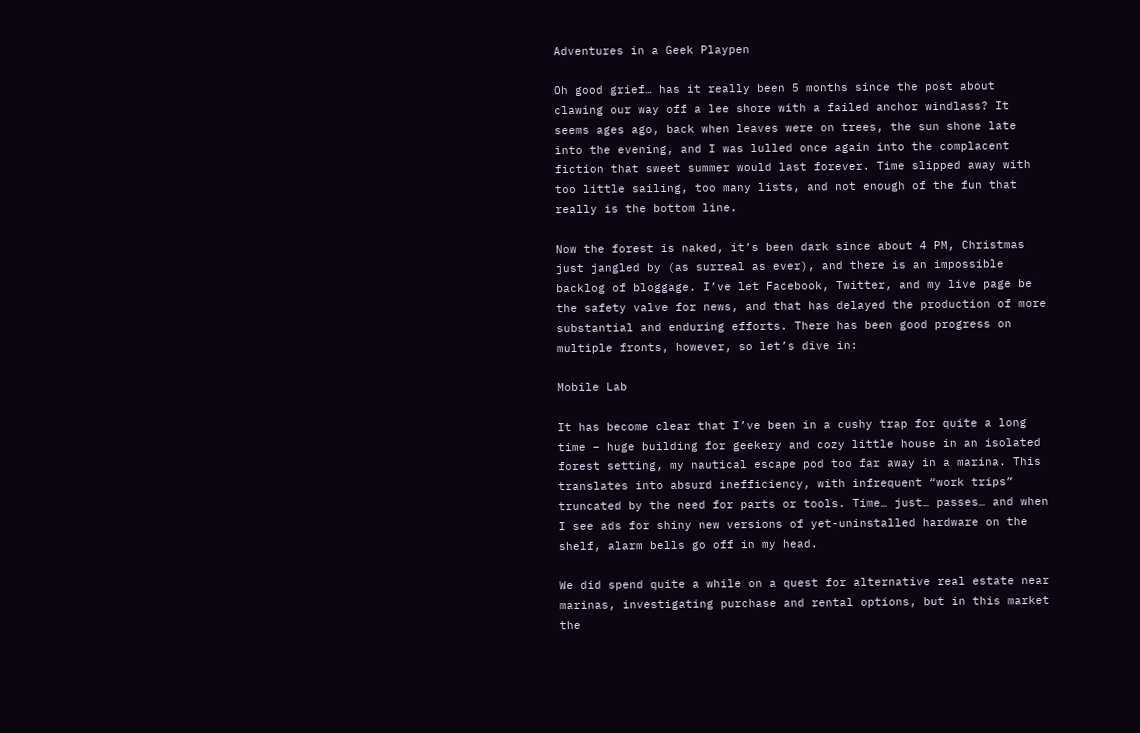Adventures in a Geek Playpen

Oh good grief… has it really been 5 months since the post about clawing our way off a lee shore with a failed anchor windlass? It seems ages ago, back when leaves were on trees, the sun shone late into the evening, and I was lulled once again into the complacent fiction that sweet summer would last forever. Time slipped away with too little sailing, too many lists, and not enough of the fun that really is the bottom line.

Now the forest is naked, it’s been dark since about 4 PM, Christmas just jangled by (as surreal as ever), and there is an impossible backlog of bloggage. I’ve let Facebook, Twitter, and my live page be the safety valve for news, and that has delayed the production of more substantial and enduring efforts. There has been good progress on multiple fronts, however, so let’s dive in:

Mobile Lab

It has become clear that I’ve been in a cushy trap for quite a long time – huge building for geekery and cozy little house in an isolated forest setting, my nautical escape pod too far away in a marina. This translates into absurd inefficiency, with infrequent “work trips” truncated by the need for parts or tools. Time… just… passes… and when I see ads for shiny new versions of yet-uninstalled hardware on the shelf, alarm bells go off in my head.

We did spend quite a while on a quest for alternative real estate near marinas, investigating purchase and rental options, but in this market the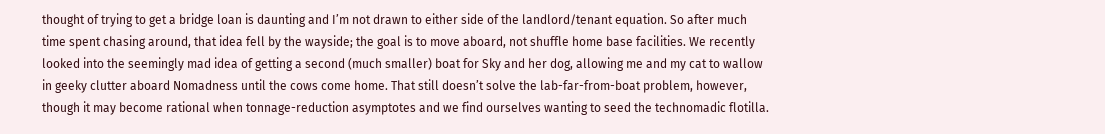thought of trying to get a bridge loan is daunting and I’m not drawn to either side of the landlord/tenant equation. So after much time spent chasing around, that idea fell by the wayside; the goal is to move aboard, not shuffle home base facilities. We recently looked into the seemingly mad idea of getting a second (much smaller) boat for Sky and her dog, allowing me and my cat to wallow in geeky clutter aboard Nomadness until the cows come home. That still doesn’t solve the lab-far-from-boat problem, however, though it may become rational when tonnage-reduction asymptotes and we find ourselves wanting to seed the technomadic flotilla.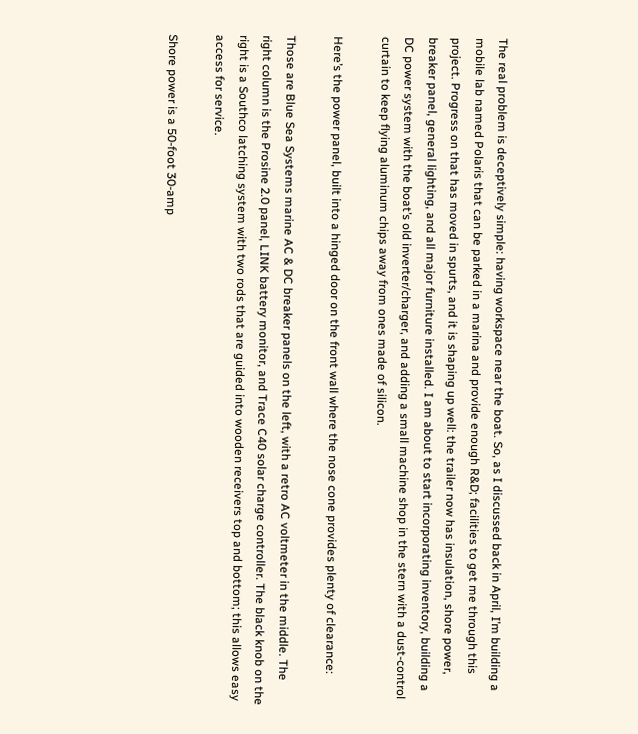The real problem is deceptively simple: having workspace near the boat. So, as I discussed back in April, I’m building a mobile lab named Polaris that can be parked in a marina and provide enough R&D; facilities to get me through this project. Progress on that has moved in spurts, and it is shaping up well: the trailer now has insulation, shore power, breaker panel, general lighting, and all major furniture installed. I am about to start incorporating inventory, building a DC power system with the boat’s old inverter/charger, and adding a small machine shop in the stern with a dust-control curtain to keep flying aluminum chips away from ones made of silicon.

Here’s the power panel, built into a hinged door on the front wall where the nose cone provides plenty of clearance:

Those are Blue Sea Systems marine AC & DC breaker panels on the left, with a retro AC voltmeter in the middle. The right column is the Prosine 2.0 panel, LINK battery monitor, and Trace C40 solar charge controller. The black knob on the right is a Southco latching system with two rods that are guided into wooden receivers top and bottom; this allows easy access for service.

Shore power is a 50-foot 30-amp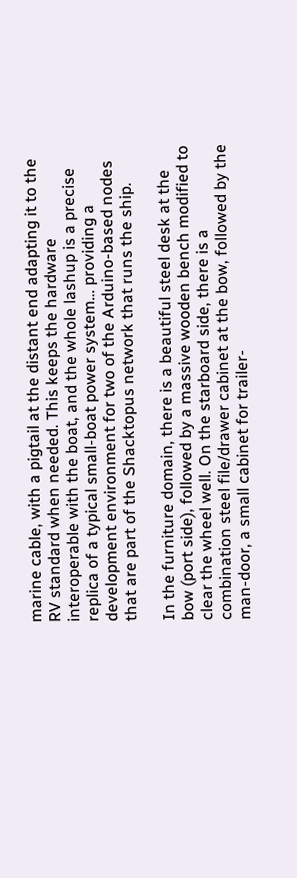marine cable, with a pigtail at the distant end adapting it to the RV standard when needed. This keeps the hardware interoperable with the boat, and the whole lashup is a precise replica of a typical small-boat power system… providing a development environment for two of the Arduino-based nodes that are part of the Shacktopus network that runs the ship.

In the furniture domain, there is a beautiful steel desk at the bow (port side), followed by a massive wooden bench modified to clear the wheel well. On the starboard side, there is a combination steel file/drawer cabinet at the bow, followed by the man-door, a small cabinet for trailer-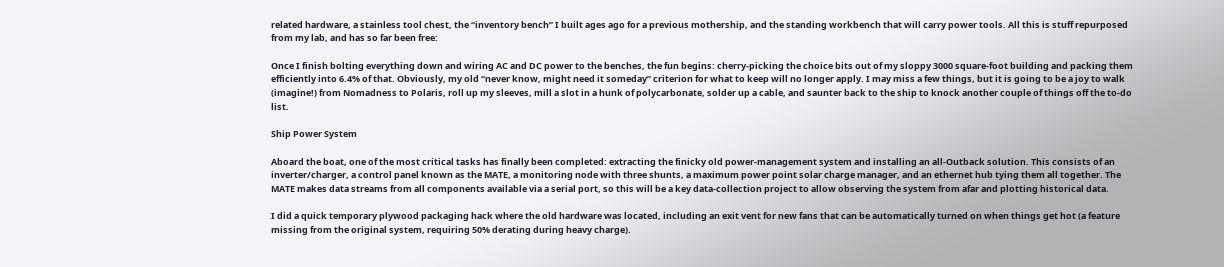related hardware, a stainless tool chest, the “inventory bench” I built ages ago for a previous mothership, and the standing workbench that will carry power tools. All this is stuff repurposed from my lab, and has so far been free:

Once I finish bolting everything down and wiring AC and DC power to the benches, the fun begins: cherry-picking the choice bits out of my sloppy 3000 square-foot building and packing them efficiently into 6.4% of that. Obviously, my old “never know, might need it someday” criterion for what to keep will no longer apply. I may miss a few things, but it is going to be a joy to walk (imagine!) from Nomadness to Polaris, roll up my sleeves, mill a slot in a hunk of polycarbonate, solder up a cable, and saunter back to the ship to knock another couple of things off the to-do list.

Ship Power System

Aboard the boat, one of the most critical tasks has finally been completed: extracting the finicky old power-management system and installing an all-Outback solution. This consists of an inverter/charger, a control panel known as the MATE, a monitoring node with three shunts, a maximum power point solar charge manager, and an ethernet hub tying them all together. The MATE makes data streams from all components available via a serial port, so this will be a key data-collection project to allow observing the system from afar and plotting historical data.

I did a quick temporary plywood packaging hack where the old hardware was located, including an exit vent for new fans that can be automatically turned on when things get hot (a feature missing from the original system, requiring 50% derating during heavy charge).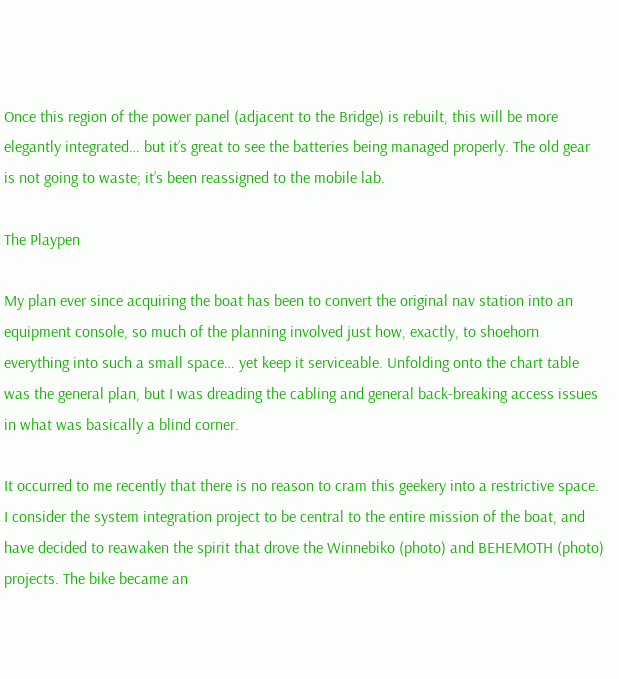Once this region of the power panel (adjacent to the Bridge) is rebuilt, this will be more elegantly integrated… but it’s great to see the batteries being managed properly. The old gear is not going to waste; it’s been reassigned to the mobile lab.

The Playpen

My plan ever since acquiring the boat has been to convert the original nav station into an equipment console, so much of the planning involved just how, exactly, to shoehorn everything into such a small space… yet keep it serviceable. Unfolding onto the chart table was the general plan, but I was dreading the cabling and general back-breaking access issues in what was basically a blind corner.

It occurred to me recently that there is no reason to cram this geekery into a restrictive space. I consider the system integration project to be central to the entire mission of the boat, and have decided to reawaken the spirit that drove the Winnebiko (photo) and BEHEMOTH (photo) projects. The bike became an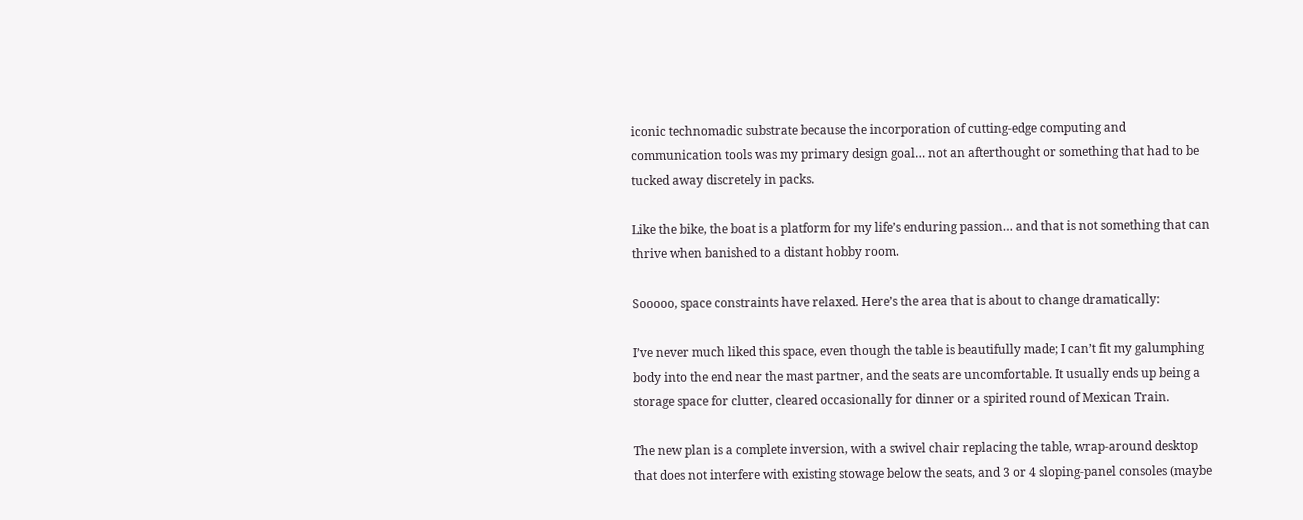iconic technomadic substrate because the incorporation of cutting-edge computing and communication tools was my primary design goal… not an afterthought or something that had to be tucked away discretely in packs.

Like the bike, the boat is a platform for my life’s enduring passion… and that is not something that can thrive when banished to a distant hobby room.

Sooooo, space constraints have relaxed. Here’s the area that is about to change dramatically:

I’ve never much liked this space, even though the table is beautifully made; I can’t fit my galumphing body into the end near the mast partner, and the seats are uncomfortable. It usually ends up being a storage space for clutter, cleared occasionally for dinner or a spirited round of Mexican Train.

The new plan is a complete inversion, with a swivel chair replacing the table, wrap-around desktop that does not interfere with existing stowage below the seats, and 3 or 4 sloping-panel consoles (maybe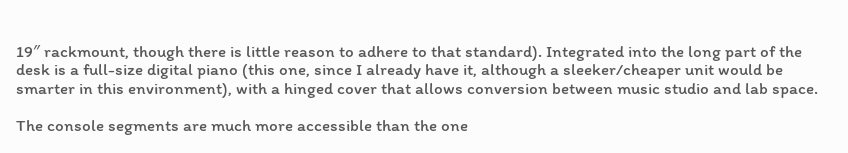19″ rackmount, though there is little reason to adhere to that standard). Integrated into the long part of the desk is a full-size digital piano (this one, since I already have it, although a sleeker/cheaper unit would be smarter in this environment), with a hinged cover that allows conversion between music studio and lab space.

The console segments are much more accessible than the one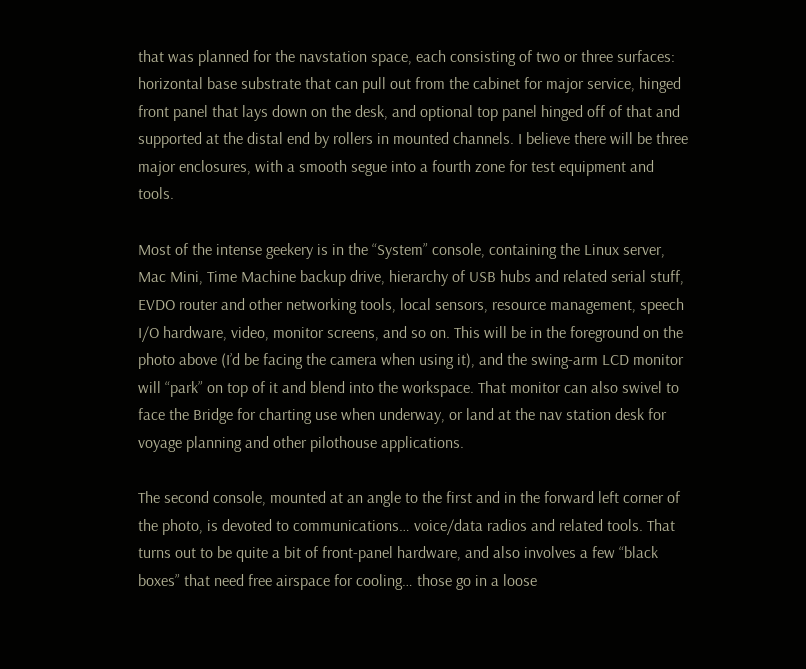that was planned for the navstation space, each consisting of two or three surfaces: horizontal base substrate that can pull out from the cabinet for major service, hinged front panel that lays down on the desk, and optional top panel hinged off of that and supported at the distal end by rollers in mounted channels. I believe there will be three major enclosures, with a smooth segue into a fourth zone for test equipment and tools.

Most of the intense geekery is in the “System” console, containing the Linux server, Mac Mini, Time Machine backup drive, hierarchy of USB hubs and related serial stuff, EVDO router and other networking tools, local sensors, resource management, speech I/O hardware, video, monitor screens, and so on. This will be in the foreground on the photo above (I’d be facing the camera when using it), and the swing-arm LCD monitor will “park” on top of it and blend into the workspace. That monitor can also swivel to face the Bridge for charting use when underway, or land at the nav station desk for voyage planning and other pilothouse applications.

The second console, mounted at an angle to the first and in the forward left corner of the photo, is devoted to communications… voice/data radios and related tools. That turns out to be quite a bit of front-panel hardware, and also involves a few “black boxes” that need free airspace for cooling… those go in a loose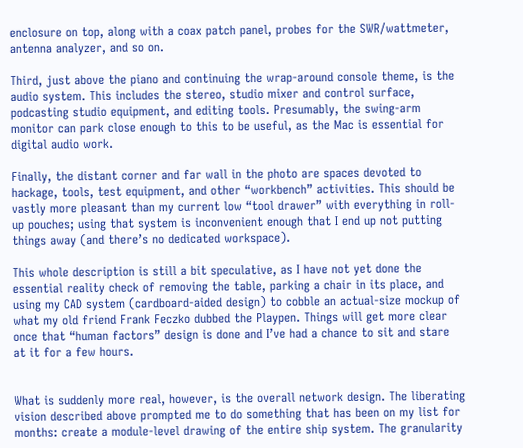enclosure on top, along with a coax patch panel, probes for the SWR/wattmeter, antenna analyzer, and so on.

Third, just above the piano and continuing the wrap-around console theme, is the audio system. This includes the stereo, studio mixer and control surface, podcasting studio equipment, and editing tools. Presumably, the swing-arm monitor can park close enough to this to be useful, as the Mac is essential for digital audio work.

Finally, the distant corner and far wall in the photo are spaces devoted to hackage, tools, test equipment, and other “workbench” activities. This should be vastly more pleasant than my current low “tool drawer” with everything in roll-up pouches; using that system is inconvenient enough that I end up not putting things away (and there’s no dedicated workspace).

This whole description is still a bit speculative, as I have not yet done the essential reality check of removing the table, parking a chair in its place, and using my CAD system (cardboard-aided design) to cobble an actual-size mockup of what my old friend Frank Feczko dubbed the Playpen. Things will get more clear once that “human factors” design is done and I’ve had a chance to sit and stare at it for a few hours.


What is suddenly more real, however, is the overall network design. The liberating vision described above prompted me to do something that has been on my list for months: create a module-level drawing of the entire ship system. The granularity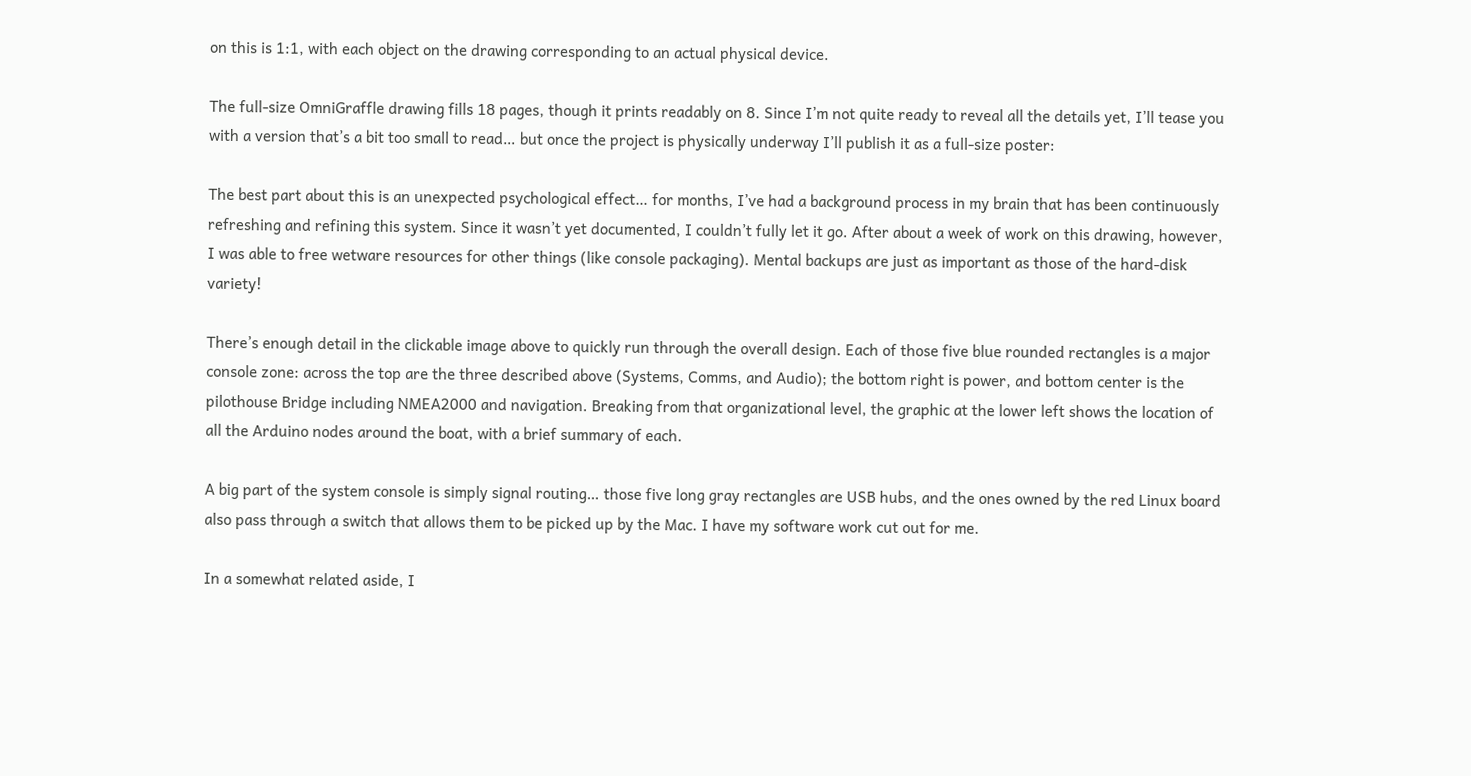on this is 1:1, with each object on the drawing corresponding to an actual physical device.

The full-size OmniGraffle drawing fills 18 pages, though it prints readably on 8. Since I’m not quite ready to reveal all the details yet, I’ll tease you with a version that’s a bit too small to read… but once the project is physically underway I’ll publish it as a full-size poster:

The best part about this is an unexpected psychological effect… for months, I’ve had a background process in my brain that has been continuously refreshing and refining this system. Since it wasn’t yet documented, I couldn’t fully let it go. After about a week of work on this drawing, however, I was able to free wetware resources for other things (like console packaging). Mental backups are just as important as those of the hard-disk variety!

There’s enough detail in the clickable image above to quickly run through the overall design. Each of those five blue rounded rectangles is a major console zone: across the top are the three described above (Systems, Comms, and Audio); the bottom right is power, and bottom center is the pilothouse Bridge including NMEA2000 and navigation. Breaking from that organizational level, the graphic at the lower left shows the location of all the Arduino nodes around the boat, with a brief summary of each.

A big part of the system console is simply signal routing… those five long gray rectangles are USB hubs, and the ones owned by the red Linux board also pass through a switch that allows them to be picked up by the Mac. I have my software work cut out for me.

In a somewhat related aside, I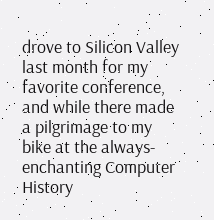drove to Silicon Valley last month for my favorite conference, and while there made a pilgrimage to my bike at the always-enchanting Computer History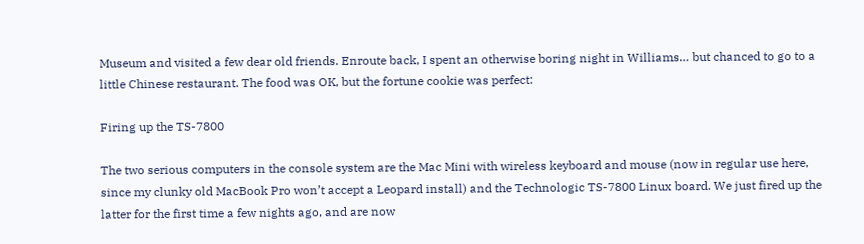Museum and visited a few dear old friends. Enroute back, I spent an otherwise boring night in Williams… but chanced to go to a little Chinese restaurant. The food was OK, but the fortune cookie was perfect:

Firing up the TS-7800

The two serious computers in the console system are the Mac Mini with wireless keyboard and mouse (now in regular use here, since my clunky old MacBook Pro won’t accept a Leopard install) and the Technologic TS-7800 Linux board. We just fired up the latter for the first time a few nights ago, and are now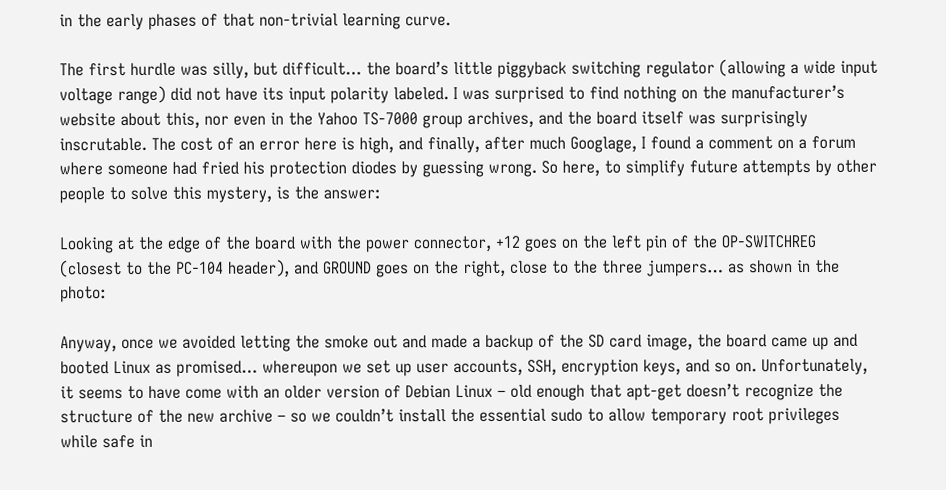in the early phases of that non-trivial learning curve.

The first hurdle was silly, but difficult… the board’s little piggyback switching regulator (allowing a wide input voltage range) did not have its input polarity labeled. I was surprised to find nothing on the manufacturer’s website about this, nor even in the Yahoo TS-7000 group archives, and the board itself was surprisingly inscrutable. The cost of an error here is high, and finally, after much Googlage, I found a comment on a forum where someone had fried his protection diodes by guessing wrong. So here, to simplify future attempts by other people to solve this mystery, is the answer:

Looking at the edge of the board with the power connector, +12 goes on the left pin of the OP-SWITCHREG (closest to the PC-104 header), and GROUND goes on the right, close to the three jumpers… as shown in the photo:

Anyway, once we avoided letting the smoke out and made a backup of the SD card image, the board came up and booted Linux as promised… whereupon we set up user accounts, SSH, encryption keys, and so on. Unfortunately, it seems to have come with an older version of Debian Linux – old enough that apt-get doesn’t recognize the structure of the new archive – so we couldn’t install the essential sudo to allow temporary root privileges while safe in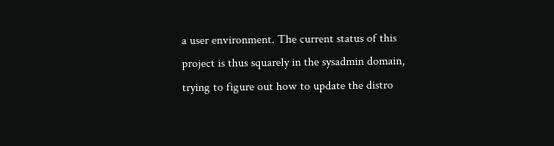a user environment. The current status of this project is thus squarely in the sysadmin domain, trying to figure out how to update the distro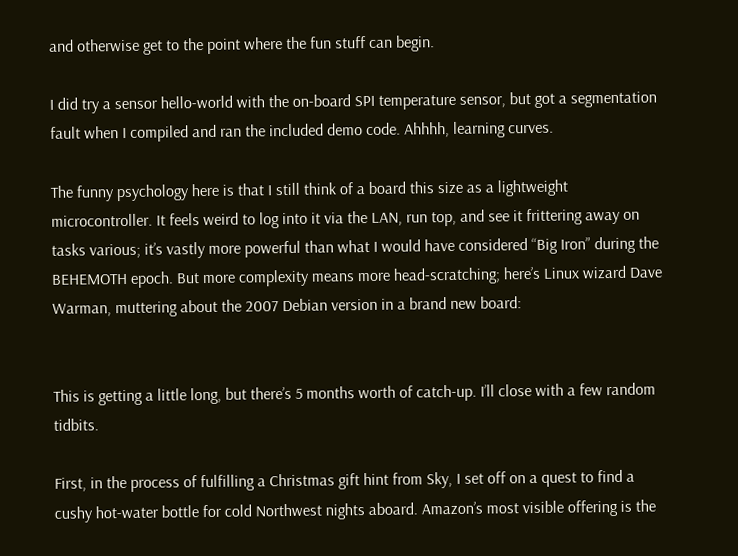and otherwise get to the point where the fun stuff can begin.

I did try a sensor hello-world with the on-board SPI temperature sensor, but got a segmentation fault when I compiled and ran the included demo code. Ahhhh, learning curves.

The funny psychology here is that I still think of a board this size as a lightweight microcontroller. It feels weird to log into it via the LAN, run top, and see it frittering away on tasks various; it’s vastly more powerful than what I would have considered “Big Iron” during the BEHEMOTH epoch. But more complexity means more head-scratching; here’s Linux wizard Dave Warman, muttering about the 2007 Debian version in a brand new board:


This is getting a little long, but there’s 5 months worth of catch-up. I’ll close with a few random tidbits.

First, in the process of fulfilling a Christmas gift hint from Sky, I set off on a quest to find a cushy hot-water bottle for cold Northwest nights aboard. Amazon’s most visible offering is the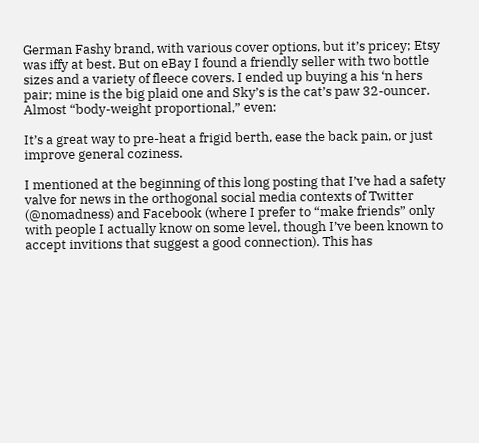German Fashy brand, with various cover options, but it’s pricey; Etsy was iffy at best. But on eBay I found a friendly seller with two bottle sizes and a variety of fleece covers. I ended up buying a his ‘n hers pair; mine is the big plaid one and Sky’s is the cat’s paw 32-ouncer. Almost “body-weight proportional,” even:

It’s a great way to pre-heat a frigid berth, ease the back pain, or just improve general coziness.

I mentioned at the beginning of this long posting that I’ve had a safety valve for news in the orthogonal social media contexts of Twitter (@nomadness) and Facebook (where I prefer to “make friends” only with people I actually know on some level, though I’ve been known to accept invitions that suggest a good connection). This has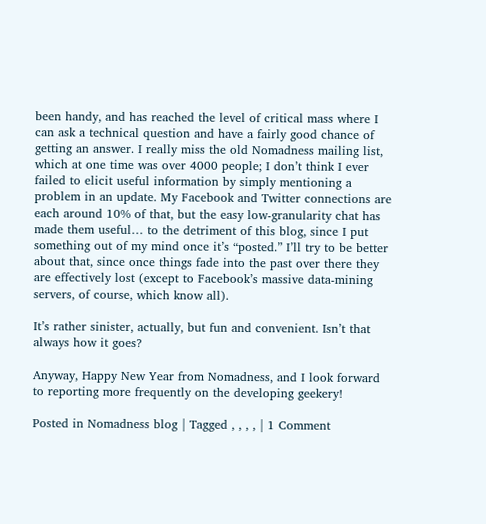been handy, and has reached the level of critical mass where I can ask a technical question and have a fairly good chance of getting an answer. I really miss the old Nomadness mailing list, which at one time was over 4000 people; I don’t think I ever failed to elicit useful information by simply mentioning a problem in an update. My Facebook and Twitter connections are each around 10% of that, but the easy low-granularity chat has made them useful… to the detriment of this blog, since I put something out of my mind once it’s “posted.” I’ll try to be better about that, since once things fade into the past over there they are effectively lost (except to Facebook’s massive data-mining servers, of course, which know all).

It’s rather sinister, actually, but fun and convenient. Isn’t that always how it goes?

Anyway, Happy New Year from Nomadness, and I look forward to reporting more frequently on the developing geekery!

Posted in Nomadness blog | Tagged , , , , | 1 Comment